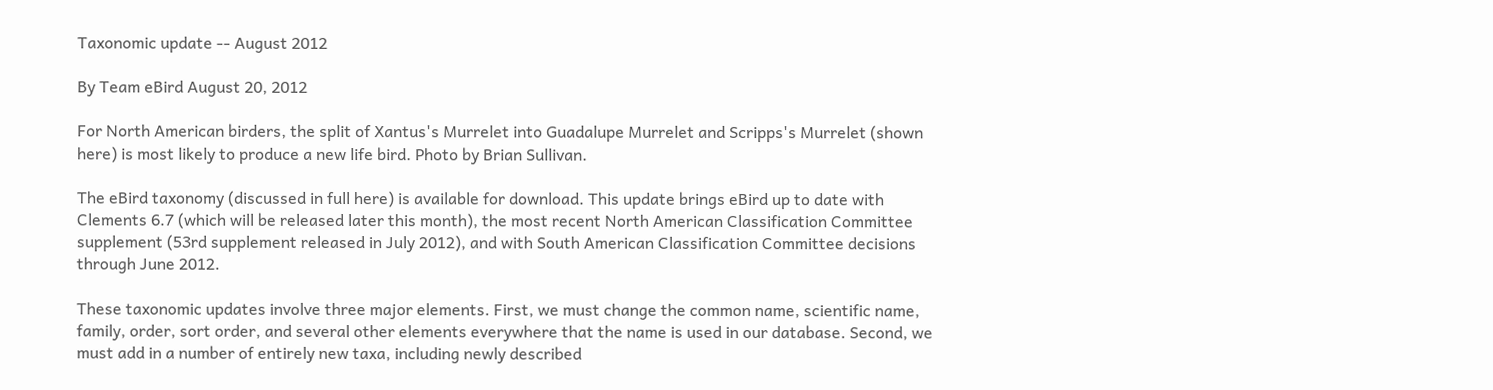Taxonomic update -- August 2012

By Team eBird August 20, 2012

For North American birders, the split of Xantus's Murrelet into Guadalupe Murrelet and Scripps's Murrelet (shown here) is most likely to produce a new life bird. Photo by Brian Sullivan.

The eBird taxonomy (discussed in full here) is available for download. This update brings eBird up to date with Clements 6.7 (which will be released later this month), the most recent North American Classification Committee supplement (53rd supplement released in July 2012), and with South American Classification Committee decisions through June 2012.

These taxonomic updates involve three major elements. First, we must change the common name, scientific name, family, order, sort order, and several other elements everywhere that the name is used in our database. Second, we must add in a number of entirely new taxa, including newly described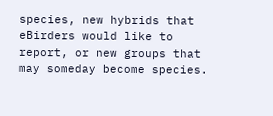species, new hybrids that eBirders would like to report, or new groups that may someday become species.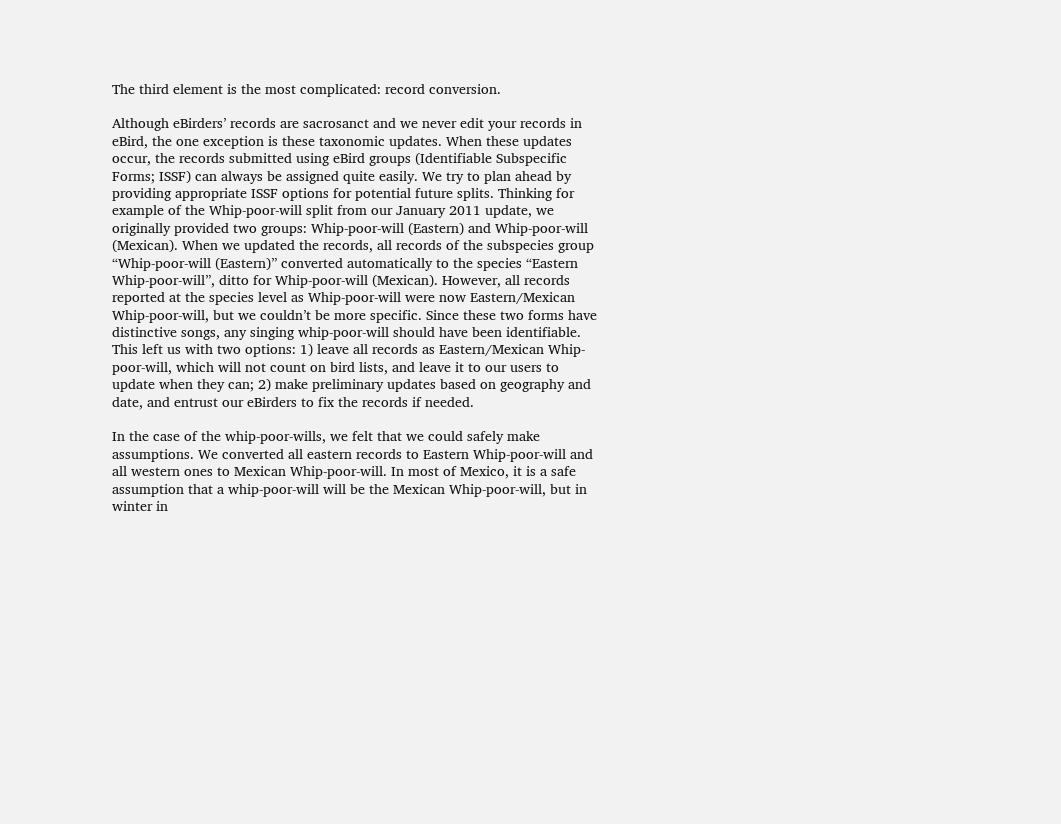The third element is the most complicated: record conversion.

Although eBirders’ records are sacrosanct and we never edit your records in eBird, the one exception is these taxonomic updates. When these updates occur, the records submitted using eBird groups (Identifiable Subspecific Forms; ISSF) can always be assigned quite easily. We try to plan ahead by providing appropriate ISSF options for potential future splits. Thinking for example of the Whip-poor-will split from our January 2011 update, we originally provided two groups: Whip-poor-will (Eastern) and Whip-poor-will (Mexican). When we updated the records, all records of the subspecies group “Whip-poor-will (Eastern)” converted automatically to the species “Eastern Whip-poor-will”, ditto for Whip-poor-will (Mexican). However, all records reported at the species level as Whip-poor-will were now Eastern/Mexican Whip-poor-will, but we couldn’t be more specific. Since these two forms have distinctive songs, any singing whip-poor-will should have been identifiable. This left us with two options: 1) leave all records as Eastern/Mexican Whip-poor-will, which will not count on bird lists, and leave it to our users to update when they can; 2) make preliminary updates based on geography and date, and entrust our eBirders to fix the records if needed.

In the case of the whip-poor-wills, we felt that we could safely make assumptions. We converted all eastern records to Eastern Whip-poor-will and all western ones to Mexican Whip-poor-will. In most of Mexico, it is a safe assumption that a whip-poor-will will be the Mexican Whip-poor-will, but in winter in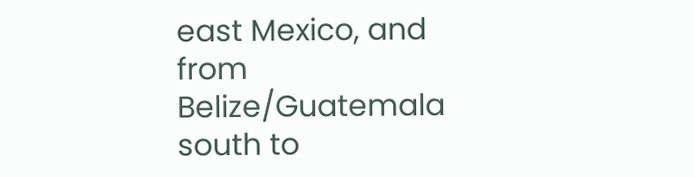east Mexico, and from Belize/Guatemala south to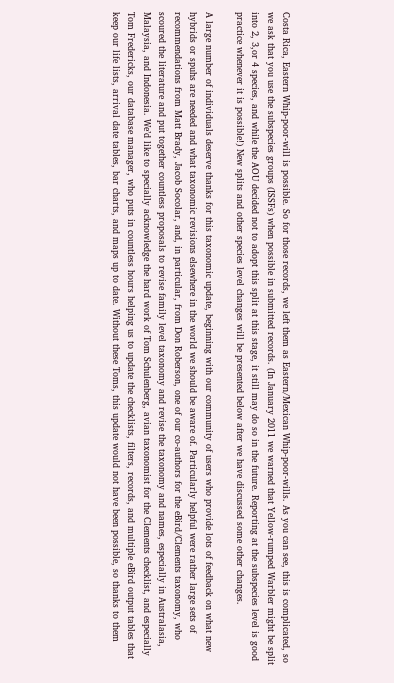Costa Rica, Eastern Whip-poor-will is possible. So for those records, we left them as Eastern/Mexican Whip-poor-wills. As you can see, this is complicated, so we ask that you use the subspecies groups (ISSFs) when possible in submitted records. (In January 2011 we warned that Yellow-rumped Warbler might be split into 2, 3,or 4 species, and while the AOU decided not to adopt this split at this stage, it still may do so in the future. Reporting at the subspecies level is good practice whenever it is possible!) New splits and other species level changes will be presented below after we have discussed some other changes.

A large number of individuals deserve thanks for this taxonomic update, beginning with our community of users who provide lots of feedback on what new hybrids or spuhs are needed and what taxonomic revisions elsewhere in the world we should be aware of. Particularly helpful were rather large sets of recommendations from Matt Brady, Jacob Socolar, and, in particular, from Don Roberson, one of our co-authors for the eBird/Clements taxonomy, who scoured the literature and put together countless proposals to revise family level taxonomy and revise the taxonomy and names, especially in Australasia, Malaysia, and Indonesia. We’d like to specially acknowledge the hard work of Tom Schulenberg, avian taxonomist for the Clements checklist, and especially Tom Fredericks, our database manager, who puts in countless hours helping us to update the checklists, filters, records, and multiple eBird output tables that keep our life lists, arrival date tables, bar charts, and maps up to date. Without these Toms, this update would not have been possible, so thanks to them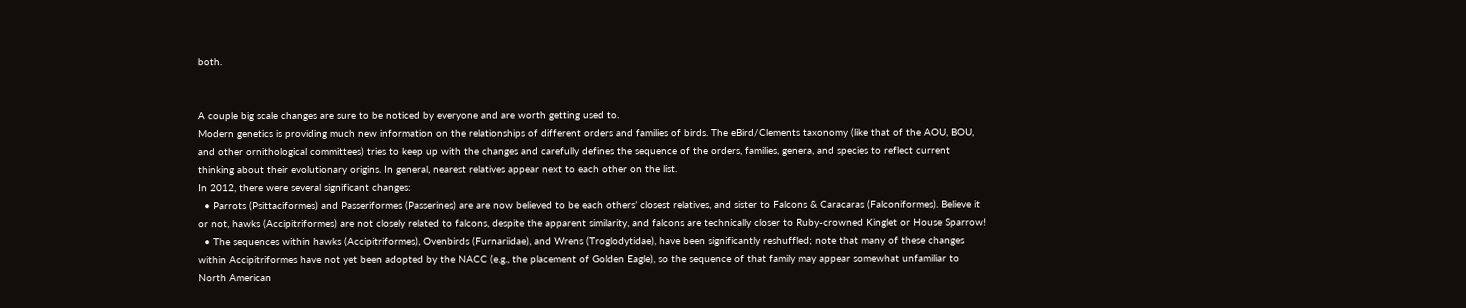both.


A couple big scale changes are sure to be noticed by everyone and are worth getting used to.
Modern genetics is providing much new information on the relationships of different orders and families of birds. The eBird/Clements taxonomy (like that of the AOU, BOU, and other ornithological committees) tries to keep up with the changes and carefully defines the sequence of the orders, families, genera, and species to reflect current thinking about their evolutionary origins. In general, nearest relatives appear next to each other on the list.
In 2012, there were several significant changes:
  • Parrots (Psittaciformes) and Passeriformes (Passerines) are are now believed to be each others’ closest relatives, and sister to Falcons & Caracaras (Falconiformes). Believe it or not, hawks (Accipitriformes) are not closely related to falcons, despite the apparent similarity, and falcons are technically closer to Ruby-crowned Kinglet or House Sparrow!
  • The sequences within hawks (Accipitriformes), Ovenbirds (Furnariidae), and Wrens (Troglodytidae), have been significantly reshuffled; note that many of these changes within Accipitriformes have not yet been adopted by the NACC (e.g., the placement of Golden Eagle), so the sequence of that family may appear somewhat unfamiliar to North American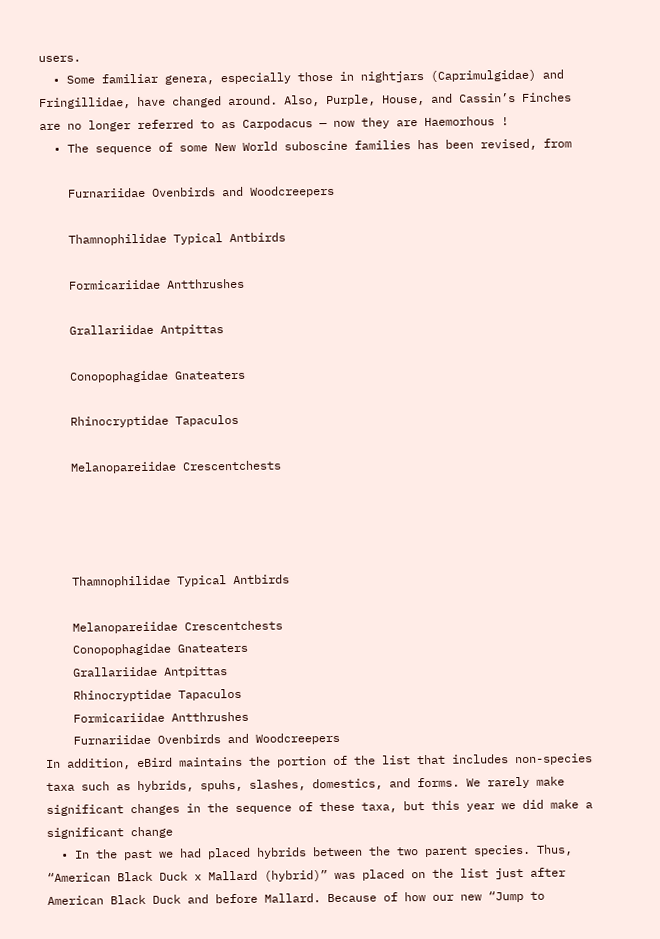users.
  • Some familiar genera, especially those in nightjars (Caprimulgidae) and Fringillidae, have changed around. Also, Purple, House, and Cassin’s Finches are no longer referred to as Carpodacus — now they are Haemorhous !
  • The sequence of some New World suboscine families has been revised, from

    Furnariidae Ovenbirds and Woodcreepers

    Thamnophilidae Typical Antbirds

    Formicariidae Antthrushes

    Grallariidae Antpittas

    Conopophagidae Gnateaters

    Rhinocryptidae Tapaculos

    Melanopareiidae Crescentchests




    Thamnophilidae Typical Antbirds

    Melanopareiidae Crescentchests
    Conopophagidae Gnateaters
    Grallariidae Antpittas
    Rhinocryptidae Tapaculos
    Formicariidae Antthrushes
    Furnariidae Ovenbirds and Woodcreepers
In addition, eBird maintains the portion of the list that includes non-species taxa such as hybrids, spuhs, slashes, domestics, and forms. We rarely make significant changes in the sequence of these taxa, but this year we did make a significant change
  • In the past we had placed hybrids between the two parent species. Thus, “American Black Duck x Mallard (hybrid)” was placed on the list just after American Black Duck and before Mallard. Because of how our new “Jump to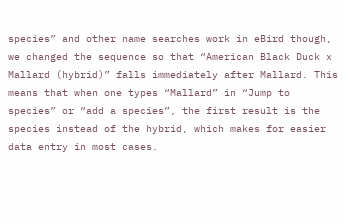species” and other name searches work in eBird though, we changed the sequence so that “American Black Duck x Mallard (hybrid)” falls immediately after Mallard. This means that when one types “Mallard” in “Jump to species” or “add a species”, the first result is the species instead of the hybrid, which makes for easier data entry in most cases.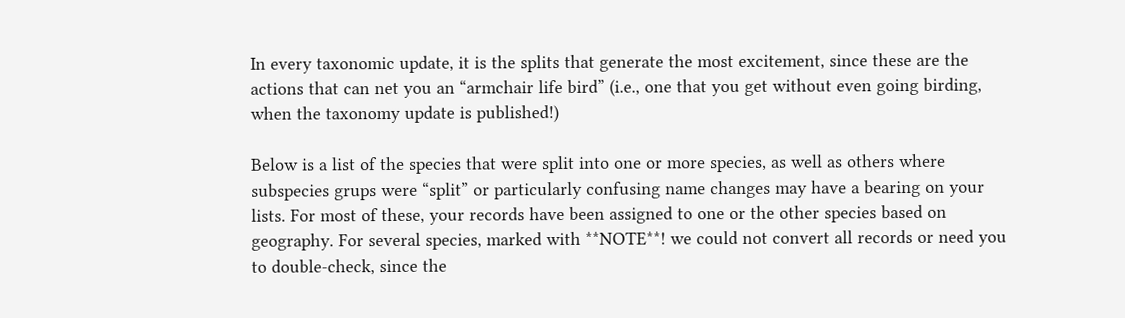In every taxonomic update, it is the splits that generate the most excitement, since these are the actions that can net you an “armchair life bird” (i.e., one that you get without even going birding, when the taxonomy update is published!)

Below is a list of the species that were split into one or more species, as well as others where subspecies grups were “split” or particularly confusing name changes may have a bearing on your lists. For most of these, your records have been assigned to one or the other species based on geography. For several species, marked with **NOTE**! we could not convert all records or need you to double-check, since the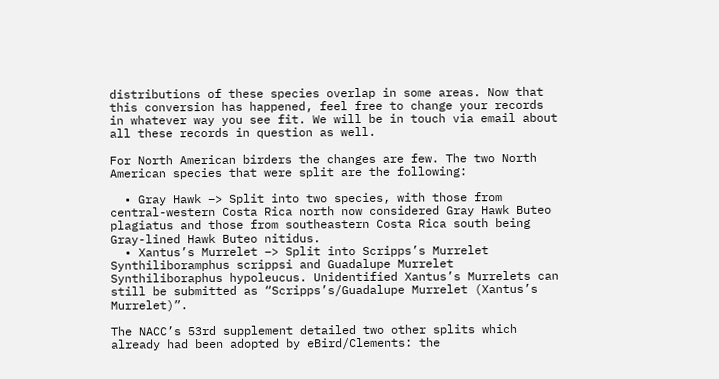distributions of these species overlap in some areas. Now that this conversion has happened, feel free to change your records in whatever way you see fit. We will be in touch via email about all these records in question as well.

For North American birders the changes are few. The two North American species that were split are the following:

  • Gray Hawk –> Split into two species, with those from central-western Costa Rica north now considered Gray Hawk Buteo plagiatus and those from southeastern Costa Rica south being Gray-lined Hawk Buteo nitidus.
  • Xantus’s Murrelet –> Split into Scripps’s Murrelet Synthiliboramphus scrippsi and Guadalupe Murrelet Synthiliboraphus hypoleucus. Unidentified Xantus’s Murrelets can still be submitted as “Scripps’s/Guadalupe Murrelet (Xantus’s Murrelet)”.

The NACC’s 53rd supplement detailed two other splits which already had been adopted by eBird/Clements: the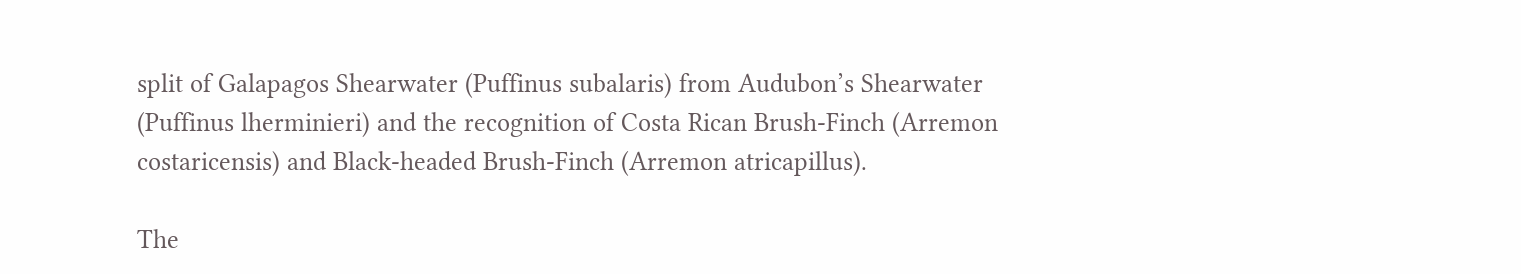split of Galapagos Shearwater (Puffinus subalaris) from Audubon’s Shearwater (Puffinus lherminieri) and the recognition of Costa Rican Brush-Finch (Arremon costaricensis) and Black-headed Brush-Finch (Arremon atricapillus).

The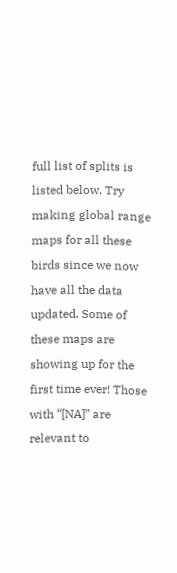full list of splits is listed below. Try making global range maps for all these birds since we now have all the data updated. Some of these maps are showing up for the first time ever! Those with “[NA]” are relevant to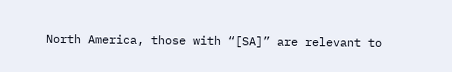North America, those with “[SA]” are relevant to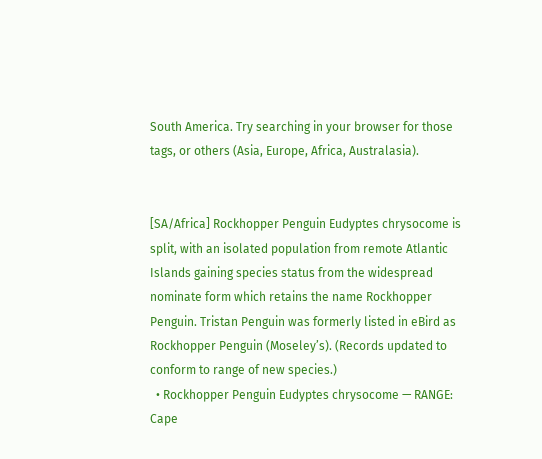South America. Try searching in your browser for those tags, or others (Asia, Europe, Africa, Australasia).


[SA/Africa] Rockhopper Penguin Eudyptes chrysocome is split, with an isolated population from remote Atlantic Islands gaining species status from the widespread nominate form which retains the name Rockhopper Penguin. Tristan Penguin was formerly listed in eBird as Rockhopper Penguin (Moseley’s). (Records updated to conform to range of new species.)
  • Rockhopper Penguin Eudyptes chrysocome — RANGE: Cape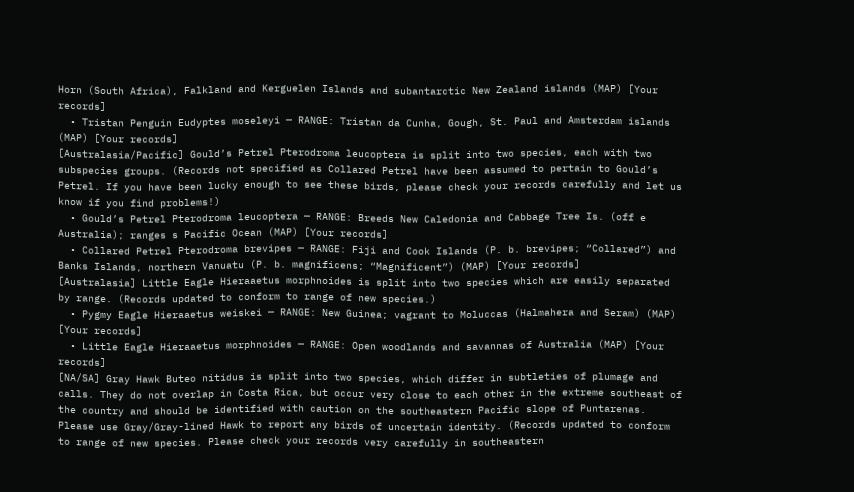Horn (South Africa), Falkland and Kerguelen Islands and subantarctic New Zealand islands (MAP) [Your records]
  • Tristan Penguin Eudyptes moseleyi — RANGE: Tristan da Cunha, Gough, St. Paul and Amsterdam islands (MAP) [Your records]
[Australasia/Pacific] Gould’s Petrel Pterodroma leucoptera is split into two species, each with two subspecies groups. (Records not specified as Collared Petrel have been assumed to pertain to Gould’s Petrel. If you have been lucky enough to see these birds, please check your records carefully and let us know if you find problems!)
  • Gould’s Petrel Pterodroma leucoptera — RANGE: Breeds New Caledonia and Cabbage Tree Is. (off e Australia); ranges s Pacific Ocean (MAP) [Your records]
  • Collared Petrel Pterodroma brevipes — RANGE: Fiji and Cook Islands (P. b. brevipes; “Collared”) and Banks Islands, northern Vanuatu (P. b. magnificens; “Magnificent”) (MAP) [Your records]
[Australasia] Little Eagle Hieraaetus morphnoides is split into two species which are easily separated by range. (Records updated to conform to range of new species.)
  • Pygmy Eagle Hieraaetus weiskei — RANGE: New Guinea; vagrant to Moluccas (Halmahera and Seram) (MAP) [Your records]
  • Little Eagle Hieraaetus morphnoides — RANGE: Open woodlands and savannas of Australia (MAP) [Your records]
[NA/SA] Gray Hawk Buteo nitidus is split into two species, which differ in subtleties of plumage and calls. They do not overlap in Costa Rica, but occur very close to each other in the extreme southeast of the country and should be identified with caution on the southeastern Pacific slope of Puntarenas. Please use Gray/Gray-lined Hawk to report any birds of uncertain identity. (Records updated to conform to range of new species. Please check your records very carefully in southeastern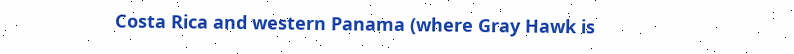Costa Rica and western Panama (where Gray Hawk is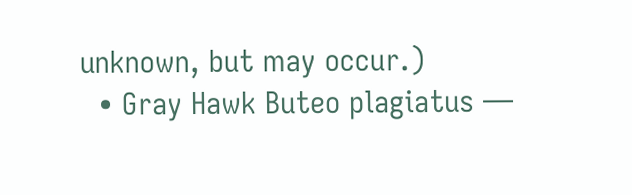unknown, but may occur.)
  • Gray Hawk Buteo plagiatus —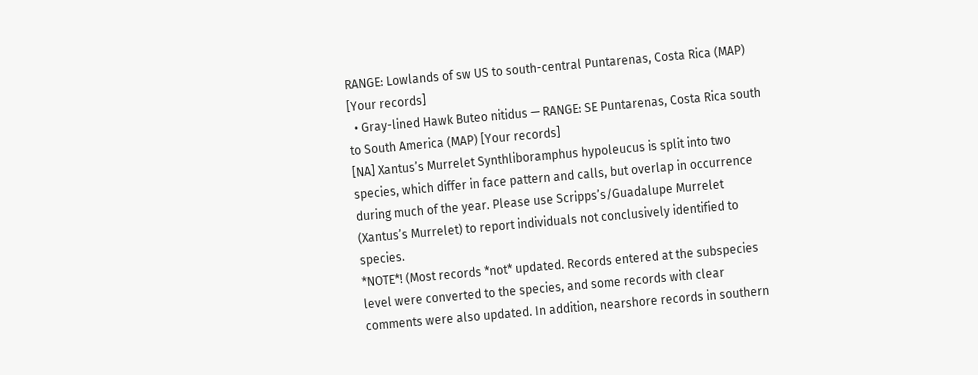RANGE: Lowlands of sw US to south-central Puntarenas, Costa Rica (MAP) [Your records]
  • Gray-lined Hawk Buteo nitidus — RANGE: SE Puntarenas, Costa Rica south to South America (MAP) [Your records]
[NA] Xantus’s Murrelet Synthliboramphus hypoleucus is split into two species, which differ in face pattern and calls, but overlap in occurrence during much of the year. Please use Scripps’s/Guadalupe Murrelet (Xantus’s Murrelet) to report individuals not conclusively identified to species.
*NOTE*! (Most records *not* updated. Records entered at the subspecies level were converted to the species, and some records with clear comments were also updated. In addition, nearshore records in southern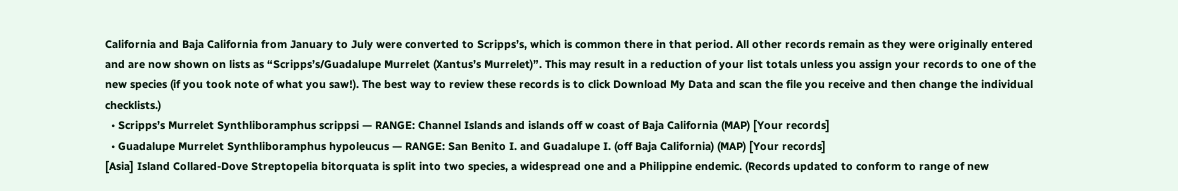California and Baja California from January to July were converted to Scripps’s, which is common there in that period. All other records remain as they were originally entered and are now shown on lists as “Scripps’s/Guadalupe Murrelet (Xantus’s Murrelet)”. This may result in a reduction of your list totals unless you assign your records to one of the new species (if you took note of what you saw!). The best way to review these records is to click Download My Data and scan the file you receive and then change the individual checklists.)
  • Scripps’s Murrelet Synthliboramphus scrippsi — RANGE: Channel Islands and islands off w coast of Baja California (MAP) [Your records]
  • Guadalupe Murrelet Synthliboramphus hypoleucus — RANGE: San Benito I. and Guadalupe I. (off Baja California) (MAP) [Your records]
[Asia] Island Collared-Dove Streptopelia bitorquata is split into two species, a widespread one and a Philippine endemic. (Records updated to conform to range of new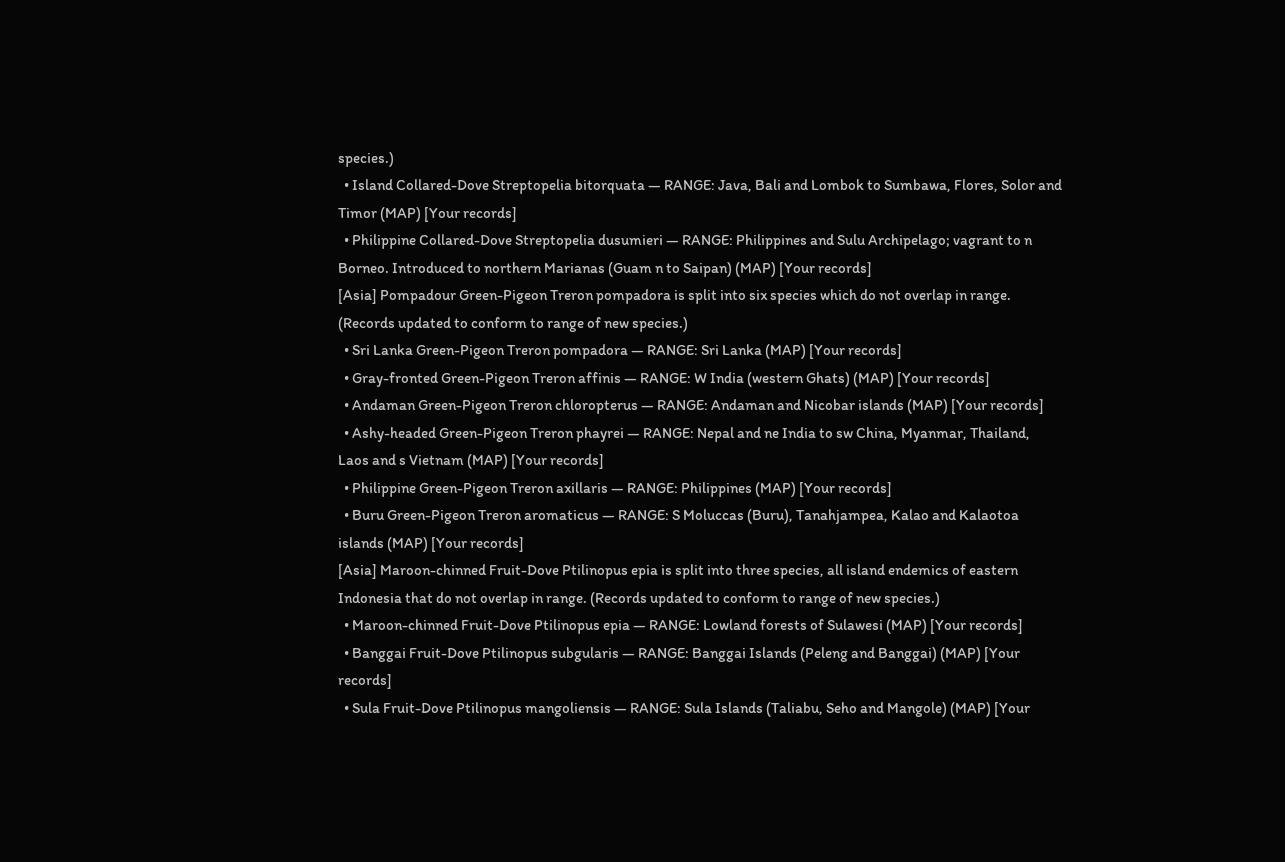species.)
  • Island Collared-Dove Streptopelia bitorquata — RANGE: Java, Bali and Lombok to Sumbawa, Flores, Solor and Timor (MAP) [Your records]
  • Philippine Collared-Dove Streptopelia dusumieri — RANGE: Philippines and Sulu Archipelago; vagrant to n Borneo. Introduced to northern Marianas (Guam n to Saipan) (MAP) [Your records]
[Asia] Pompadour Green-Pigeon Treron pompadora is split into six species which do not overlap in range. (Records updated to conform to range of new species.)
  • Sri Lanka Green-Pigeon Treron pompadora — RANGE: Sri Lanka (MAP) [Your records]
  • Gray-fronted Green-Pigeon Treron affinis — RANGE: W India (western Ghats) (MAP) [Your records]
  • Andaman Green-Pigeon Treron chloropterus — RANGE: Andaman and Nicobar islands (MAP) [Your records]
  • Ashy-headed Green-Pigeon Treron phayrei — RANGE: Nepal and ne India to sw China, Myanmar, Thailand, Laos and s Vietnam (MAP) [Your records]
  • Philippine Green-Pigeon Treron axillaris — RANGE: Philippines (MAP) [Your records]
  • Buru Green-Pigeon Treron aromaticus — RANGE: S Moluccas (Buru), Tanahjampea, Kalao and Kalaotoa islands (MAP) [Your records]
[Asia] Maroon-chinned Fruit-Dove Ptilinopus epia is split into three species, all island endemics of eastern Indonesia that do not overlap in range. (Records updated to conform to range of new species.)
  • Maroon-chinned Fruit-Dove Ptilinopus epia — RANGE: Lowland forests of Sulawesi (MAP) [Your records]
  • Banggai Fruit-Dove Ptilinopus subgularis — RANGE: Banggai Islands (Peleng and Banggai) (MAP) [Your records]
  • Sula Fruit-Dove Ptilinopus mangoliensis — RANGE: Sula Islands (Taliabu, Seho and Mangole) (MAP) [Your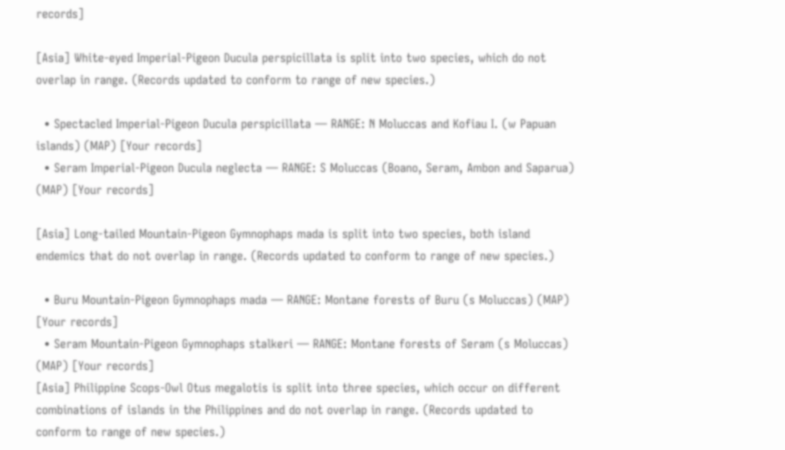records]

[Asia] White-eyed Imperial-Pigeon Ducula perspicillata is split into two species, which do not overlap in range. (Records updated to conform to range of new species.)

  • Spectacled Imperial-Pigeon Ducula perspicillata — RANGE: N Moluccas and Kofiau I. (w Papuan islands) (MAP) [Your records]
  • Seram Imperial-Pigeon Ducula neglecta — RANGE: S Moluccas (Boano, Seram, Ambon and Saparua) (MAP) [Your records]

[Asia] Long-tailed Mountain-Pigeon Gymnophaps mada is split into two species, both island endemics that do not overlap in range. (Records updated to conform to range of new species.)

  • Buru Mountain-Pigeon Gymnophaps mada — RANGE: Montane forests of Buru (s Moluccas) (MAP) [Your records]
  • Seram Mountain-Pigeon Gymnophaps stalkeri — RANGE: Montane forests of Seram (s Moluccas) (MAP) [Your records]
[Asia] Philippine Scops-Owl Otus megalotis is split into three species, which occur on different combinations of islands in the Philippines and do not overlap in range. (Records updated to conform to range of new species.)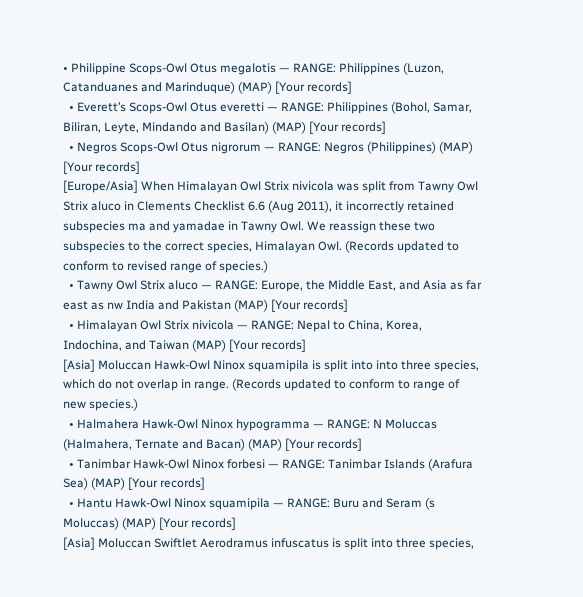• Philippine Scops-Owl Otus megalotis — RANGE: Philippines (Luzon, Catanduanes and Marinduque) (MAP) [Your records]
  • Everett’s Scops-Owl Otus everetti — RANGE: Philippines (Bohol, Samar, Biliran, Leyte, Mindando and Basilan) (MAP) [Your records]
  • Negros Scops-Owl Otus nigrorum — RANGE: Negros (Philippines) (MAP) [Your records]
[Europe/Asia] When Himalayan Owl Strix nivicola was split from Tawny Owl Strix aluco in Clements Checklist 6.6 (Aug 2011), it incorrectly retained subspecies ma and yamadae in Tawny Owl. We reassign these two subspecies to the correct species, Himalayan Owl. (Records updated to conform to revised range of species.)
  • Tawny Owl Strix aluco — RANGE: Europe, the Middle East, and Asia as far east as nw India and Pakistan (MAP) [Your records]
  • Himalayan Owl Strix nivicola — RANGE: Nepal to China, Korea, Indochina, and Taiwan (MAP) [Your records]
[Asia] Moluccan Hawk-Owl Ninox squamipila is split into into three species, which do not overlap in range. (Records updated to conform to range of new species.)
  • Halmahera Hawk-Owl Ninox hypogramma — RANGE: N Moluccas (Halmahera, Ternate and Bacan) (MAP) [Your records]
  • Tanimbar Hawk-Owl Ninox forbesi — RANGE: Tanimbar Islands (Arafura Sea) (MAP) [Your records]
  • Hantu Hawk-Owl Ninox squamipila — RANGE: Buru and Seram (s Moluccas) (MAP) [Your records]
[Asia] Moluccan Swiftlet Aerodramus infuscatus is split into three species,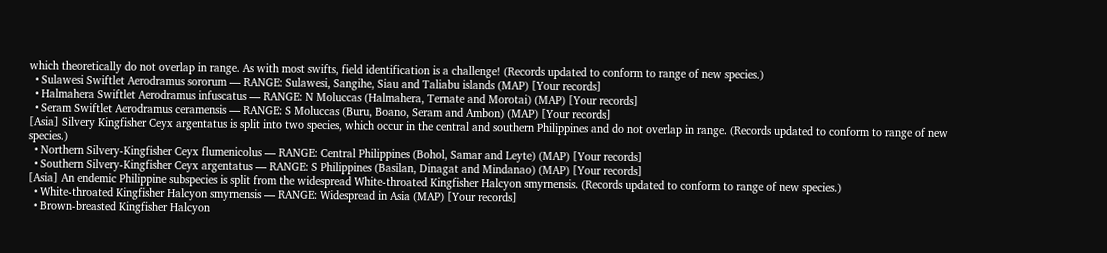which theoretically do not overlap in range. As with most swifts, field identification is a challenge! (Records updated to conform to range of new species.)
  • Sulawesi Swiftlet Aerodramus sororum — RANGE: Sulawesi, Sangihe, Siau and Taliabu islands (MAP) [Your records]
  • Halmahera Swiftlet Aerodramus infuscatus — RANGE: N Moluccas (Halmahera, Ternate and Morotai) (MAP) [Your records]
  • Seram Swiftlet Aerodramus ceramensis — RANGE: S Moluccas (Buru, Boano, Seram and Ambon) (MAP) [Your records]
[Asia] Silvery Kingfisher Ceyx argentatus is split into two species, which occur in the central and southern Philippines and do not overlap in range. (Records updated to conform to range of new species.)
  • Northern Silvery-Kingfisher Ceyx flumenicolus — RANGE: Central Philippines (Bohol, Samar and Leyte) (MAP) [Your records]
  • Southern Silvery-Kingfisher Ceyx argentatus — RANGE: S Philippines (Basilan, Dinagat and Mindanao) (MAP) [Your records]
[Asia] An endemic Philippine subspecies is split from the widespread White-throated Kingfisher Halcyon smyrnensis. (Records updated to conform to range of new species.)
  • White-throated Kingfisher Halcyon smyrnensis — RANGE: Widespread in Asia (MAP) [Your records]
  • Brown-breasted Kingfisher Halcyon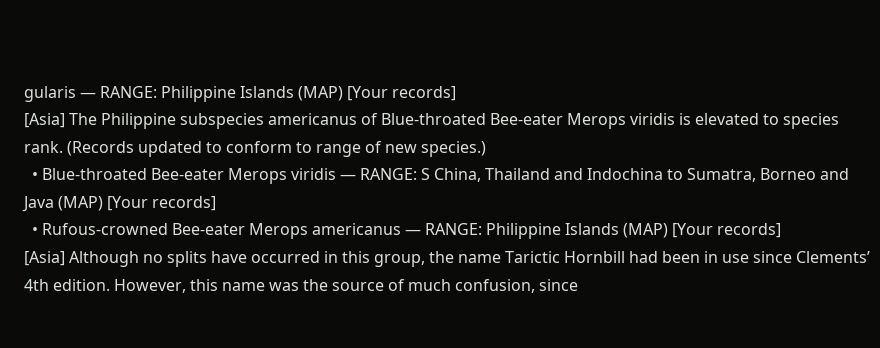gularis — RANGE: Philippine Islands (MAP) [Your records]
[Asia] The Philippine subspecies americanus of Blue-throated Bee-eater Merops viridis is elevated to species rank. (Records updated to conform to range of new species.)
  • Blue-throated Bee-eater Merops viridis — RANGE: S China, Thailand and Indochina to Sumatra, Borneo and Java (MAP) [Your records]
  • Rufous-crowned Bee-eater Merops americanus — RANGE: Philippine Islands (MAP) [Your records]
[Asia] Although no splits have occurred in this group, the name Tarictic Hornbill had been in use since Clements’ 4th edition. However, this name was the source of much confusion, since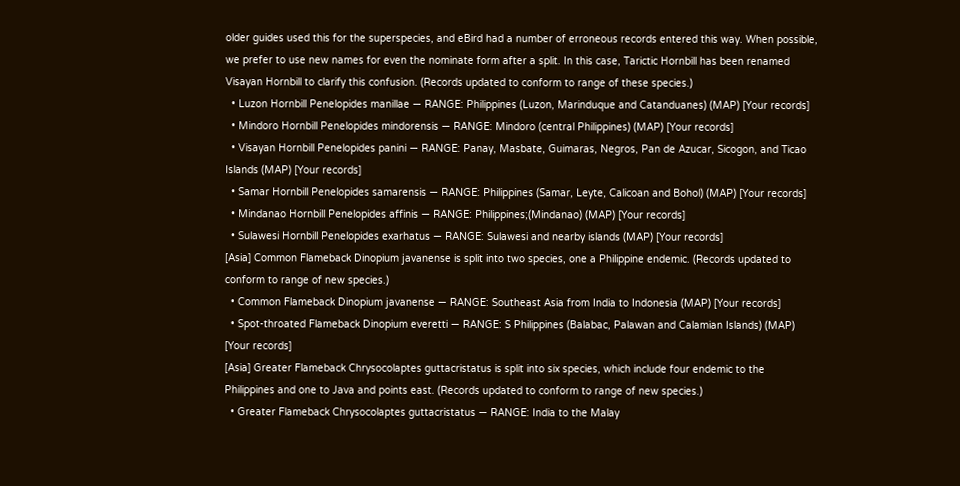older guides used this for the superspecies, and eBird had a number of erroneous records entered this way. When possible, we prefer to use new names for even the nominate form after a split. In this case, Tarictic Hornbill has been renamed Visayan Hornbill to clarify this confusion. (Records updated to conform to range of these species.)
  • Luzon Hornbill Penelopides manillae — RANGE: Philippines (Luzon, Marinduque and Catanduanes) (MAP) [Your records]
  • Mindoro Hornbill Penelopides mindorensis — RANGE: Mindoro (central Philippines) (MAP) [Your records]
  • Visayan Hornbill Penelopides panini — RANGE: Panay, Masbate, Guimaras, Negros, Pan de Azucar, Sicogon, and Ticao Islands (MAP) [Your records]
  • Samar Hornbill Penelopides samarensis — RANGE: Philippines (Samar, Leyte, Calicoan and Bohol) (MAP) [Your records]
  • Mindanao Hornbill Penelopides affinis — RANGE: Philippines;(Mindanao) (MAP) [Your records]
  • Sulawesi Hornbill Penelopides exarhatus — RANGE: Sulawesi and nearby islands (MAP) [Your records]
[Asia] Common Flameback Dinopium javanense is split into two species, one a Philippine endemic. (Records updated to conform to range of new species.)
  • Common Flameback Dinopium javanense — RANGE: Southeast Asia from India to Indonesia (MAP) [Your records]
  • Spot-throated Flameback Dinopium everetti — RANGE: S Philippines (Balabac, Palawan and Calamian Islands) (MAP) [Your records]
[Asia] Greater Flameback Chrysocolaptes guttacristatus is split into six species, which include four endemic to the Philippines and one to Java and points east. (Records updated to conform to range of new species.)
  • Greater Flameback Chrysocolaptes guttacristatus — RANGE: India to the Malay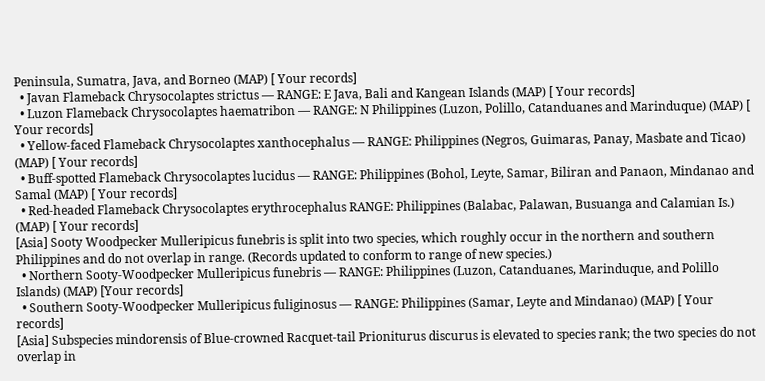Peninsula, Sumatra, Java, and Borneo (MAP) [ Your records]
  • Javan Flameback Chrysocolaptes strictus — RANGE: E Java, Bali and Kangean Islands (MAP) [ Your records]
  • Luzon Flameback Chrysocolaptes haematribon — RANGE: N Philippines (Luzon, Polillo, Catanduanes and Marinduque) (MAP) [ Your records]
  • Yellow-faced Flameback Chrysocolaptes xanthocephalus — RANGE: Philippines (Negros, Guimaras, Panay, Masbate and Ticao) (MAP) [ Your records]
  • Buff-spotted Flameback Chrysocolaptes lucidus — RANGE: Philippines (Bohol, Leyte, Samar, Biliran and Panaon, Mindanao and Samal (MAP) [ Your records]
  • Red-headed Flameback Chrysocolaptes erythrocephalus RANGE: Philippines (Balabac, Palawan, Busuanga and Calamian Is.) (MAP) [ Your records]
[Asia] Sooty Woodpecker Mulleripicus funebris is split into two species, which roughly occur in the northern and southern Philippines and do not overlap in range. (Records updated to conform to range of new species.)
  • Northern Sooty-Woodpecker Mulleripicus funebris — RANGE: Philippines (Luzon, Catanduanes, Marinduque, and Polillo Islands) (MAP) [Your records]
  • Southern Sooty-Woodpecker Mulleripicus fuliginosus — RANGE: Philippines (Samar, Leyte and Mindanao) (MAP) [ Your records]
[Asia] Subspecies mindorensis of Blue-crowned Racquet-tail Prioniturus discurus is elevated to species rank; the two species do not overlap in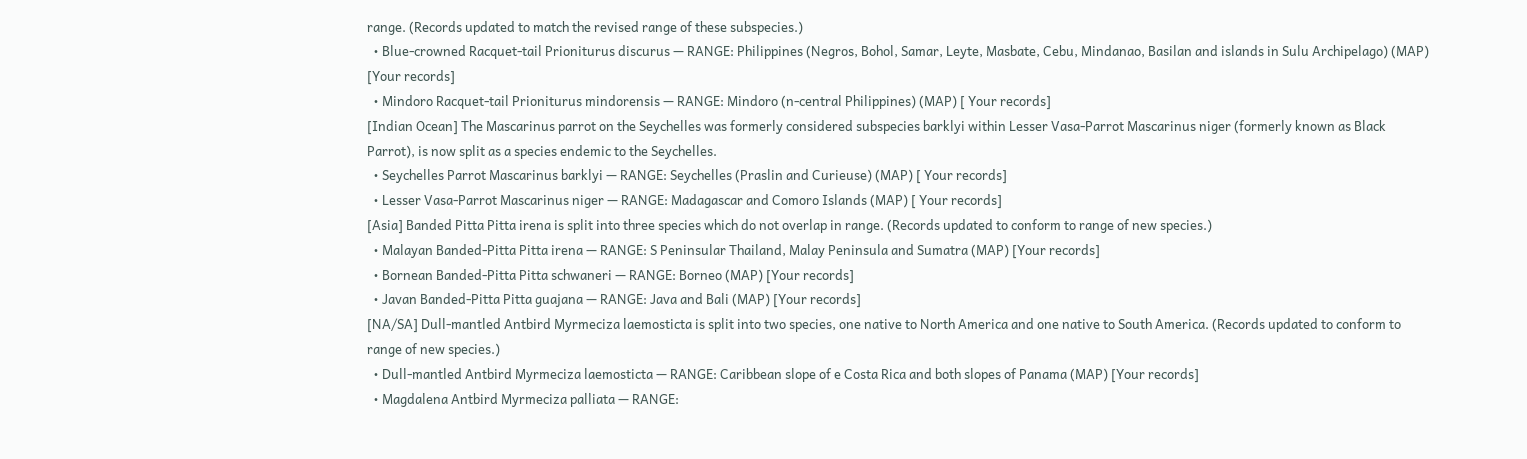range. (Records updated to match the revised range of these subspecies.)
  • Blue-crowned Racquet-tail Prioniturus discurus — RANGE: Philippines (Negros, Bohol, Samar, Leyte, Masbate, Cebu, Mindanao, Basilan and islands in Sulu Archipelago) (MAP) [Your records]
  • Mindoro Racquet-tail Prioniturus mindorensis — RANGE: Mindoro (n-central Philippines) (MAP) [ Your records]
[Indian Ocean] The Mascarinus parrot on the Seychelles was formerly considered subspecies barklyi within Lesser Vasa-Parrot Mascarinus niger (formerly known as Black Parrot), is now split as a species endemic to the Seychelles.
  • Seychelles Parrot Mascarinus barklyi — RANGE: Seychelles (Praslin and Curieuse) (MAP) [ Your records]
  • Lesser Vasa-Parrot Mascarinus niger — RANGE: Madagascar and Comoro Islands (MAP) [ Your records]
[Asia] Banded Pitta Pitta irena is split into three species which do not overlap in range. (Records updated to conform to range of new species.)
  • Malayan Banded-Pitta Pitta irena — RANGE: S Peninsular Thailand, Malay Peninsula and Sumatra (MAP) [Your records]
  • Bornean Banded-Pitta Pitta schwaneri — RANGE: Borneo (MAP) [Your records]
  • Javan Banded-Pitta Pitta guajana — RANGE: Java and Bali (MAP) [Your records]
[NA/SA] Dull-mantled Antbird Myrmeciza laemosticta is split into two species, one native to North America and one native to South America. (Records updated to conform to range of new species.)
  • Dull-mantled Antbird Myrmeciza laemosticta — RANGE: Caribbean slope of e Costa Rica and both slopes of Panama (MAP) [Your records]
  • Magdalena Antbird Myrmeciza palliata — RANGE: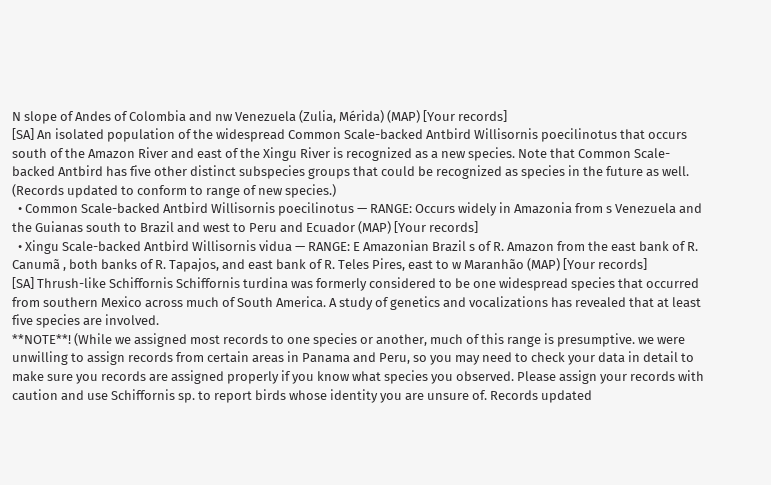N slope of Andes of Colombia and nw Venezuela (Zulia, Mérida) (MAP) [Your records]
[SA] An isolated population of the widespread Common Scale-backed Antbird Willisornis poecilinotus that occurs south of the Amazon River and east of the Xingu River is recognized as a new species. Note that Common Scale-backed Antbird has five other distinct subspecies groups that could be recognized as species in the future as well. (Records updated to conform to range of new species.)
  • Common Scale-backed Antbird Willisornis poecilinotus — RANGE: Occurs widely in Amazonia from s Venezuela and the Guianas south to Brazil and west to Peru and Ecuador (MAP) [Your records]
  • Xingu Scale-backed Antbird Willisornis vidua — RANGE: E Amazonian Brazil s of R. Amazon from the east bank of R. Canumã , both banks of R. Tapajos, and east bank of R. Teles Pires, east to w Maranhão (MAP) [Your records]
[SA] Thrush-like Schiffornis Schiffornis turdina was formerly considered to be one widespread species that occurred from southern Mexico across much of South America. A study of genetics and vocalizations has revealed that at least five species are involved.
**NOTE**! (While we assigned most records to one species or another, much of this range is presumptive. we were unwilling to assign records from certain areas in Panama and Peru, so you may need to check your data in detail to make sure you records are assigned properly if you know what species you observed. Please assign your records with caution and use Schiffornis sp. to report birds whose identity you are unsure of. Records updated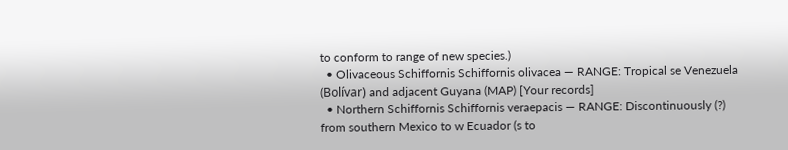to conform to range of new species.)
  • Olivaceous Schiffornis Schiffornis olivacea — RANGE: Tropical se Venezuela (Bolívar) and adjacent Guyana (MAP) [Your records]
  • Northern Schiffornis Schiffornis veraepacis — RANGE: Discontinuously (?) from southern Mexico to w Ecuador (s to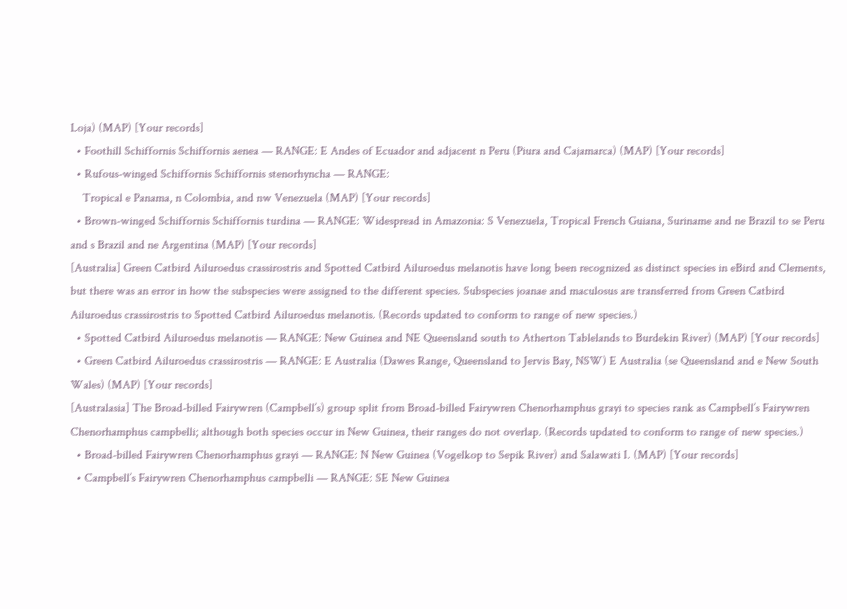Loja) (MAP) [Your records]
  • Foothill Schiffornis Schiffornis aenea — RANGE: E Andes of Ecuador and adjacent n Peru (Piura and Cajamarca) (MAP) [Your records]
  • Rufous-winged Schiffornis Schiffornis stenorhyncha — RANGE:
    Tropical e Panama, n Colombia, and nw Venezuela (MAP) [Your records]
  • Brown-winged Schiffornis Schiffornis turdina — RANGE: Widespread in Amazonia: S Venezuela, Tropical French Guiana, Suriname and ne Brazil to se Peru and s Brazil and ne Argentina (MAP) [Your records]
[Australia] Green Catbird Ailuroedus crassirostris and Spotted Catbird Ailuroedus melanotis have long been recognized as distinct species in eBird and Clements, but there was an error in how the subspecies were assigned to the different species. Subspecies joanae and maculosus are transferred from Green Catbird Ailuroedus crassirostris to Spotted Catbird Ailuroedus melanotis. (Records updated to conform to range of new species.)
  • Spotted Catbird Ailuroedus melanotis — RANGE: New Guinea and NE Queensland south to Atherton Tablelands to Burdekin River) (MAP) [Your records]
  • Green Catbird Ailuroedus crassirostris — RANGE: E Australia (Dawes Range, Queensland to Jervis Bay, NSW) E Australia (se Queensland and e New South Wales) (MAP) [Your records]
[Australasia] The Broad-billed Fairywren (Campbell’s) group split from Broad-billed Fairywren Chenorhamphus grayi to species rank as Campbell’s Fairywren Chenorhamphus campbelli; although both species occur in New Guinea, their ranges do not overlap. (Records updated to conform to range of new species.)
  • Broad-billed Fairywren Chenorhamphus grayi — RANGE: N New Guinea (Vogelkop to Sepik River) and Salawati I. (MAP) [Your records]
  • Campbell’s Fairywren Chenorhamphus campbelli — RANGE: SE New Guinea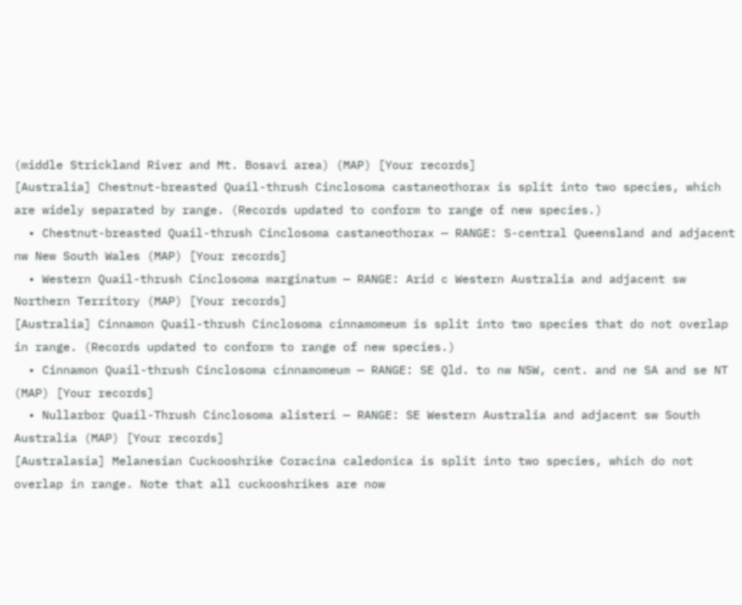(middle Strickland River and Mt. Bosavi area) (MAP) [Your records]
[Australia] Chestnut-breasted Quail-thrush Cinclosoma castaneothorax is split into two species, which are widely separated by range. (Records updated to conform to range of new species.)
  • Chestnut-breasted Quail-thrush Cinclosoma castaneothorax — RANGE: S-central Queensland and adjacent nw New South Wales (MAP) [Your records]
  • Western Quail-thrush Cinclosoma marginatum — RANGE: Arid c Western Australia and adjacent sw Northern Territory (MAP) [Your records]
[Australia] Cinnamon Quail-thrush Cinclosoma cinnamomeum is split into two species that do not overlap in range. (Records updated to conform to range of new species.)
  • Cinnamon Quail-thrush Cinclosoma cinnamomeum — RANGE: SE Qld. to nw NSW, cent. and ne SA and se NT (MAP) [Your records]
  • Nullarbor Quail-Thrush Cinclosoma alisteri — RANGE: SE Western Australia and adjacent sw South Australia (MAP) [Your records]
[Australasia] Melanesian Cuckooshrike Coracina caledonica is split into two species, which do not overlap in range. Note that all cuckooshrikes are now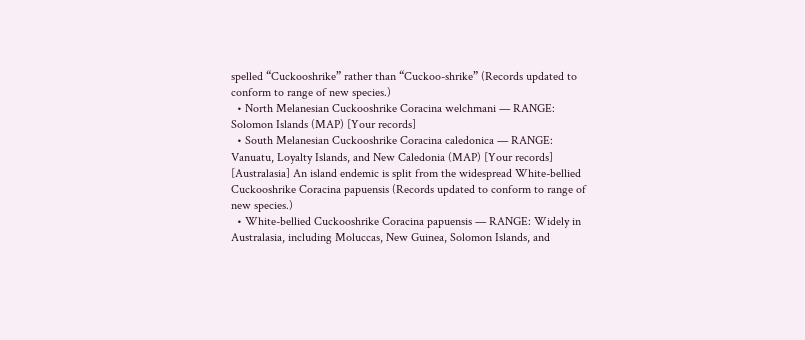spelled “Cuckooshrike” rather than “Cuckoo-shrike” (Records updated to conform to range of new species.)
  • North Melanesian Cuckooshrike Coracina welchmani — RANGE: Solomon Islands (MAP) [Your records]
  • South Melanesian Cuckooshrike Coracina caledonica — RANGE: Vanuatu, Loyalty Islands, and New Caledonia (MAP) [Your records]
[Australasia] An island endemic is split from the widespread White-bellied Cuckooshrike Coracina papuensis (Records updated to conform to range of new species.)
  • White-bellied Cuckooshrike Coracina papuensis — RANGE: Widely in Australasia, including Moluccas, New Guinea, Solomon Islands, and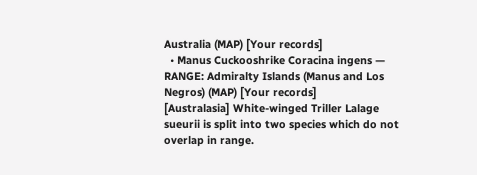Australia (MAP) [Your records]
  • Manus Cuckooshrike Coracina ingens — RANGE: Admiralty Islands (Manus and Los Negros) (MAP) [Your records]
[Australasia] White-winged Triller Lalage sueurii is split into two species which do not overlap in range.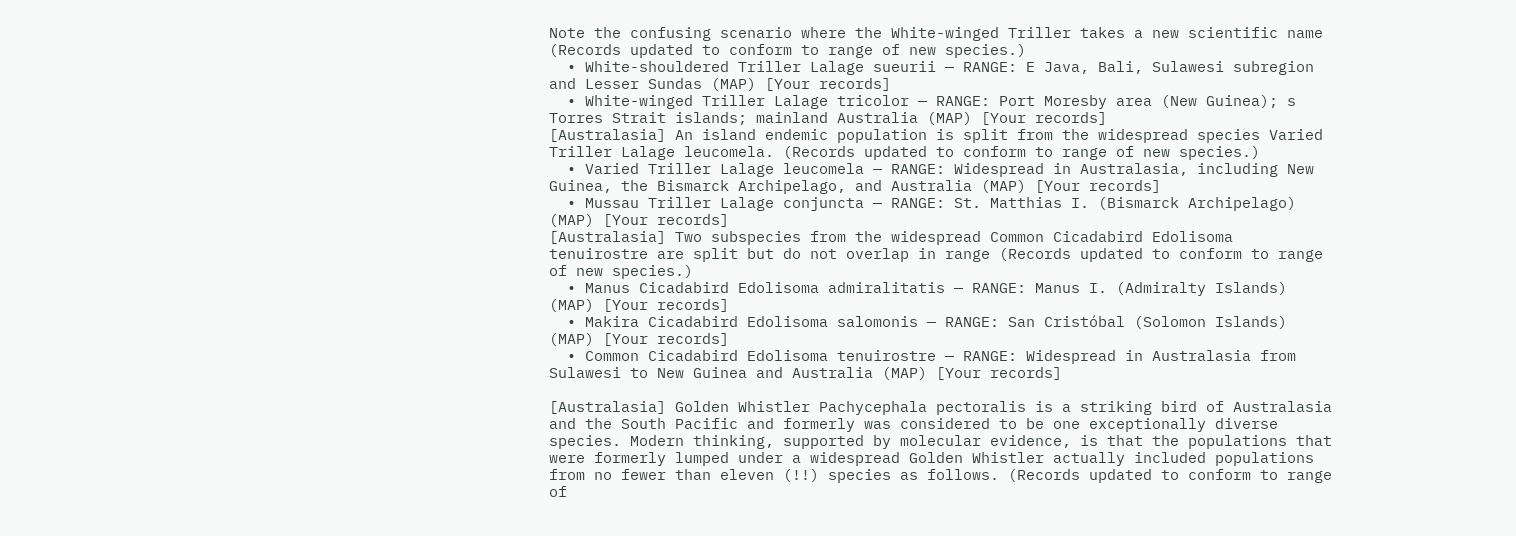Note the confusing scenario where the White-winged Triller takes a new scientific name (Records updated to conform to range of new species.)
  • White-shouldered Triller Lalage sueurii — RANGE: E Java, Bali, Sulawesi subregion and Lesser Sundas (MAP) [Your records]
  • White-winged Triller Lalage tricolor — RANGE: Port Moresby area (New Guinea); s Torres Strait islands; mainland Australia (MAP) [Your records]
[Australasia] An island endemic population is split from the widespread species Varied Triller Lalage leucomela. (Records updated to conform to range of new species.)
  • Varied Triller Lalage leucomela — RANGE: Widespread in Australasia, including New Guinea, the Bismarck Archipelago, and Australia (MAP) [Your records]
  • Mussau Triller Lalage conjuncta — RANGE: St. Matthias I. (Bismarck Archipelago) (MAP) [Your records]
[Australasia] Two subspecies from the widespread Common Cicadabird Edolisoma tenuirostre are split but do not overlap in range (Records updated to conform to range of new species.)
  • Manus Cicadabird Edolisoma admiralitatis — RANGE: Manus I. (Admiralty Islands) (MAP) [Your records]
  • Makira Cicadabird Edolisoma salomonis — RANGE: San Cristóbal (Solomon Islands) (MAP) [Your records]
  • Common Cicadabird Edolisoma tenuirostre — RANGE: Widespread in Australasia from Sulawesi to New Guinea and Australia (MAP) [Your records]

[Australasia] Golden Whistler Pachycephala pectoralis is a striking bird of Australasia and the South Pacific and formerly was considered to be one exceptionally diverse species. Modern thinking, supported by molecular evidence, is that the populations that were formerly lumped under a widespread Golden Whistler actually included populations from no fewer than eleven (!!) species as follows. (Records updated to conform to range of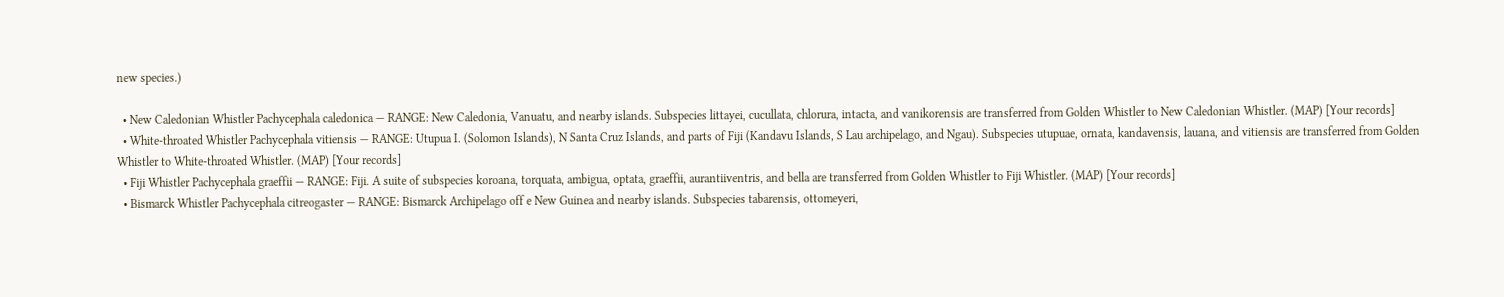new species.)

  • New Caledonian Whistler Pachycephala caledonica — RANGE: New Caledonia, Vanuatu, and nearby islands. Subspecies littayei, cucullata, chlorura, intacta, and vanikorensis are transferred from Golden Whistler to New Caledonian Whistler. (MAP) [Your records]
  • White-throated Whistler Pachycephala vitiensis — RANGE: Utupua I. (Solomon Islands), N Santa Cruz Islands, and parts of Fiji (Kandavu Islands, S Lau archipelago, and Ngau). Subspecies utupuae, ornata, kandavensis, lauana, and vitiensis are transferred from Golden Whistler to White-throated Whistler. (MAP) [Your records]
  • Fiji Whistler Pachycephala graeffii — RANGE: Fiji. A suite of subspecies koroana, torquata, ambigua, optata, graeffii, aurantiiventris, and bella are transferred from Golden Whistler to Fiji Whistler. (MAP) [Your records]
  • Bismarck Whistler Pachycephala citreogaster — RANGE: Bismarck Archipelago off e New Guinea and nearby islands. Subspecies tabarensis, ottomeyeri,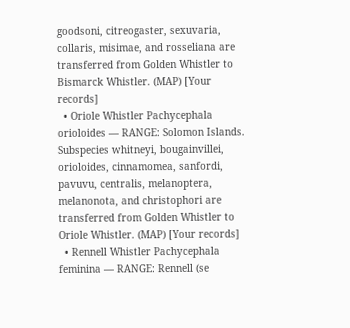goodsoni, citreogaster, sexuvaria, collaris, misimae, and rosseliana are transferred from Golden Whistler to Bismarck Whistler. (MAP) [Your records]
  • Oriole Whistler Pachycephala orioloides — RANGE: Solomon Islands. Subspecies whitneyi, bougainvillei, orioloides, cinnamomea, sanfordi, pavuvu, centralis, melanoptera, melanonota, and christophori are transferred from Golden Whistler to Oriole Whistler. (MAP) [Your records]
  • Rennell Whistler Pachycephala feminina — RANGE: Rennell (se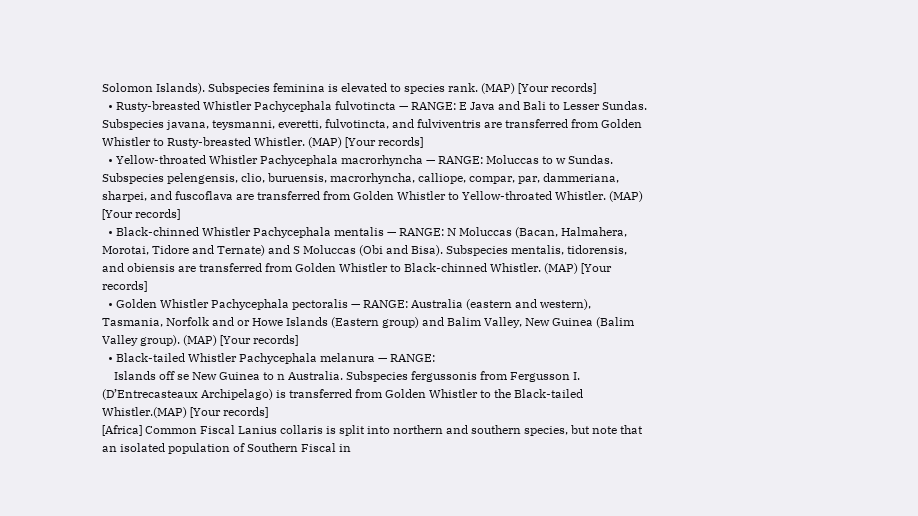Solomon Islands). Subspecies feminina is elevated to species rank. (MAP) [Your records]
  • Rusty-breasted Whistler Pachycephala fulvotincta — RANGE: E Java and Bali to Lesser Sundas. Subspecies javana, teysmanni, everetti, fulvotincta, and fulviventris are transferred from Golden Whistler to Rusty-breasted Whistler. (MAP) [Your records]
  • Yellow-throated Whistler Pachycephala macrorhyncha — RANGE: Moluccas to w Sundas. Subspecies pelengensis, clio, buruensis, macrorhyncha, calliope, compar, par, dammeriana, sharpei, and fuscoflava are transferred from Golden Whistler to Yellow-throated Whistler. (MAP) [Your records]
  • Black-chinned Whistler Pachycephala mentalis — RANGE: N Moluccas (Bacan, Halmahera, Morotai, Tidore and Ternate) and S Moluccas (Obi and Bisa). Subspecies mentalis, tidorensis, and obiensis are transferred from Golden Whistler to Black-chinned Whistler. (MAP) [Your records]
  • Golden Whistler Pachycephala pectoralis — RANGE: Australia (eastern and western), Tasmania, Norfolk and or Howe Islands (Eastern group) and Balim Valley, New Guinea (Balim Valley group). (MAP) [Your records]
  • Black-tailed Whistler Pachycephala melanura — RANGE:
    Islands off se New Guinea to n Australia. Subspecies fergussonis from Fergusson I. (D’Entrecasteaux Archipelago) is transferred from Golden Whistler to the Black-tailed Whistler.(MAP) [Your records]
[Africa] Common Fiscal Lanius collaris is split into northern and southern species, but note that an isolated population of Southern Fiscal in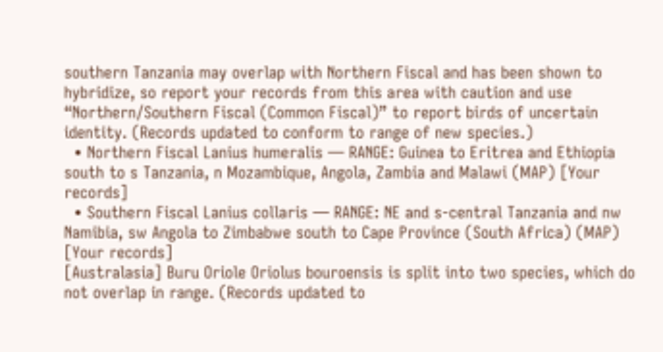southern Tanzania may overlap with Northern Fiscal and has been shown to hybridize, so report your records from this area with caution and use “Northern/Southern Fiscal (Common Fiscal)” to report birds of uncertain identity. (Records updated to conform to range of new species.)
  • Northern Fiscal Lanius humeralis — RANGE: Guinea to Eritrea and Ethiopia south to s Tanzania, n Mozambique, Angola, Zambia and Malawi (MAP) [Your records]
  • Southern Fiscal Lanius collaris — RANGE: NE and s-central Tanzania and nw Namibia, sw Angola to Zimbabwe south to Cape Province (South Africa) (MAP) [Your records]
[Australasia] Buru Oriole Oriolus bouroensis is split into two species, which do not overlap in range. (Records updated to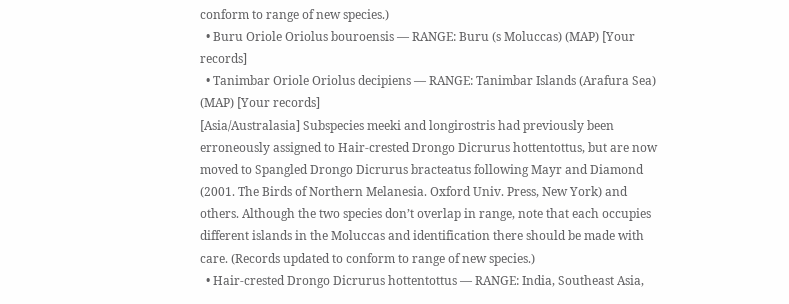conform to range of new species.)
  • Buru Oriole Oriolus bouroensis — RANGE: Buru (s Moluccas) (MAP) [Your records]
  • Tanimbar Oriole Oriolus decipiens — RANGE: Tanimbar Islands (Arafura Sea) (MAP) [Your records]
[Asia/Australasia] Subspecies meeki and longirostris had previously been erroneously assigned to Hair-crested Drongo Dicrurus hottentottus, but are now moved to Spangled Drongo Dicrurus bracteatus following Mayr and Diamond (2001. The Birds of Northern Melanesia. Oxford Univ. Press, New York) and others. Although the two species don’t overlap in range, note that each occupies different islands in the Moluccas and identification there should be made with care. (Records updated to conform to range of new species.)
  • Hair-crested Drongo Dicrurus hottentottus — RANGE: India, Southeast Asia,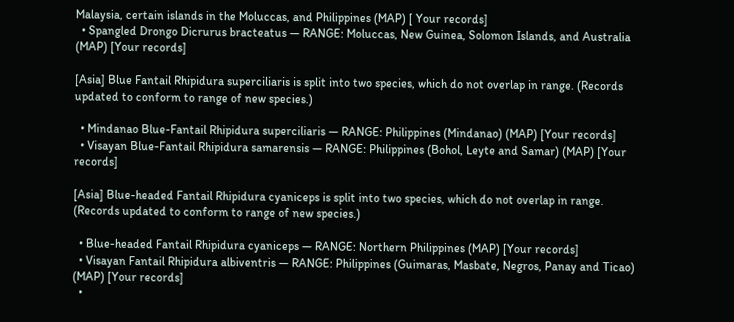Malaysia, certain islands in the Moluccas, and Philippines (MAP) [ Your records]
  • Spangled Drongo Dicrurus bracteatus — RANGE: Moluccas, New Guinea, Solomon Islands, and Australia (MAP) [Your records]

[Asia] Blue Fantail Rhipidura superciliaris is split into two species, which do not overlap in range. (Records updated to conform to range of new species.)

  • Mindanao Blue-Fantail Rhipidura superciliaris — RANGE: Philippines (Mindanao) (MAP) [Your records]
  • Visayan Blue-Fantail Rhipidura samarensis — RANGE: Philippines (Bohol, Leyte and Samar) (MAP) [Your records]

[Asia] Blue-headed Fantail Rhipidura cyaniceps is split into two species, which do not overlap in range. (Records updated to conform to range of new species.)

  • Blue-headed Fantail Rhipidura cyaniceps — RANGE: Northern Philippines (MAP) [Your records]
  • Visayan Fantail Rhipidura albiventris — RANGE: Philippines (Guimaras, Masbate, Negros, Panay and Ticao) (MAP) [Your records]
  •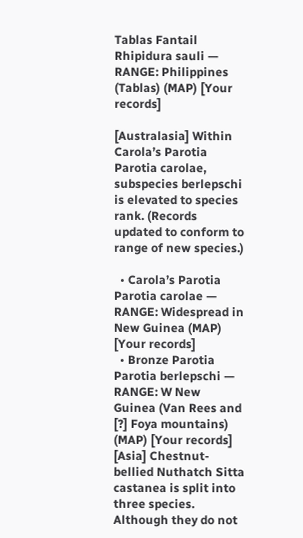Tablas Fantail Rhipidura sauli — RANGE: Philippines (Tablas) (MAP) [Your records]

[Australasia] Within Carola’s Parotia Parotia carolae, subspecies berlepschi is elevated to species rank. (Records updated to conform to range of new species.)

  • Carola’s Parotia Parotia carolae — RANGE: Widespread in New Guinea (MAP) [Your records]
  • Bronze Parotia Parotia berlepschi — RANGE: W New Guinea (Van Rees and [?] Foya mountains) (MAP) [Your records]
[Asia] Chestnut-bellied Nuthatch Sitta castanea is split into three species. Although they do not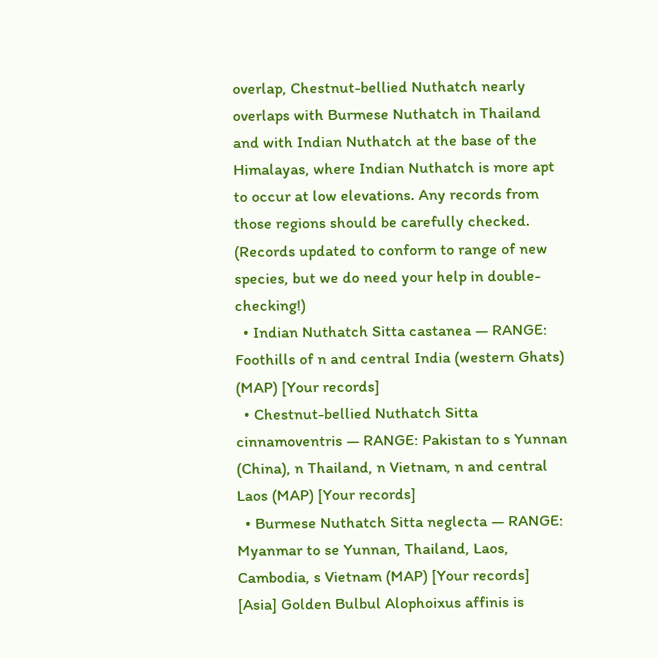overlap, Chestnut-bellied Nuthatch nearly overlaps with Burmese Nuthatch in Thailand and with Indian Nuthatch at the base of the Himalayas, where Indian Nuthatch is more apt to occur at low elevations. Any records from those regions should be carefully checked. (Records updated to conform to range of new species, but we do need your help in double-checking!)
  • Indian Nuthatch Sitta castanea — RANGE: Foothills of n and central India (western Ghats) (MAP) [Your records]
  • Chestnut-bellied Nuthatch Sitta cinnamoventris — RANGE: Pakistan to s Yunnan (China), n Thailand, n Vietnam, n and central Laos (MAP) [Your records]
  • Burmese Nuthatch Sitta neglecta — RANGE: Myanmar to se Yunnan, Thailand, Laos, Cambodia, s Vietnam (MAP) [Your records]
[Asia] Golden Bulbul Alophoixus affinis is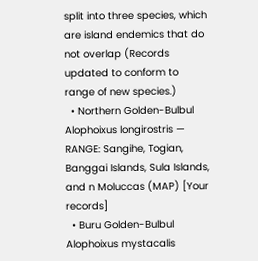split into three species, which are island endemics that do not overlap (Records updated to conform to range of new species.)
  • Northern Golden-Bulbul Alophoixus longirostris — RANGE: Sangihe, Togian, Banggai Islands, Sula Islands, and n Moluccas (MAP) [Your records]
  • Buru Golden-Bulbul Alophoixus mystacalis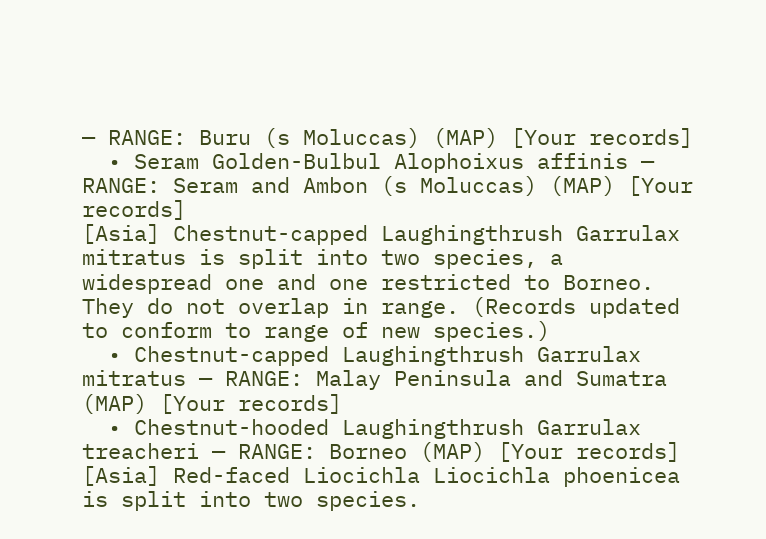— RANGE: Buru (s Moluccas) (MAP) [Your records]
  • Seram Golden-Bulbul Alophoixus affinis — RANGE: Seram and Ambon (s Moluccas) (MAP) [Your records]
[Asia] Chestnut-capped Laughingthrush Garrulax mitratus is split into two species, a widespread one and one restricted to Borneo. They do not overlap in range. (Records updated to conform to range of new species.)
  • Chestnut-capped Laughingthrush Garrulax mitratus — RANGE: Malay Peninsula and Sumatra (MAP) [Your records]
  • Chestnut-hooded Laughingthrush Garrulax treacheri — RANGE: Borneo (MAP) [Your records]
[Asia] Red-faced Liocichla Liocichla phoenicea is split into two species.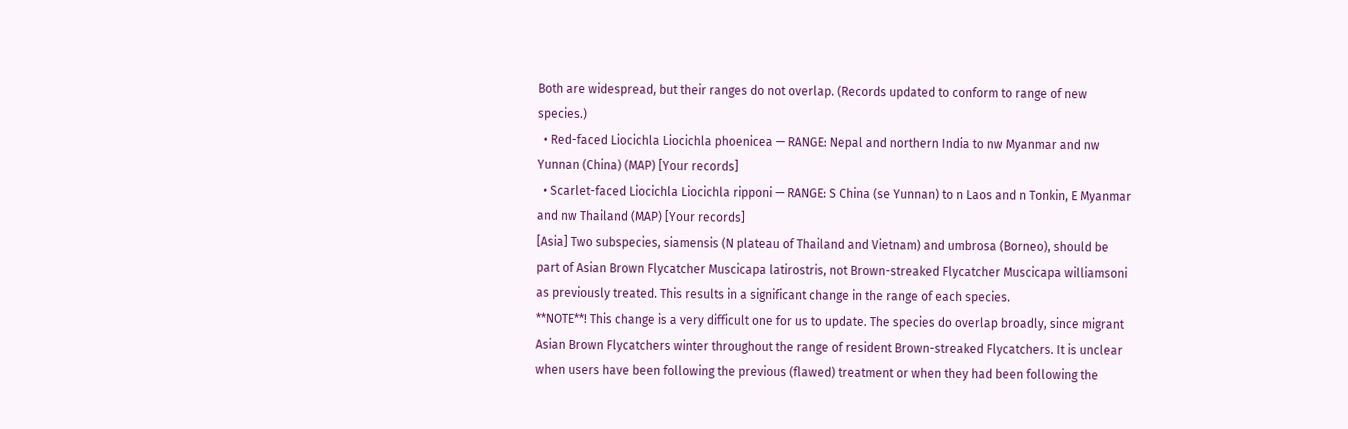Both are widespread, but their ranges do not overlap. (Records updated to conform to range of new species.)
  • Red-faced Liocichla Liocichla phoenicea — RANGE: Nepal and northern India to nw Myanmar and nw Yunnan (China) (MAP) [Your records]
  • Scarlet-faced Liocichla Liocichla ripponi — RANGE: S China (se Yunnan) to n Laos and n Tonkin, E Myanmar and nw Thailand (MAP) [Your records]
[Asia] Two subspecies, siamensis (N plateau of Thailand and Vietnam) and umbrosa (Borneo), should be part of Asian Brown Flycatcher Muscicapa latirostris, not Brown-streaked Flycatcher Muscicapa williamsoni as previously treated. This results in a significant change in the range of each species.
**NOTE**! This change is a very difficult one for us to update. The species do overlap broadly, since migrant Asian Brown Flycatchers winter throughout the range of resident Brown-streaked Flycatchers. It is unclear when users have been following the previous (flawed) treatment or when they had been following the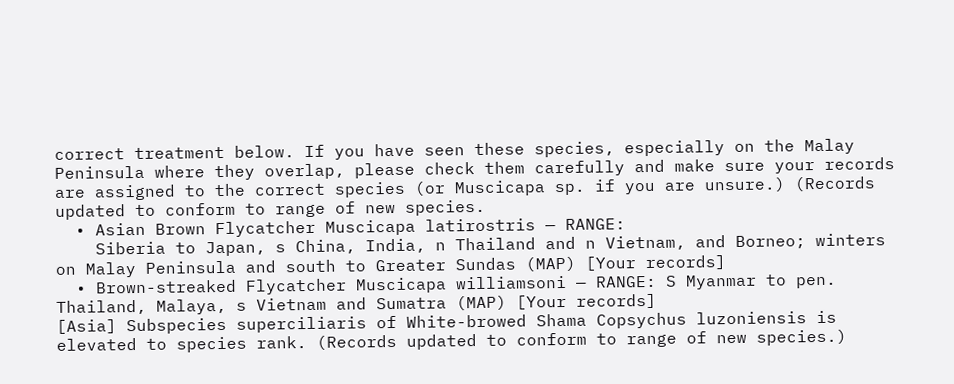correct treatment below. If you have seen these species, especially on the Malay Peninsula where they overlap, please check them carefully and make sure your records are assigned to the correct species (or Muscicapa sp. if you are unsure.) (Records updated to conform to range of new species.
  • Asian Brown Flycatcher Muscicapa latirostris — RANGE:
    Siberia to Japan, s China, India, n Thailand and n Vietnam, and Borneo; winters on Malay Peninsula and south to Greater Sundas (MAP) [Your records]
  • Brown-streaked Flycatcher Muscicapa williamsoni — RANGE: S Myanmar to pen. Thailand, Malaya, s Vietnam and Sumatra (MAP) [Your records]
[Asia] Subspecies superciliaris of White-browed Shama Copsychus luzoniensis is elevated to species rank. (Records updated to conform to range of new species.)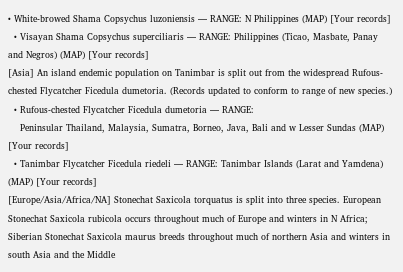• White-browed Shama Copsychus luzoniensis — RANGE: N Philippines (MAP) [Your records]
  • Visayan Shama Copsychus superciliaris — RANGE: Philippines (Ticao, Masbate, Panay and Negros) (MAP) [Your records]
[Asia] An island endemic population on Tanimbar is split out from the widespread Rufous-chested Flycatcher Ficedula dumetoria. (Records updated to conform to range of new species.)
  • Rufous-chested Flycatcher Ficedula dumetoria — RANGE:
    Peninsular Thailand, Malaysia, Sumatra, Borneo, Java, Bali and w Lesser Sundas (MAP) [Your records]
  • Tanimbar Flycatcher Ficedula riedeli — RANGE: Tanimbar Islands (Larat and Yamdena) (MAP) [Your records]
[Europe/Asia/Africa/NA] Stonechat Saxicola torquatus is split into three species. European Stonechat Saxicola rubicola occurs throughout much of Europe and winters in N Africa; Siberian Stonechat Saxicola maurus breeds throughout much of northern Asia and winters in south Asia and the Middle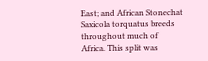East; and African Stonechat Saxicola torquatus breeds throughout much of Africa. This split was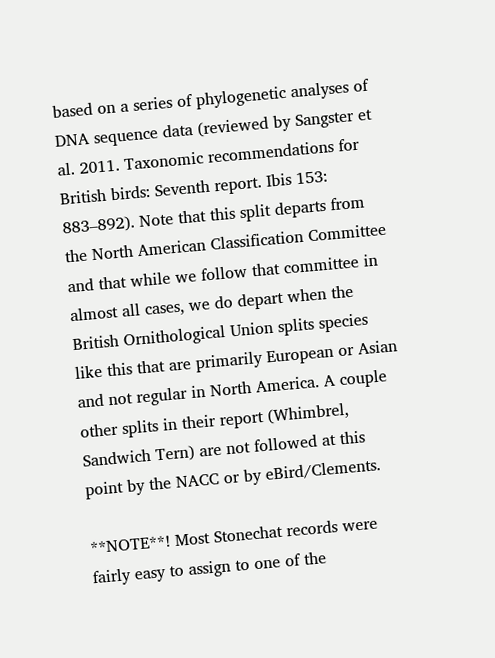based on a series of phylogenetic analyses of DNA sequence data (reviewed by Sangster et al. 2011. Taxonomic recommendations for British birds: Seventh report. Ibis 153: 883–892). Note that this split departs from the North American Classification Committee and that while we follow that committee in almost all cases, we do depart when the British Ornithological Union splits species like this that are primarily European or Asian and not regular in North America. A couple other splits in their report (Whimbrel, Sandwich Tern) are not followed at this point by the NACC or by eBird/Clements.

**NOTE**! Most Stonechat records were fairly easy to assign to one of the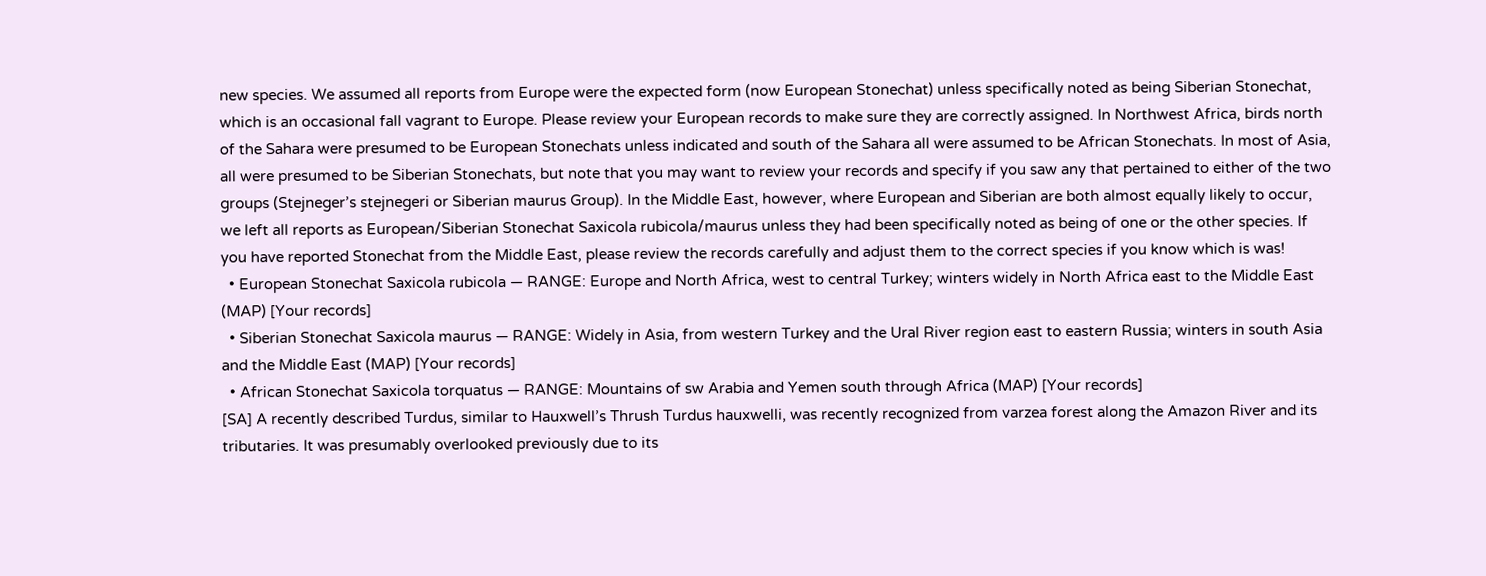new species. We assumed all reports from Europe were the expected form (now European Stonechat) unless specifically noted as being Siberian Stonechat, which is an occasional fall vagrant to Europe. Please review your European records to make sure they are correctly assigned. In Northwest Africa, birds north of the Sahara were presumed to be European Stonechats unless indicated and south of the Sahara all were assumed to be African Stonechats. In most of Asia, all were presumed to be Siberian Stonechats, but note that you may want to review your records and specify if you saw any that pertained to either of the two groups (Stejneger’s stejnegeri or Siberian maurus Group). In the Middle East, however, where European and Siberian are both almost equally likely to occur, we left all reports as European/Siberian Stonechat Saxicola rubicola/maurus unless they had been specifically noted as being of one or the other species. If you have reported Stonechat from the Middle East, please review the records carefully and adjust them to the correct species if you know which is was!
  • European Stonechat Saxicola rubicola — RANGE: Europe and North Africa, west to central Turkey; winters widely in North Africa east to the Middle East (MAP) [Your records]
  • Siberian Stonechat Saxicola maurus — RANGE: Widely in Asia, from western Turkey and the Ural River region east to eastern Russia; winters in south Asia and the Middle East (MAP) [Your records]
  • African Stonechat Saxicola torquatus — RANGE: Mountains of sw Arabia and Yemen south through Africa (MAP) [Your records]
[SA] A recently described Turdus, similar to Hauxwell’s Thrush Turdus hauxwelli, was recently recognized from varzea forest along the Amazon River and its tributaries. It was presumably overlooked previously due to its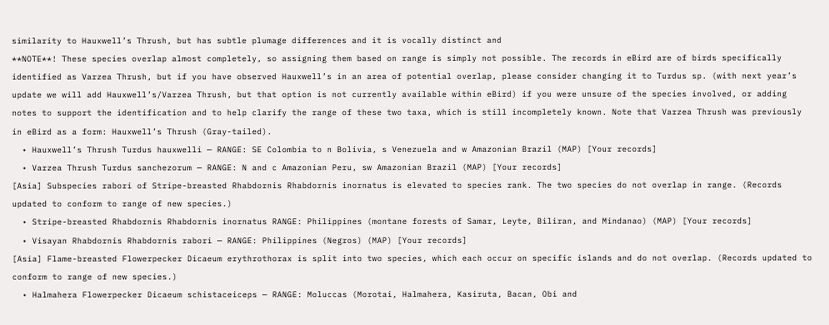similarity to Hauxwell’s Thrush, but has subtle plumage differences and it is vocally distinct and
**NOTE**! These species overlap almost completely, so assigning them based on range is simply not possible. The records in eBird are of birds specifically identified as Varzea Thrush, but if you have observed Hauxwell’s in an area of potential overlap, please consider changing it to Turdus sp. (with next year’s update we will add Hauxwell’s/Varzea Thrush, but that option is not currently available within eBird) if you were unsure of the species involved, or adding notes to support the identification and to help clarify the range of these two taxa, which is still incompletely known. Note that Varzea Thrush was previously in eBird as a form: Hauxwell’s Thrush (Gray-tailed).
  • Hauxwell’s Thrush Turdus hauxwelli — RANGE: SE Colombia to n Bolivia, s Venezuela and w Amazonian Brazil (MAP) [Your records]
  • Varzea Thrush Turdus sanchezorum — RANGE: N and c Amazonian Peru, sw Amazonian Brazil (MAP) [Your records]
[Asia] Subspecies rabori of Stripe-breasted Rhabdornis Rhabdornis inornatus is elevated to species rank. The two species do not overlap in range. (Records updated to conform to range of new species.)
  • Stripe-breasted Rhabdornis Rhabdornis inornatus RANGE: Philippines (montane forests of Samar, Leyte, Biliran, and Mindanao) (MAP) [Your records]
  • Visayan Rhabdornis Rhabdornis rabori — RANGE: Philippines (Negros) (MAP) [Your records]
[Asia] Flame-breasted Flowerpecker Dicaeum erythrothorax is split into two species, which each occur on specific islands and do not overlap. (Records updated to conform to range of new species.)
  • Halmahera Flowerpecker Dicaeum schistaceiceps — RANGE: Moluccas (Morotai, Halmahera, Kasiruta, Bacan, Obi and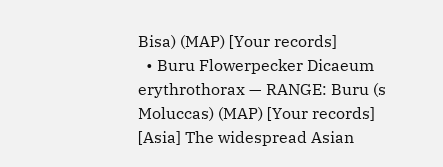Bisa) (MAP) [Your records]
  • Buru Flowerpecker Dicaeum erythrothorax — RANGE: Buru (s Moluccas) (MAP) [Your records]
[Asia] The widespread Asian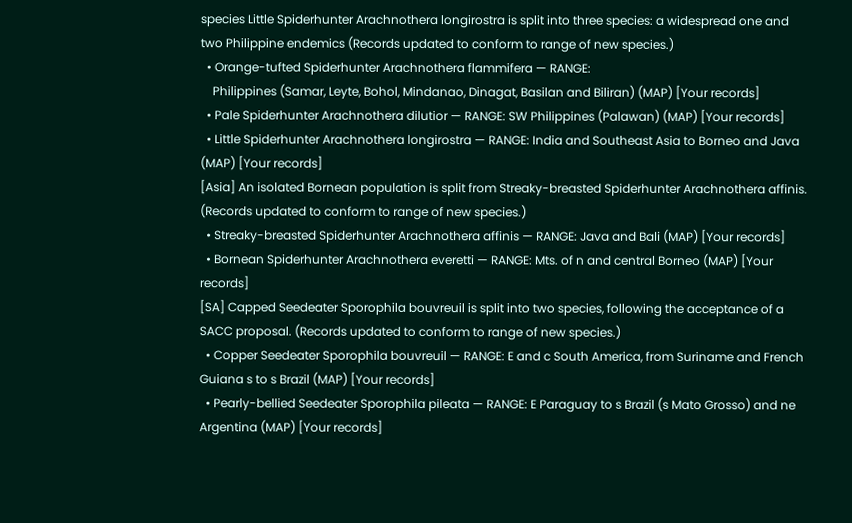species Little Spiderhunter Arachnothera longirostra is split into three species: a widespread one and two Philippine endemics (Records updated to conform to range of new species.)
  • Orange-tufted Spiderhunter Arachnothera flammifera — RANGE:
    Philippines (Samar, Leyte, Bohol, Mindanao, Dinagat, Basilan and Biliran) (MAP) [Your records]
  • Pale Spiderhunter Arachnothera dilutior — RANGE: SW Philippines (Palawan) (MAP) [Your records]
  • Little Spiderhunter Arachnothera longirostra — RANGE: India and Southeast Asia to Borneo and Java (MAP) [Your records]
[Asia] An isolated Bornean population is split from Streaky-breasted Spiderhunter Arachnothera affinis. (Records updated to conform to range of new species.)
  • Streaky-breasted Spiderhunter Arachnothera affinis — RANGE: Java and Bali (MAP) [Your records]
  • Bornean Spiderhunter Arachnothera everetti — RANGE: Mts. of n and central Borneo (MAP) [Your records]
[SA] Capped Seedeater Sporophila bouvreuil is split into two species, following the acceptance of a SACC proposal. (Records updated to conform to range of new species.)
  • Copper Seedeater Sporophila bouvreuil — RANGE: E and c South America, from Suriname and French Guiana s to s Brazil (MAP) [Your records]
  • Pearly-bellied Seedeater Sporophila pileata — RANGE: E Paraguay to s Brazil (s Mato Grosso) and ne Argentina (MAP) [Your records]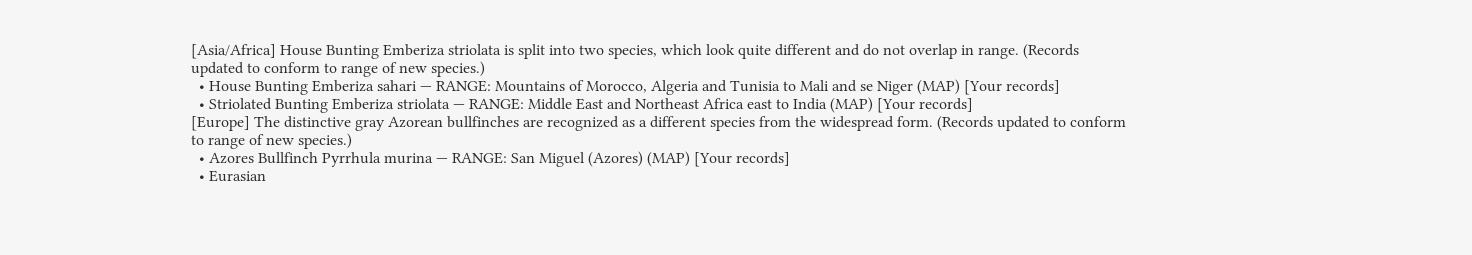[Asia/Africa] House Bunting Emberiza striolata is split into two species, which look quite different and do not overlap in range. (Records updated to conform to range of new species.)
  • House Bunting Emberiza sahari — RANGE: Mountains of Morocco, Algeria and Tunisia to Mali and se Niger (MAP) [Your records]
  • Striolated Bunting Emberiza striolata — RANGE: Middle East and Northeast Africa east to India (MAP) [Your records]
[Europe] The distinctive gray Azorean bullfinches are recognized as a different species from the widespread form. (Records updated to conform to range of new species.)
  • Azores Bullfinch Pyrrhula murina — RANGE: San Miguel (Azores) (MAP) [Your records]
  • Eurasian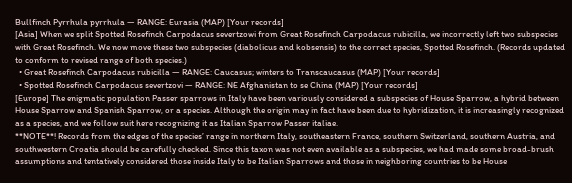Bullfinch Pyrrhula pyrrhula — RANGE: Eurasia (MAP) [Your records]
[Asia] When we split Spotted Rosefinch Carpodacus severtzowi from Great Rosefinch Carpodacus rubicilla, we incorrectly left two subspecies with Great Rosefinch. We now move these two subspecies (diabolicus and kobsensis) to the correct species, Spotted Rosefinch. (Records updated to conform to revised range of both species.)
  • Great Rosefinch Carpodacus rubicilla — RANGE: Caucasus; winters to Transcaucasus (MAP) [Your records]
  • Spotted Rosefinch Carpodacus severtzovi — RANGE: NE Afghanistan to se China (MAP) [Your records]
[Europe] The enigmatic population Passer sparrows in Italy have been variously considered a subspecies of House Sparrow, a hybrid between House Sparrow and Spanish Sparrow, or a species. Although the origin may in fact have been due to hybridization, it is increasingly recognized as a species, and we follow suit here recognizing it as Italian Sparrow Passer italiae.
**NOTE**! Records from the edges of the species’ range in northern Italy, southeastern France, southern Switzerland, southern Austria, and southwestern Croatia should be carefully checked. Since this taxon was not even available as a subspecies, we had made some broad-brush assumptions and tentatively considered those inside Italy to be Italian Sparrows and those in neighboring countries to be House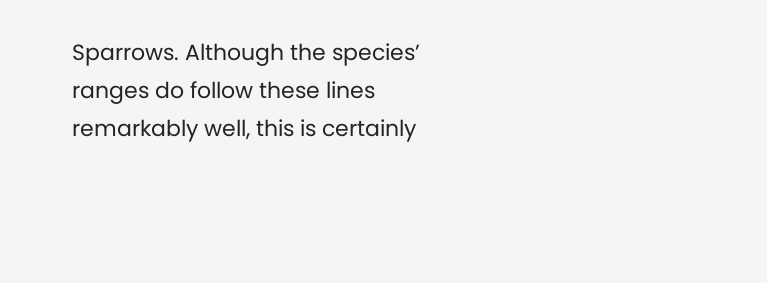Sparrows. Although the species’ ranges do follow these lines remarkably well, this is certainly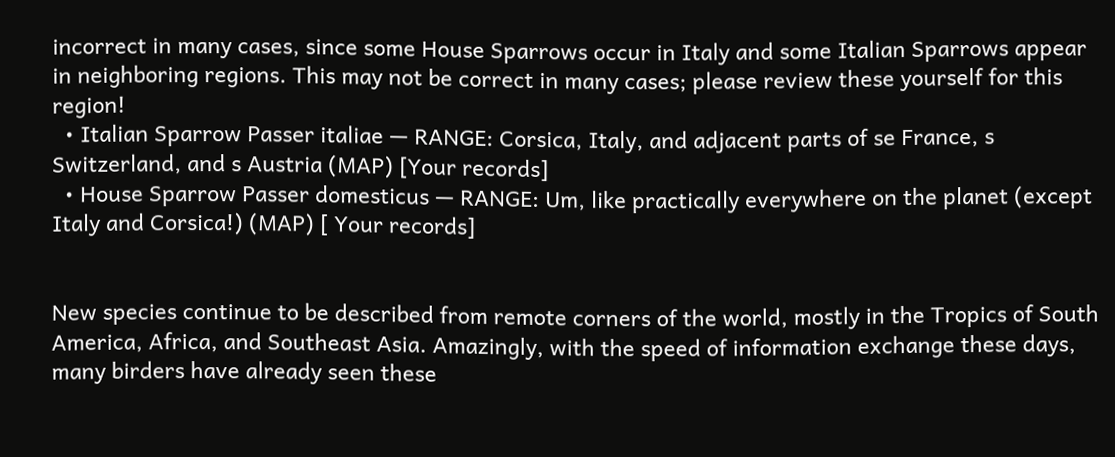incorrect in many cases, since some House Sparrows occur in Italy and some Italian Sparrows appear in neighboring regions. This may not be correct in many cases; please review these yourself for this region!
  • Italian Sparrow Passer italiae — RANGE: Corsica, Italy, and adjacent parts of se France, s Switzerland, and s Austria (MAP) [Your records]
  • House Sparrow Passer domesticus — RANGE: Um, like practically everywhere on the planet (except Italy and Corsica!) (MAP) [ Your records]


New species continue to be described from remote corners of the world, mostly in the Tropics of South America, Africa, and Southeast Asia. Amazingly, with the speed of information exchange these days, many birders have already seen these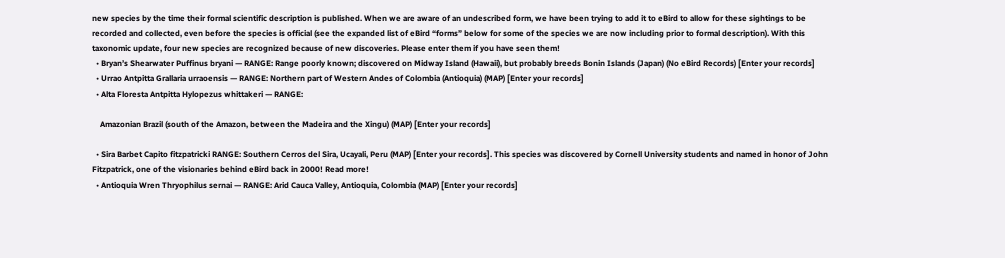new species by the time their formal scientific description is published. When we are aware of an undescribed form, we have been trying to add it to eBird to allow for these sightings to be recorded and collected, even before the species is official (see the expanded list of eBird “forms” below for some of the species we are now including prior to formal description). With this taxonomic update, four new species are recognized because of new discoveries. Please enter them if you have seen them!
  • Bryan’s Shearwater Puffinus bryani — RANGE: Range poorly known; discovered on Midway Island (Hawaii), but probably breeds Bonin Islands (Japan) (No eBird Records) [Enter your records]
  • Urrao Antpitta Grallaria urraoensis — RANGE: Northern part of Western Andes of Colombia (Antioquia) (MAP) [Enter your records]
  • Alta Floresta Antpitta Hylopezus whittakeri — RANGE:

    Amazonian Brazil (south of the Amazon, between the Madeira and the Xingu) (MAP) [Enter your records]

  • Sira Barbet Capito fitzpatricki RANGE: Southern Cerros del Sira, Ucayali, Peru (MAP) [Enter your records]. This species was discovered by Cornell University students and named in honor of John Fitzpatrick, one of the visionaries behind eBird back in 2000! Read more!
  • Antioquia Wren Thryophilus sernai — RANGE: Arid Cauca Valley, Antioquia, Colombia (MAP) [Enter your records]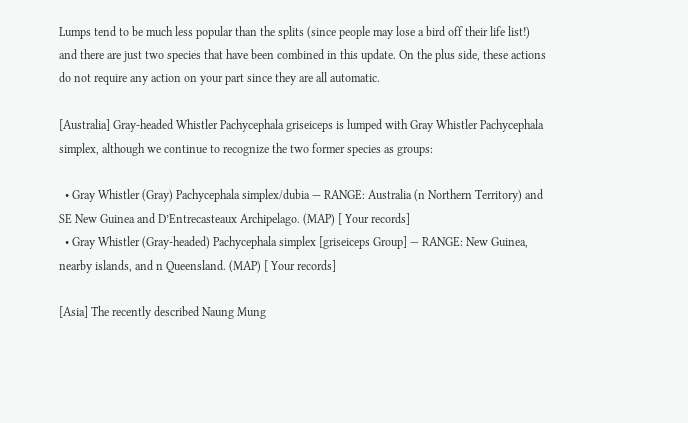Lumps tend to be much less popular than the splits (since people may lose a bird off their life list!) and there are just two species that have been combined in this update. On the plus side, these actions do not require any action on your part since they are all automatic.

[Australia] Gray-headed Whistler Pachycephala griseiceps is lumped with Gray Whistler Pachycephala simplex, although we continue to recognize the two former species as groups:

  • Gray Whistler (Gray) Pachycephala simplex/dubia — RANGE: Australia (n Northern Territory) and SE New Guinea and D’Entrecasteaux Archipelago. (MAP) [ Your records]
  • Gray Whistler (Gray-headed) Pachycephala simplex [griseiceps Group] — RANGE: New Guinea, nearby islands, and n Queensland. (MAP) [ Your records]

[Asia] The recently described Naung Mung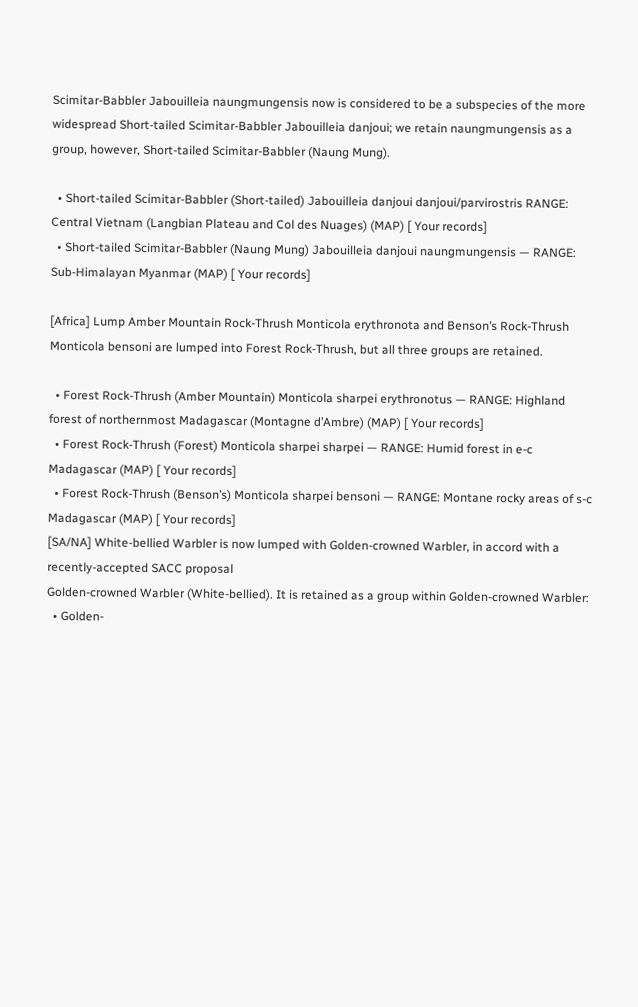Scimitar-Babbler Jabouilleia naungmungensis now is considered to be a subspecies of the more widespread Short-tailed Scimitar-Babbler Jabouilleia danjoui; we retain naungmungensis as a group, however, Short-tailed Scimitar-Babbler (Naung Mung).

  • Short-tailed Scimitar-Babbler (Short-tailed) Jabouilleia danjoui danjoui/parvirostris RANGE: Central Vietnam (Langbian Plateau and Col des Nuages) (MAP) [ Your records]
  • Short-tailed Scimitar-Babbler (Naung Mung) Jabouilleia danjoui naungmungensis — RANGE: Sub-Himalayan Myanmar (MAP) [ Your records]

[Africa] Lump Amber Mountain Rock-Thrush Monticola erythronota and Benson’s Rock-Thrush Monticola bensoni are lumped into Forest Rock-Thrush, but all three groups are retained.

  • Forest Rock-Thrush (Amber Mountain) Monticola sharpei erythronotus — RANGE: Highland forest of northernmost Madagascar (Montagne d’Ambre) (MAP) [ Your records]
  • Forest Rock-Thrush (Forest) Monticola sharpei sharpei — RANGE: Humid forest in e-c Madagascar (MAP) [ Your records]
  • Forest Rock-Thrush (Benson’s) Monticola sharpei bensoni — RANGE: Montane rocky areas of s-c Madagascar (MAP) [ Your records]
[SA/NA] White-bellied Warbler is now lumped with Golden-crowned Warbler, in accord with a recently-accepted SACC proposal
Golden-crowned Warbler (White-bellied). It is retained as a group within Golden-crowned Warbler:
  • Golden-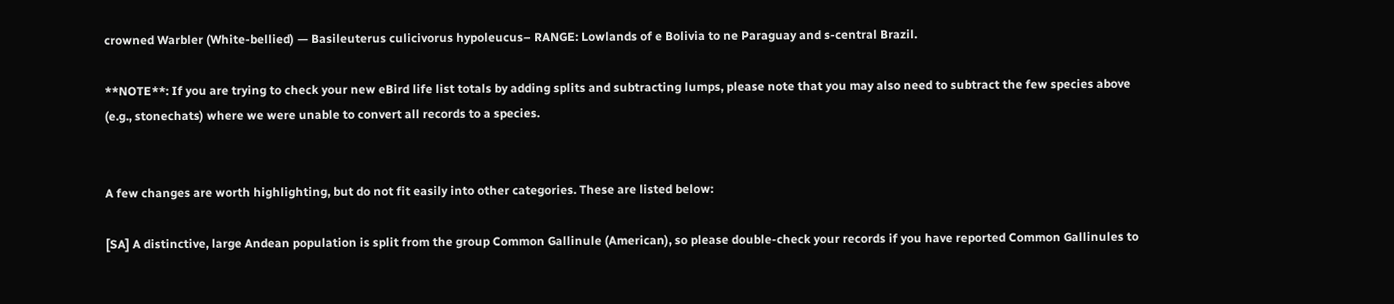crowned Warbler (White-bellied) — Basileuterus culicivorus hypoleucus– RANGE: Lowlands of e Bolivia to ne Paraguay and s-central Brazil.

**NOTE**: If you are trying to check your new eBird life list totals by adding splits and subtracting lumps, please note that you may also need to subtract the few species above (e.g., stonechats) where we were unable to convert all records to a species.


A few changes are worth highlighting, but do not fit easily into other categories. These are listed below:

[SA] A distinctive, large Andean population is split from the group Common Gallinule (American), so please double-check your records if you have reported Common Gallinules to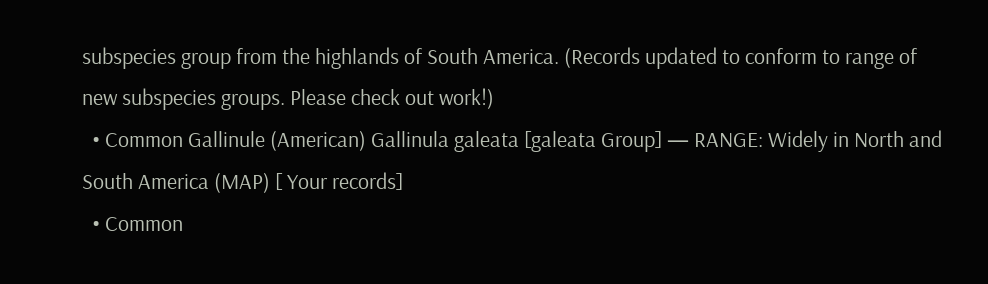subspecies group from the highlands of South America. (Records updated to conform to range of new subspecies groups. Please check out work!)
  • Common Gallinule (American) Gallinula galeata [galeata Group] — RANGE: Widely in North and South America (MAP) [ Your records]
  • Common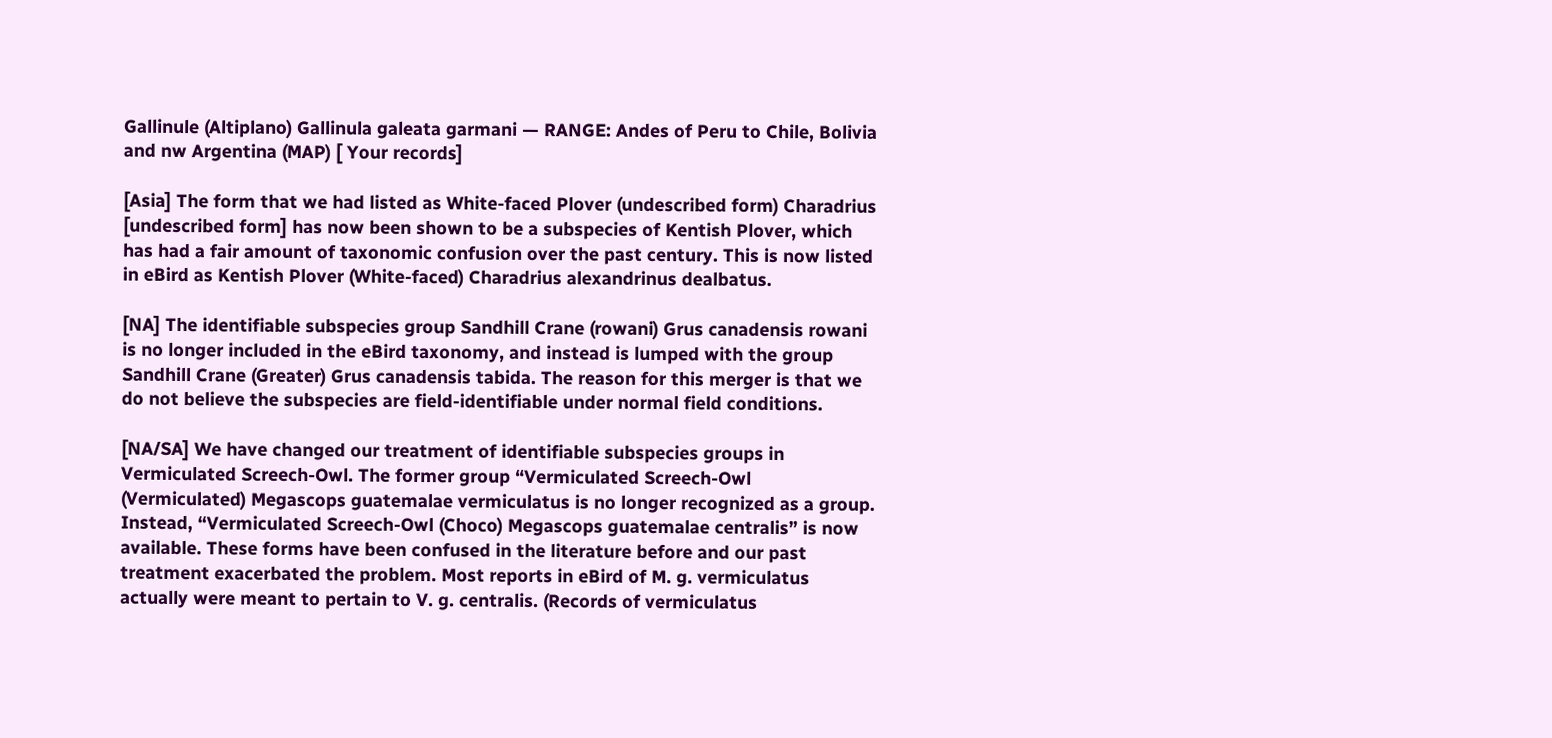Gallinule (Altiplano) Gallinula galeata garmani — RANGE: Andes of Peru to Chile, Bolivia and nw Argentina (MAP) [ Your records]

[Asia] The form that we had listed as White-faced Plover (undescribed form) Charadrius [undescribed form] has now been shown to be a subspecies of Kentish Plover, which has had a fair amount of taxonomic confusion over the past century. This is now listed in eBird as Kentish Plover (White-faced) Charadrius alexandrinus dealbatus.

[NA] The identifiable subspecies group Sandhill Crane (rowani) Grus canadensis rowani is no longer included in the eBird taxonomy, and instead is lumped with the group Sandhill Crane (Greater) Grus canadensis tabida. The reason for this merger is that we do not believe the subspecies are field-identifiable under normal field conditions.

[NA/SA] We have changed our treatment of identifiable subspecies groups in Vermiculated Screech-Owl. The former group “Vermiculated Screech-Owl (Vermiculated) Megascops guatemalae vermiculatus is no longer recognized as a group. Instead, “Vermiculated Screech-Owl (Choco) Megascops guatemalae centralis” is now available. These forms have been confused in the literature before and our past treatment exacerbated the problem. Most reports in eBird of M. g. vermiculatus actually were meant to pertain to V. g. centralis. (Records of vermiculatus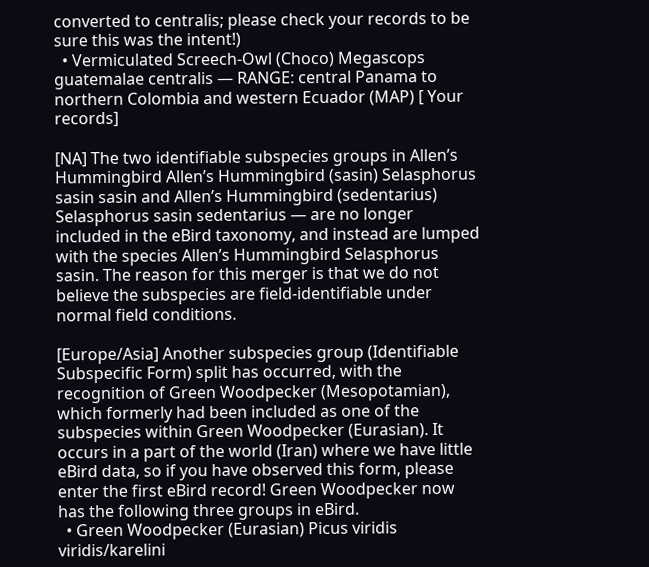converted to centralis; please check your records to be sure this was the intent!)
  • Vermiculated Screech-Owl (Choco) Megascops guatemalae centralis — RANGE: central Panama to northern Colombia and western Ecuador (MAP) [ Your records]

[NA] The two identifiable subspecies groups in Allen’s Hummingbird Allen’s Hummingbird (sasin) Selasphorus sasin sasin and Allen’s Hummingbird (sedentarius) Selasphorus sasin sedentarius — are no longer included in the eBird taxonomy, and instead are lumped with the species Allen’s Hummingbird Selasphorus sasin. The reason for this merger is that we do not believe the subspecies are field-identifiable under normal field conditions.

[Europe/Asia] Another subspecies group (Identifiable Subspecific Form) split has occurred, with the recognition of Green Woodpecker (Mesopotamian), which formerly had been included as one of the subspecies within Green Woodpecker (Eurasian). It occurs in a part of the world (Iran) where we have little eBird data, so if you have observed this form, please enter the first eBird record! Green Woodpecker now has the following three groups in eBird.
  • Green Woodpecker (Eurasian) Picus viridis viridis/karelini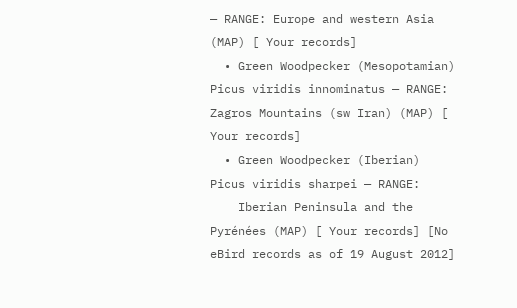— RANGE: Europe and western Asia (MAP) [ Your records]
  • Green Woodpecker (Mesopotamian) Picus viridis innominatus — RANGE: Zagros Mountains (sw Iran) (MAP) [ Your records]
  • Green Woodpecker (Iberian) Picus viridis sharpei — RANGE:
    Iberian Peninsula and the Pyrénées (MAP) [ Your records] [No eBird records as of 19 August 2012]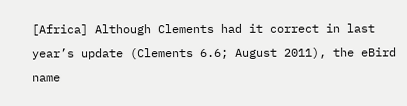[Africa] Although Clements had it correct in last year’s update (Clements 6.6; August 2011), the eBird name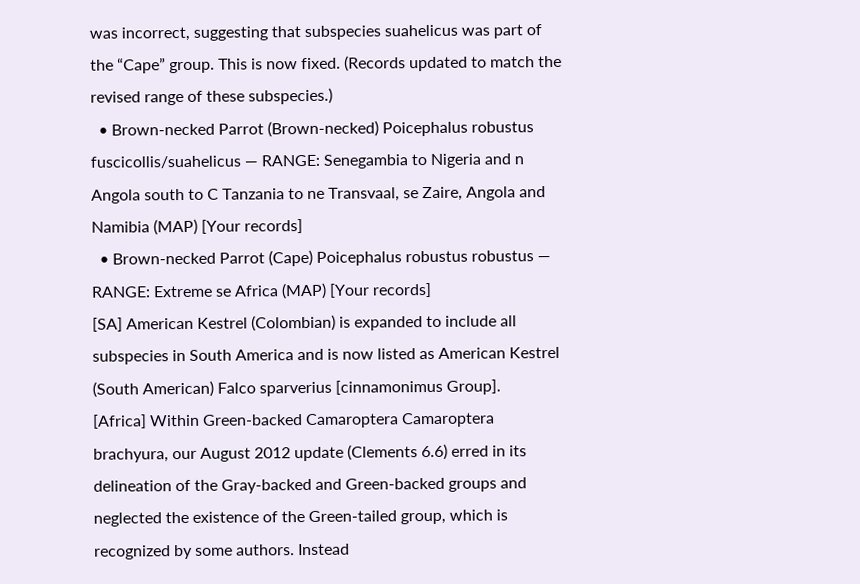was incorrect, suggesting that subspecies suahelicus was part of the “Cape” group. This is now fixed. (Records updated to match the revised range of these subspecies.)
  • Brown-necked Parrot (Brown-necked) Poicephalus robustus fuscicollis/suahelicus — RANGE: Senegambia to Nigeria and n Angola south to C Tanzania to ne Transvaal, se Zaire, Angola and Namibia (MAP) [Your records]
  • Brown-necked Parrot (Cape) Poicephalus robustus robustus — RANGE: Extreme se Africa (MAP) [Your records]
[SA] American Kestrel (Colombian) is expanded to include all subspecies in South America and is now listed as American Kestrel (South American) Falco sparverius [cinnamonimus Group].
[Africa] Within Green-backed Camaroptera Camaroptera brachyura, our August 2012 update (Clements 6.6) erred in its delineation of the Gray-backed and Green-backed groups and neglected the existence of the Green-tailed group, which is recognized by some authors. Instead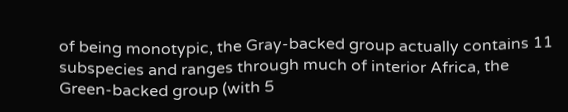of being monotypic, the Gray-backed group actually contains 11 subspecies and ranges through much of interior Africa, the Green-backed group (with 5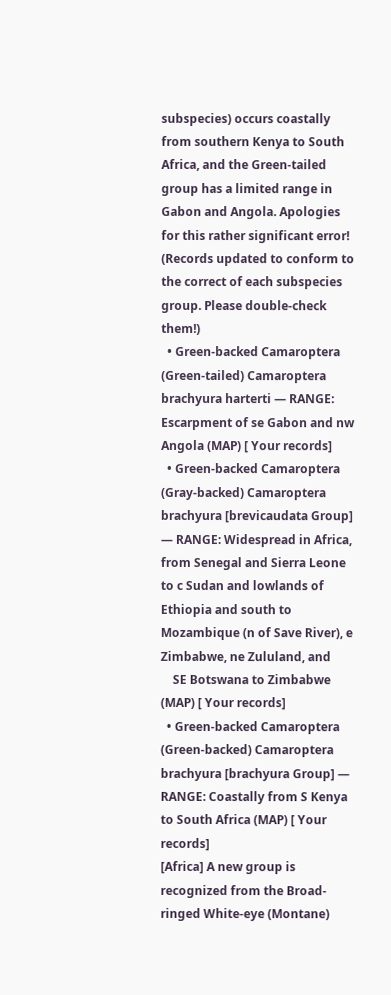subspecies) occurs coastally from southern Kenya to South Africa, and the Green-tailed group has a limited range in Gabon and Angola. Apologies for this rather significant error! (Records updated to conform to the correct of each subspecies group. Please double-check them!)
  • Green-backed Camaroptera (Green-tailed) Camaroptera brachyura harterti — RANGE: Escarpment of se Gabon and nw Angola (MAP) [ Your records]
  • Green-backed Camaroptera (Gray-backed) Camaroptera brachyura [brevicaudata Group] — RANGE: Widespread in Africa, from Senegal and Sierra Leone to c Sudan and lowlands of Ethiopia and south to Mozambique (n of Save River), e Zimbabwe, ne Zululand, and
    SE Botswana to Zimbabwe (MAP) [ Your records]
  • Green-backed Camaroptera (Green-backed) Camaroptera brachyura [brachyura Group] — RANGE: Coastally from S Kenya to South Africa (MAP) [ Your records]
[Africa] A new group is recognized from the Broad-ringed White-eye (Montane)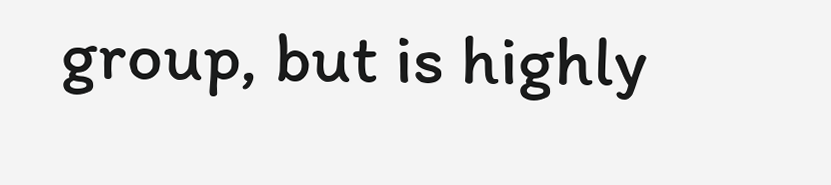group, but is highly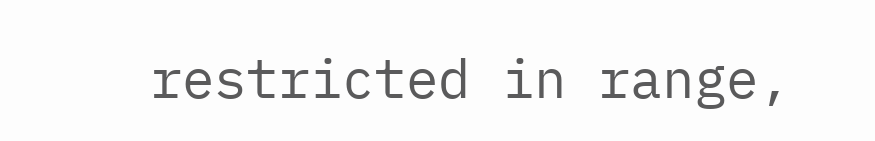restricted in range,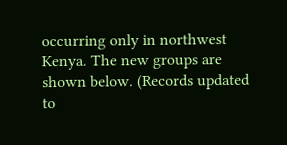occurring only in northwest Kenya. The new groups are shown below. (Records updated to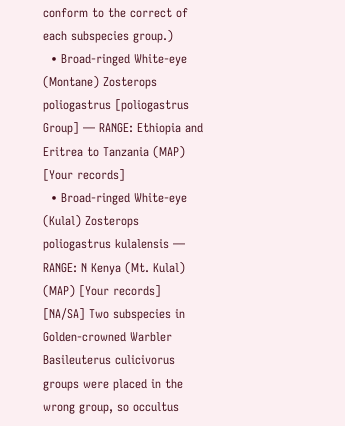conform to the correct of each subspecies group.)
  • Broad-ringed White-eye (Montane) Zosterops poliogastrus [poliogastrus Group] — RANGE: Ethiopia and Eritrea to Tanzania (MAP) [Your records]
  • Broad-ringed White-eye (Kulal) Zosterops poliogastrus kulalensis — RANGE: N Kenya (Mt. Kulal) (MAP) [Your records]
[NA/SA] Two subspecies in Golden-crowned Warbler Basileuterus culicivorus groups were placed in the wrong group, so occultus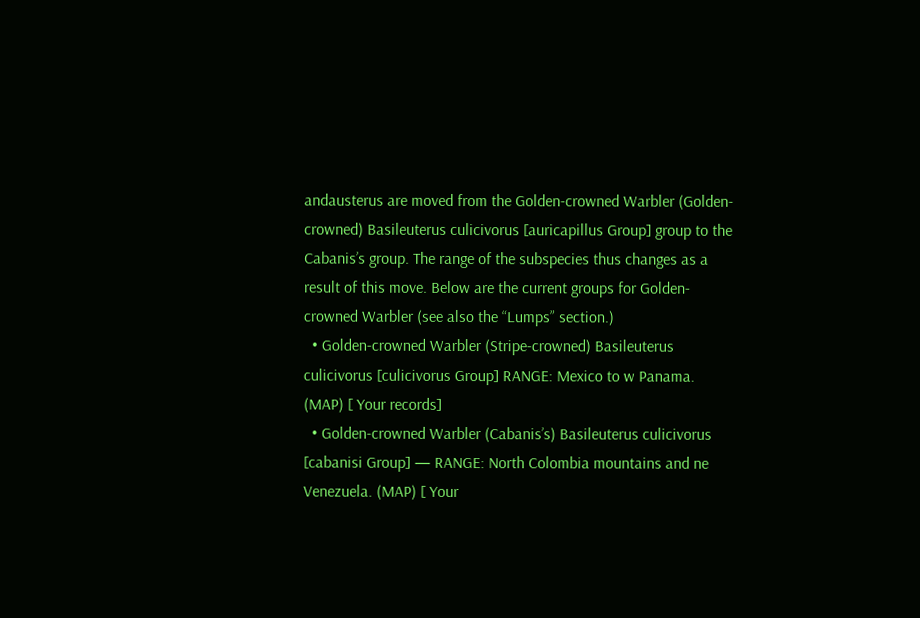andausterus are moved from the Golden-crowned Warbler (Golden-crowned) Basileuterus culicivorus [auricapillus Group] group to the Cabanis’s group. The range of the subspecies thus changes as a result of this move. Below are the current groups for Golden-crowned Warbler (see also the “Lumps” section.)
  • Golden-crowned Warbler (Stripe-crowned) Basileuterus culicivorus [culicivorus Group] RANGE: Mexico to w Panama. (MAP) [ Your records]
  • Golden-crowned Warbler (Cabanis’s) Basileuterus culicivorus [cabanisi Group] — RANGE: North Colombia mountains and ne Venezuela. (MAP) [ Your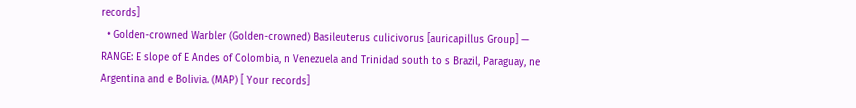records]
  • Golden-crowned Warbler (Golden-crowned) Basileuterus culicivorus [auricapillus Group] — RANGE: E slope of E Andes of Colombia, n Venezuela and Trinidad south to s Brazil, Paraguay, ne Argentina and e Bolivia. (MAP) [ Your records]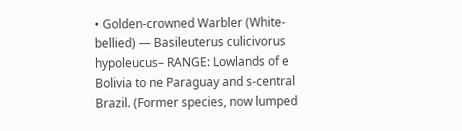• Golden-crowned Warbler (White-bellied) — Basileuterus culicivorus hypoleucus– RANGE: Lowlands of e Bolivia to ne Paraguay and s-central Brazil. (Former species, now lumped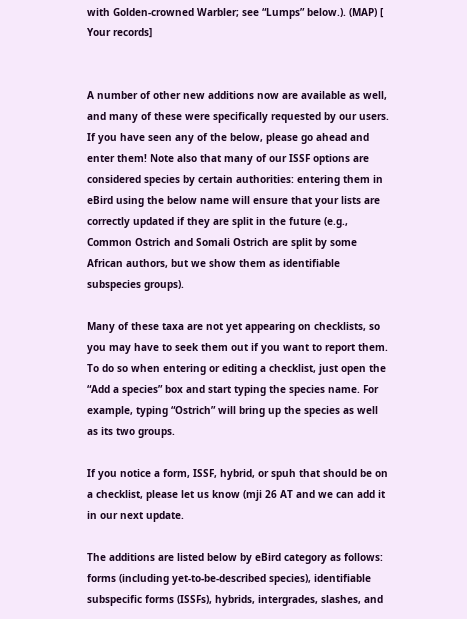with Golden-crowned Warbler; see “Lumps” below.). (MAP) [ Your records]


A number of other new additions now are available as well, and many of these were specifically requested by our users. If you have seen any of the below, please go ahead and enter them! Note also that many of our ISSF options are considered species by certain authorities: entering them in eBird using the below name will ensure that your lists are correctly updated if they are split in the future (e.g., Common Ostrich and Somali Ostrich are split by some African authors, but we show them as identifiable subspecies groups).

Many of these taxa are not yet appearing on checklists, so you may have to seek them out if you want to report them. To do so when entering or editing a checklist, just open the “Add a species” box and start typing the species name. For example, typing “Ostrich” will bring up the species as well as its two groups.

If you notice a form, ISSF, hybrid, or spuh that should be on a checklist, please let us know (mji 26 AT and we can add it in our next update.

The additions are listed below by eBird category as follows: forms (including yet-to-be-described species), identifiable subspecific forms (ISSFs), hybrids, intergrades, slashes, and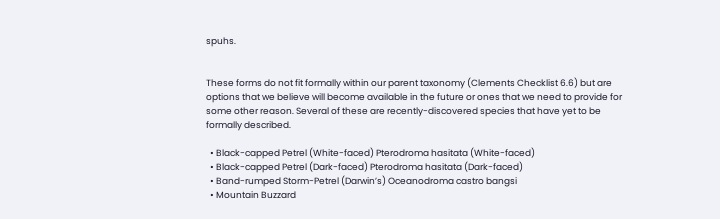spuhs.


These forms do not fit formally within our parent taxonomy (Clements Checklist 6.6) but are options that we believe will become available in the future or ones that we need to provide for some other reason. Several of these are recently-discovered species that have yet to be formally described.

  • Black-capped Petrel (White-faced) Pterodroma hasitata (White-faced)
  • Black-capped Petrel (Dark-faced) Pterodroma hasitata (Dark-faced)
  • Band-rumped Storm-Petrel (Darwin’s) Oceanodroma castro bangsi
  • Mountain Buzzard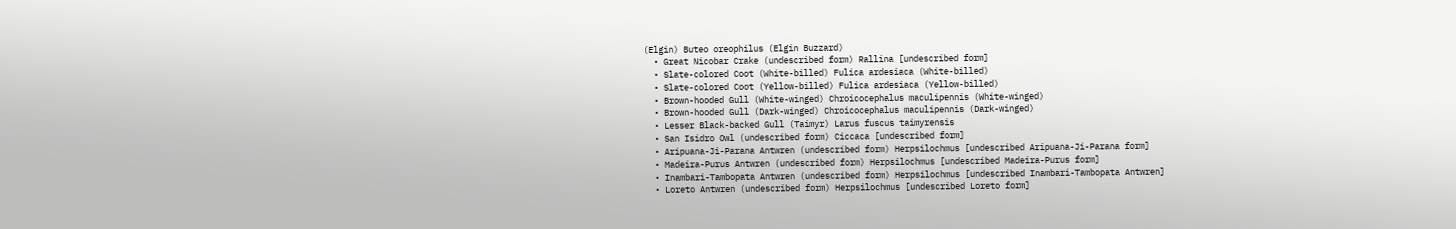(Elgin) Buteo oreophilus (Elgin Buzzard)
  • Great Nicobar Crake (undescribed form) Rallina [undescribed form]
  • Slate-colored Coot (White-billed) Fulica ardesiaca (White-billed)
  • Slate-colored Coot (Yellow-billed) Fulica ardesiaca (Yellow-billed)
  • Brown-hooded Gull (White-winged) Chroicocephalus maculipennis (White-winged)
  • Brown-hooded Gull (Dark-winged) Chroicocephalus maculipennis (Dark-winged)
  • Lesser Black-backed Gull (Taimyr) Larus fuscus taimyrensis
  • San Isidro Owl (undescribed form) Ciccaca [undescribed form]
  • Aripuana-Ji-Parana Antwren (undescribed form) Herpsilochmus [undescribed Aripuana-Ji-Parana form]
  • Madeira-Purus Antwren (undescribed form) Herpsilochmus [undescribed Madeira-Purus form]
  • Inambari-Tambopata Antwren (undescribed form) Herpsilochmus [undescribed Inambari-Tambopata Antwren]
  • Loreto Antwren (undescribed form) Herpsilochmus [undescribed Loreto form]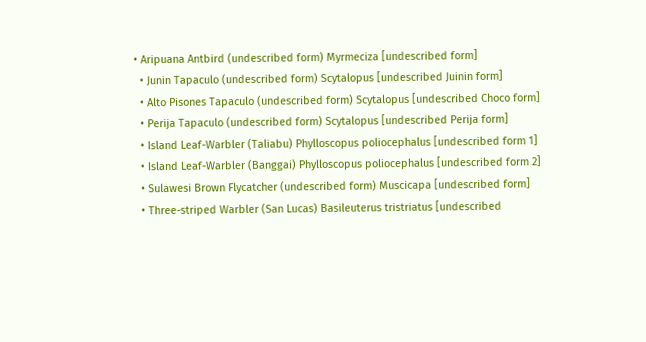• Aripuana Antbird (undescribed form) Myrmeciza [undescribed form]
  • Junin Tapaculo (undescribed form) Scytalopus [undescribed Juinin form]
  • Alto Pisones Tapaculo (undescribed form) Scytalopus [undescribed Choco form]
  • Perija Tapaculo (undescribed form) Scytalopus [undescribed Perija form]
  • Island Leaf-Warbler (Taliabu) Phylloscopus poliocephalus [undescribed form 1]
  • Island Leaf-Warbler (Banggai) Phylloscopus poliocephalus [undescribed form 2]
  • Sulawesi Brown Flycatcher (undescribed form) Muscicapa [undescribed form]
  • Three-striped Warbler (San Lucas) Basileuterus tristriatus [undescribed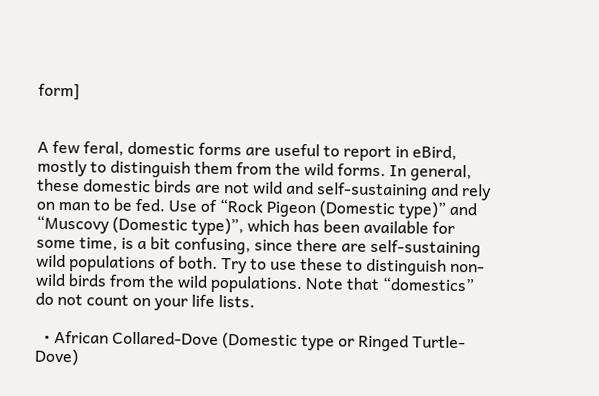form]


A few feral, domestic forms are useful to report in eBird, mostly to distinguish them from the wild forms. In general, these domestic birds are not wild and self-sustaining and rely on man to be fed. Use of “Rock Pigeon (Domestic type)” and “Muscovy (Domestic type)”, which has been available for some time, is a bit confusing, since there are self-sustaining wild populations of both. Try to use these to distinguish non-wild birds from the wild populations. Note that “domestics” do not count on your life lists.

  • African Collared-Dove (Domestic type or Ringed Turtle-Dove)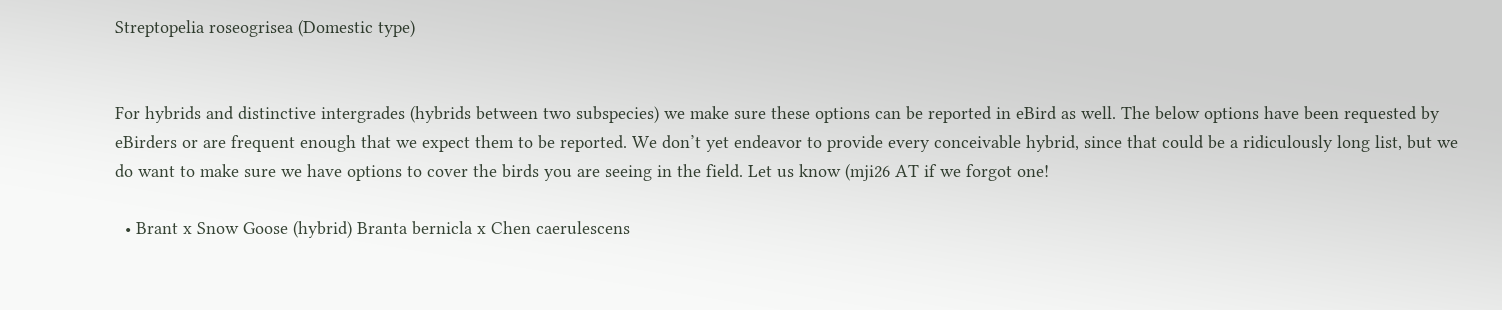Streptopelia roseogrisea (Domestic type)


For hybrids and distinctive intergrades (hybrids between two subspecies) we make sure these options can be reported in eBird as well. The below options have been requested by eBirders or are frequent enough that we expect them to be reported. We don’t yet endeavor to provide every conceivable hybrid, since that could be a ridiculously long list, but we do want to make sure we have options to cover the birds you are seeing in the field. Let us know (mji26 AT if we forgot one!

  • Brant x Snow Goose (hybrid) Branta bernicla x Chen caerulescens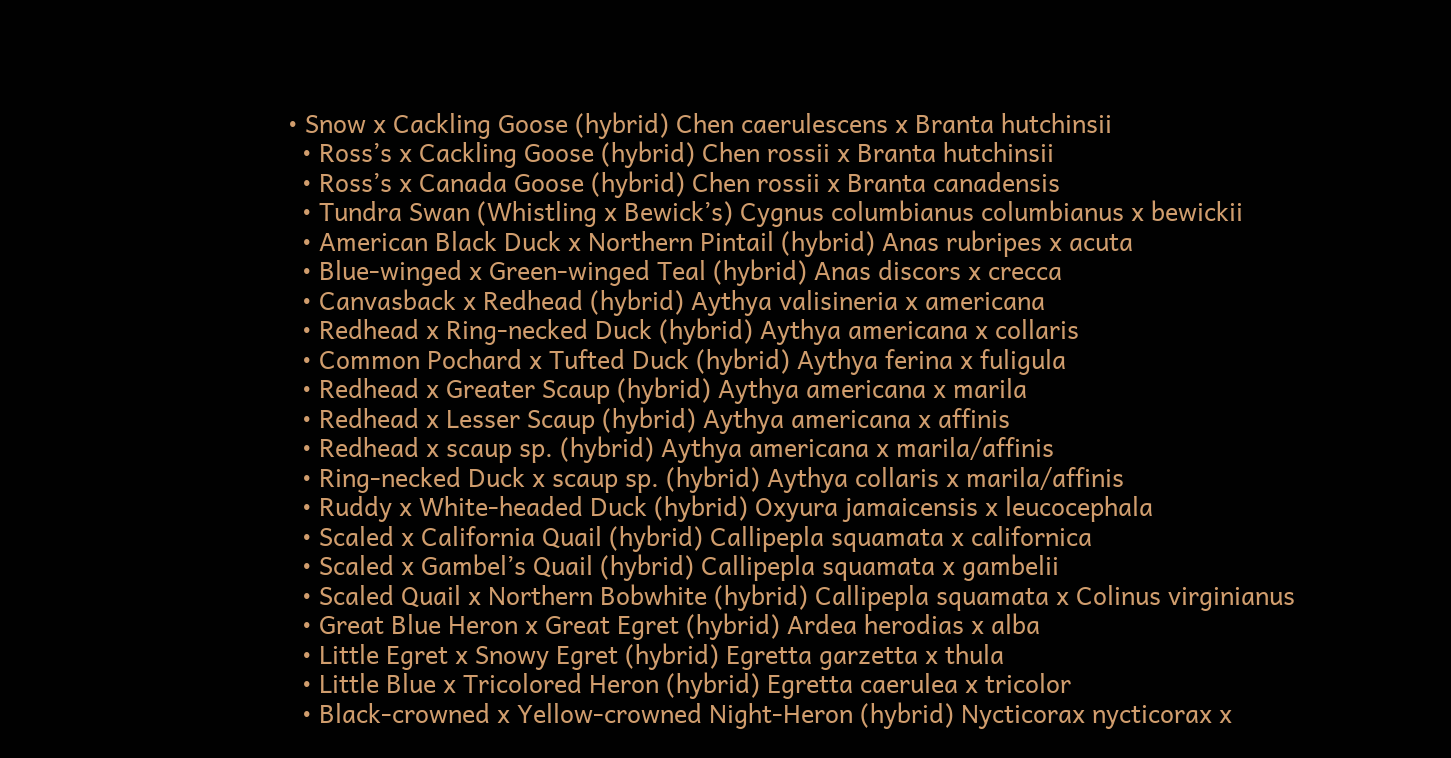• Snow x Cackling Goose (hybrid) Chen caerulescens x Branta hutchinsii
  • Ross’s x Cackling Goose (hybrid) Chen rossii x Branta hutchinsii
  • Ross’s x Canada Goose (hybrid) Chen rossii x Branta canadensis
  • Tundra Swan (Whistling x Bewick’s) Cygnus columbianus columbianus x bewickii
  • American Black Duck x Northern Pintail (hybrid) Anas rubripes x acuta
  • Blue-winged x Green-winged Teal (hybrid) Anas discors x crecca
  • Canvasback x Redhead (hybrid) Aythya valisineria x americana
  • Redhead x Ring-necked Duck (hybrid) Aythya americana x collaris
  • Common Pochard x Tufted Duck (hybrid) Aythya ferina x fuligula
  • Redhead x Greater Scaup (hybrid) Aythya americana x marila
  • Redhead x Lesser Scaup (hybrid) Aythya americana x affinis
  • Redhead x scaup sp. (hybrid) Aythya americana x marila/affinis
  • Ring-necked Duck x scaup sp. (hybrid) Aythya collaris x marila/affinis
  • Ruddy x White-headed Duck (hybrid) Oxyura jamaicensis x leucocephala
  • Scaled x California Quail (hybrid) Callipepla squamata x californica
  • Scaled x Gambel’s Quail (hybrid) Callipepla squamata x gambelii
  • Scaled Quail x Northern Bobwhite (hybrid) Callipepla squamata x Colinus virginianus
  • Great Blue Heron x Great Egret (hybrid) Ardea herodias x alba
  • Little Egret x Snowy Egret (hybrid) Egretta garzetta x thula
  • Little Blue x Tricolored Heron (hybrid) Egretta caerulea x tricolor
  • Black-crowned x Yellow-crowned Night-Heron (hybrid) Nycticorax nycticorax x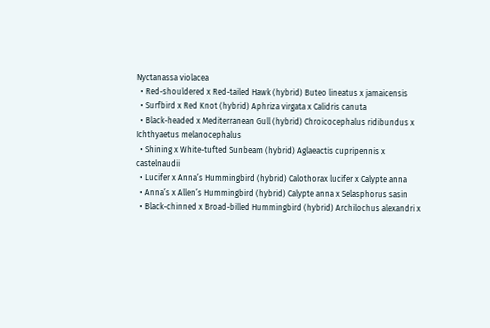Nyctanassa violacea
  • Red-shouldered x Red-tailed Hawk (hybrid) Buteo lineatus x jamaicensis
  • Surfbird x Red Knot (hybrid) Aphriza virgata x Calidris canuta
  • Black-headed x Mediterranean Gull (hybrid) Chroicocephalus ridibundus x Ichthyaetus melanocephalus
  • Shining x White-tufted Sunbeam (hybrid) Aglaeactis cupripennis x castelnaudii
  • Lucifer x Anna’s Hummingbird (hybrid) Calothorax lucifer x Calypte anna
  • Anna’s x Allen’s Hummingbird (hybrid) Calypte anna x Selasphorus sasin
  • Black-chinned x Broad-billed Hummingbird (hybrid) Archilochus alexandri x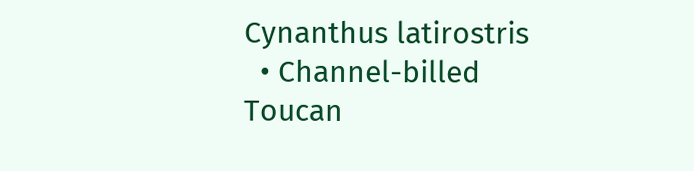Cynanthus latirostris
  • Channel-billed Toucan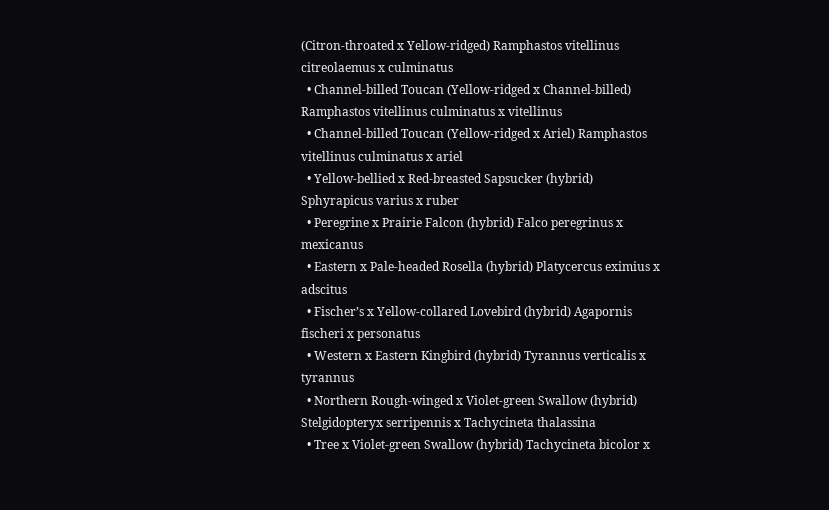(Citron-throated x Yellow-ridged) Ramphastos vitellinus citreolaemus x culminatus
  • Channel-billed Toucan (Yellow-ridged x Channel-billed) Ramphastos vitellinus culminatus x vitellinus
  • Channel-billed Toucan (Yellow-ridged x Ariel) Ramphastos vitellinus culminatus x ariel
  • Yellow-bellied x Red-breasted Sapsucker (hybrid) Sphyrapicus varius x ruber
  • Peregrine x Prairie Falcon (hybrid) Falco peregrinus x mexicanus
  • Eastern x Pale-headed Rosella (hybrid) Platycercus eximius x adscitus
  • Fischer’s x Yellow-collared Lovebird (hybrid) Agapornis fischeri x personatus
  • Western x Eastern Kingbird (hybrid) Tyrannus verticalis x tyrannus
  • Northern Rough-winged x Violet-green Swallow (hybrid) Stelgidopteryx serripennis x Tachycineta thalassina
  • Tree x Violet-green Swallow (hybrid) Tachycineta bicolor x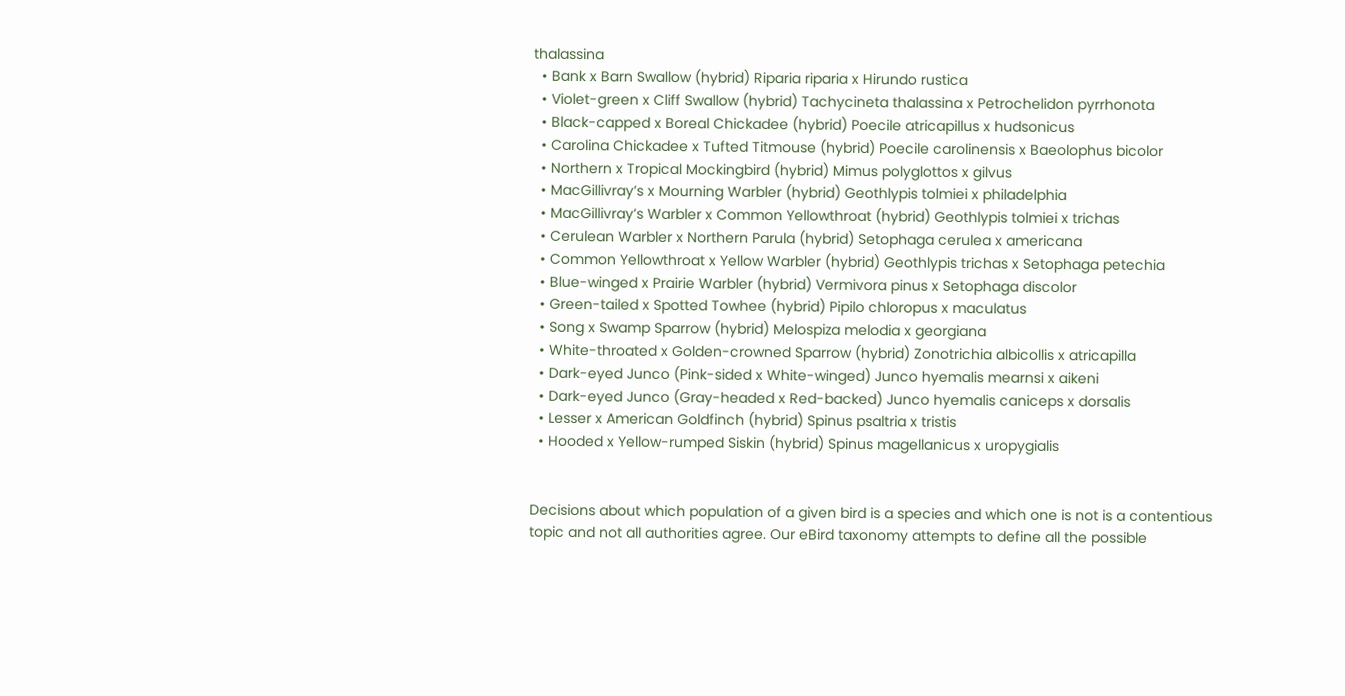thalassina
  • Bank x Barn Swallow (hybrid) Riparia riparia x Hirundo rustica
  • Violet-green x Cliff Swallow (hybrid) Tachycineta thalassina x Petrochelidon pyrrhonota
  • Black-capped x Boreal Chickadee (hybrid) Poecile atricapillus x hudsonicus
  • Carolina Chickadee x Tufted Titmouse (hybrid) Poecile carolinensis x Baeolophus bicolor
  • Northern x Tropical Mockingbird (hybrid) Mimus polyglottos x gilvus
  • MacGillivray’s x Mourning Warbler (hybrid) Geothlypis tolmiei x philadelphia
  • MacGillivray’s Warbler x Common Yellowthroat (hybrid) Geothlypis tolmiei x trichas
  • Cerulean Warbler x Northern Parula (hybrid) Setophaga cerulea x americana
  • Common Yellowthroat x Yellow Warbler (hybrid) Geothlypis trichas x Setophaga petechia
  • Blue-winged x Prairie Warbler (hybrid) Vermivora pinus x Setophaga discolor
  • Green-tailed x Spotted Towhee (hybrid) Pipilo chloropus x maculatus
  • Song x Swamp Sparrow (hybrid) Melospiza melodia x georgiana
  • White-throated x Golden-crowned Sparrow (hybrid) Zonotrichia albicollis x atricapilla
  • Dark-eyed Junco (Pink-sided x White-winged) Junco hyemalis mearnsi x aikeni
  • Dark-eyed Junco (Gray-headed x Red-backed) Junco hyemalis caniceps x dorsalis
  • Lesser x American Goldfinch (hybrid) Spinus psaltria x tristis
  • Hooded x Yellow-rumped Siskin (hybrid) Spinus magellanicus x uropygialis


Decisions about which population of a given bird is a species and which one is not is a contentious topic and not all authorities agree. Our eBird taxonomy attempts to define all the possible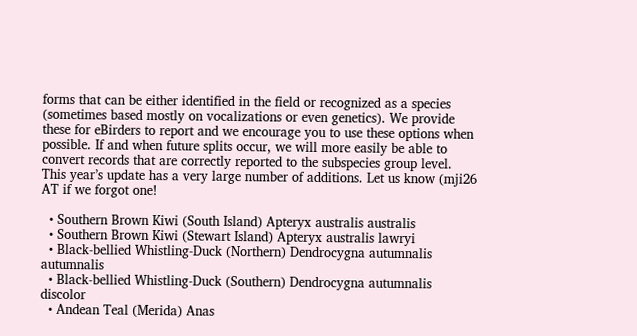forms that can be either identified in the field or recognized as a species (sometimes based mostly on vocalizations or even genetics). We provide these for eBirders to report and we encourage you to use these options when possible. If and when future splits occur, we will more easily be able to convert records that are correctly reported to the subspecies group level. This year’s update has a very large number of additions. Let us know (mji26 AT if we forgot one!

  • Southern Brown Kiwi (South Island) Apteryx australis australis
  • Southern Brown Kiwi (Stewart Island) Apteryx australis lawryi
  • Black-bellied Whistling-Duck (Northern) Dendrocygna autumnalis autumnalis
  • Black-bellied Whistling-Duck (Southern) Dendrocygna autumnalis discolor
  • Andean Teal (Merida) Anas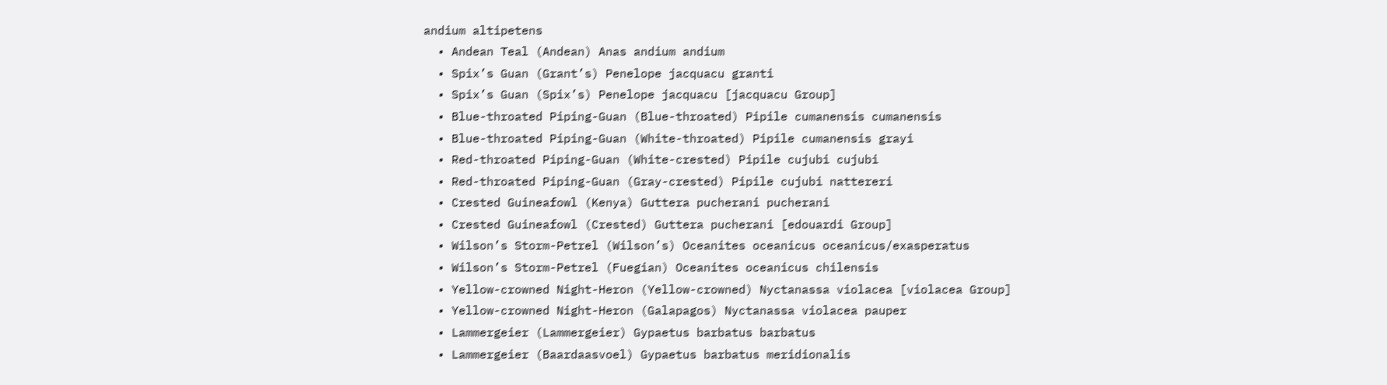andium altipetens
  • Andean Teal (Andean) Anas andium andium
  • Spix’s Guan (Grant’s) Penelope jacquacu granti
  • Spix’s Guan (Spix’s) Penelope jacquacu [jacquacu Group]
  • Blue-throated Piping-Guan (Blue-throated) Pipile cumanensis cumanensis
  • Blue-throated Piping-Guan (White-throated) Pipile cumanensis grayi
  • Red-throated Piping-Guan (White-crested) Pipile cujubi cujubi
  • Red-throated Piping-Guan (Gray-crested) Pipile cujubi nattereri
  • Crested Guineafowl (Kenya) Guttera pucherani pucherani
  • Crested Guineafowl (Crested) Guttera pucherani [edouardi Group]
  • Wilson’s Storm-Petrel (Wilson’s) Oceanites oceanicus oceanicus/exasperatus
  • Wilson’s Storm-Petrel (Fuegian) Oceanites oceanicus chilensis
  • Yellow-crowned Night-Heron (Yellow-crowned) Nyctanassa violacea [violacea Group]
  • Yellow-crowned Night-Heron (Galapagos) Nyctanassa violacea pauper
  • Lammergeier (Lammergeier) Gypaetus barbatus barbatus
  • Lammergeier (Baardaasvoel) Gypaetus barbatus meridionalis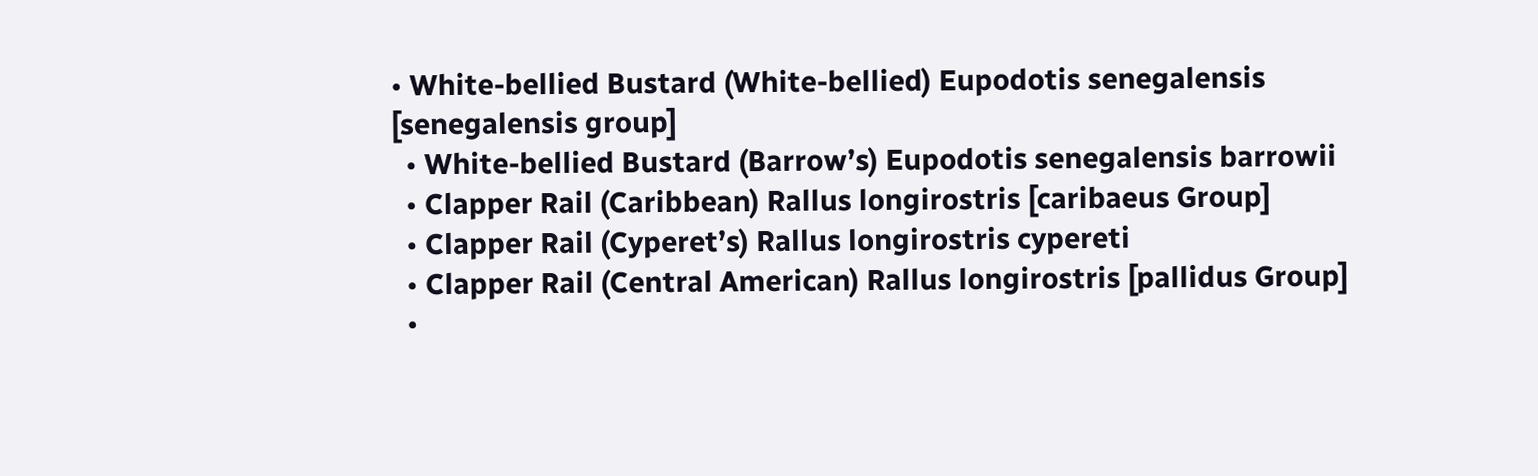• White-bellied Bustard (White-bellied) Eupodotis senegalensis [senegalensis group]
  • White-bellied Bustard (Barrow’s) Eupodotis senegalensis barrowii
  • Clapper Rail (Caribbean) Rallus longirostris [caribaeus Group]
  • Clapper Rail (Cyperet’s) Rallus longirostris cypereti
  • Clapper Rail (Central American) Rallus longirostris [pallidus Group]
  •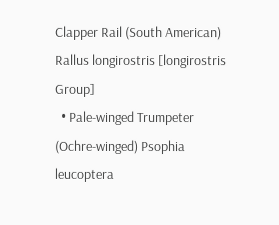Clapper Rail (South American) Rallus longirostris [longirostris Group]
  • Pale-winged Trumpeter (Ochre-winged) Psophia leucoptera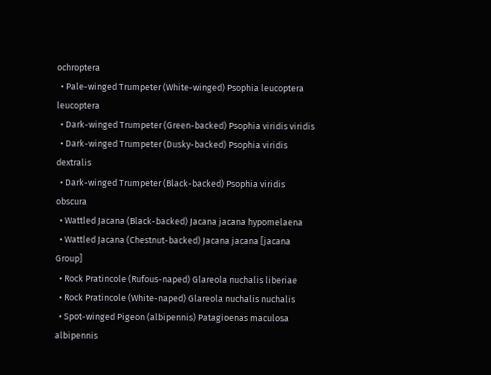ochroptera
  • Pale-winged Trumpeter (White-winged) Psophia leucoptera leucoptera
  • Dark-winged Trumpeter (Green-backed) Psophia viridis viridis
  • Dark-winged Trumpeter (Dusky-backed) Psophia viridis dextralis
  • Dark-winged Trumpeter (Black-backed) Psophia viridis obscura
  • Wattled Jacana (Black-backed) Jacana jacana hypomelaena
  • Wattled Jacana (Chestnut-backed) Jacana jacana [jacana Group]
  • Rock Pratincole (Rufous-naped) Glareola nuchalis liberiae
  • Rock Pratincole (White-naped) Glareola nuchalis nuchalis
  • Spot-winged Pigeon (albipennis) Patagioenas maculosa albipennis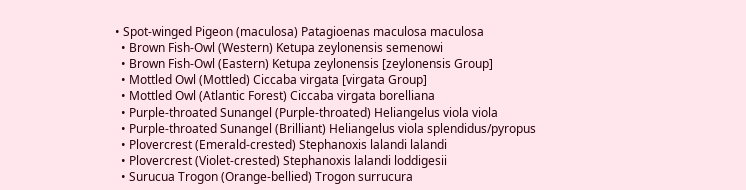• Spot-winged Pigeon (maculosa) Patagioenas maculosa maculosa
  • Brown Fish-Owl (Western) Ketupa zeylonensis semenowi
  • Brown Fish-Owl (Eastern) Ketupa zeylonensis [zeylonensis Group]
  • Mottled Owl (Mottled) Ciccaba virgata [virgata Group]
  • Mottled Owl (Atlantic Forest) Ciccaba virgata borelliana
  • Purple-throated Sunangel (Purple-throated) Heliangelus viola viola
  • Purple-throated Sunangel (Brilliant) Heliangelus viola splendidus/pyropus
  • Plovercrest (Emerald-crested) Stephanoxis lalandi lalandi
  • Plovercrest (Violet-crested) Stephanoxis lalandi loddigesii
  • Surucua Trogon (Orange-bellied) Trogon surrucura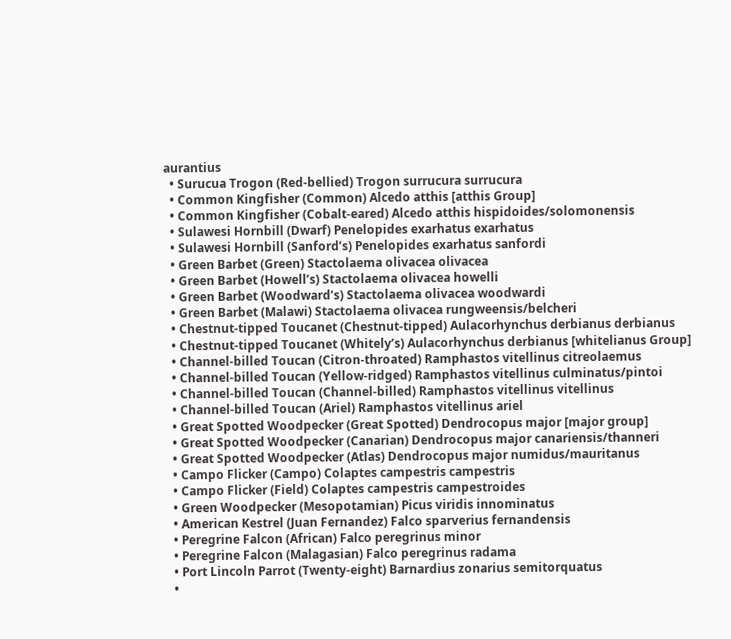aurantius
  • Surucua Trogon (Red-bellied) Trogon surrucura surrucura
  • Common Kingfisher (Common) Alcedo atthis [atthis Group]
  • Common Kingfisher (Cobalt-eared) Alcedo atthis hispidoides/solomonensis
  • Sulawesi Hornbill (Dwarf) Penelopides exarhatus exarhatus
  • Sulawesi Hornbill (Sanford’s) Penelopides exarhatus sanfordi
  • Green Barbet (Green) Stactolaema olivacea olivacea
  • Green Barbet (Howell’s) Stactolaema olivacea howelli
  • Green Barbet (Woodward’s) Stactolaema olivacea woodwardi
  • Green Barbet (Malawi) Stactolaema olivacea rungweensis/belcheri
  • Chestnut-tipped Toucanet (Chestnut-tipped) Aulacorhynchus derbianus derbianus
  • Chestnut-tipped Toucanet (Whitely’s) Aulacorhynchus derbianus [whitelianus Group]
  • Channel-billed Toucan (Citron-throated) Ramphastos vitellinus citreolaemus
  • Channel-billed Toucan (Yellow-ridged) Ramphastos vitellinus culminatus/pintoi
  • Channel-billed Toucan (Channel-billed) Ramphastos vitellinus vitellinus
  • Channel-billed Toucan (Ariel) Ramphastos vitellinus ariel
  • Great Spotted Woodpecker (Great Spotted) Dendrocopus major [major group]
  • Great Spotted Woodpecker (Canarian) Dendrocopus major canariensis/thanneri
  • Great Spotted Woodpecker (Atlas) Dendrocopus major numidus/mauritanus
  • Campo Flicker (Campo) Colaptes campestris campestris
  • Campo Flicker (Field) Colaptes campestris campestroides
  • Green Woodpecker (Mesopotamian) Picus viridis innominatus
  • American Kestrel (Juan Fernandez) Falco sparverius fernandensis
  • Peregrine Falcon (African) Falco peregrinus minor
  • Peregrine Falcon (Malagasian) Falco peregrinus radama
  • Port Lincoln Parrot (Twenty-eight) Barnardius zonarius semitorquatus
  •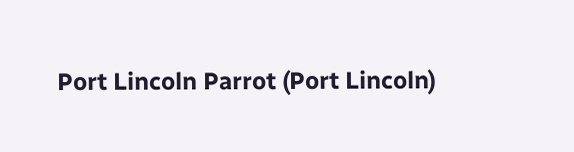Port Lincoln Parrot (Port Lincoln)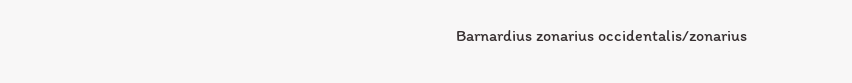Barnardius zonarius occidentalis/zonarius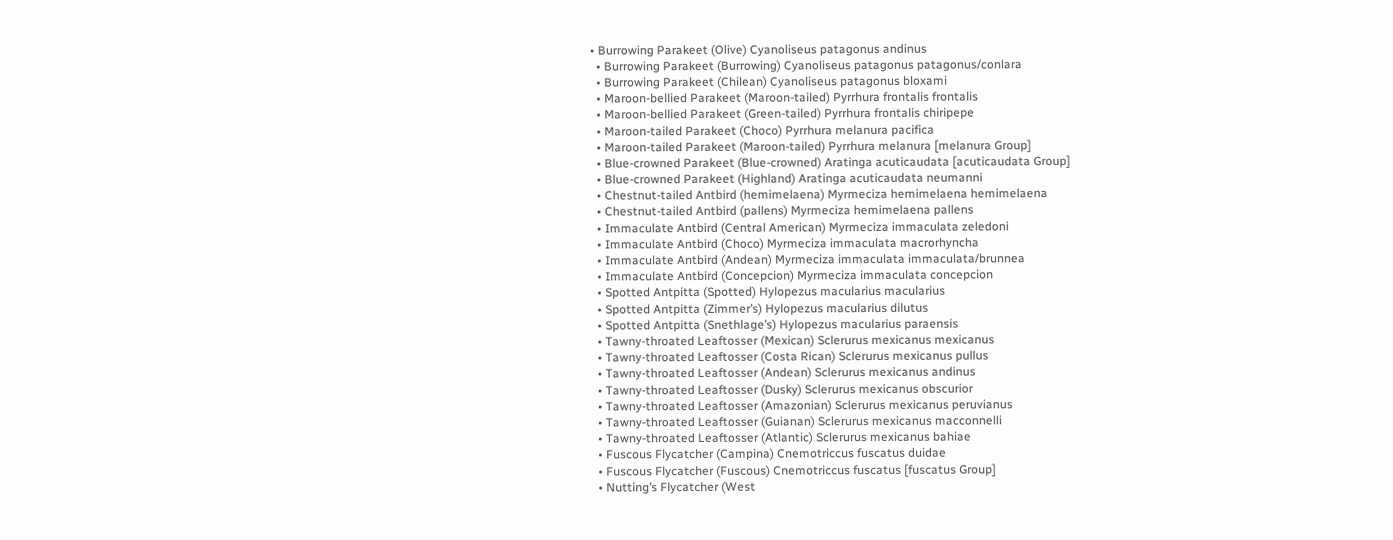• Burrowing Parakeet (Olive) Cyanoliseus patagonus andinus
  • Burrowing Parakeet (Burrowing) Cyanoliseus patagonus patagonus/conlara
  • Burrowing Parakeet (Chilean) Cyanoliseus patagonus bloxami
  • Maroon-bellied Parakeet (Maroon-tailed) Pyrrhura frontalis frontalis
  • Maroon-bellied Parakeet (Green-tailed) Pyrrhura frontalis chiripepe
  • Maroon-tailed Parakeet (Choco) Pyrrhura melanura pacifica
  • Maroon-tailed Parakeet (Maroon-tailed) Pyrrhura melanura [melanura Group]
  • Blue-crowned Parakeet (Blue-crowned) Aratinga acuticaudata [acuticaudata Group]
  • Blue-crowned Parakeet (Highland) Aratinga acuticaudata neumanni
  • Chestnut-tailed Antbird (hemimelaena) Myrmeciza hemimelaena hemimelaena
  • Chestnut-tailed Antbird (pallens) Myrmeciza hemimelaena pallens
  • Immaculate Antbird (Central American) Myrmeciza immaculata zeledoni
  • Immaculate Antbird (Choco) Myrmeciza immaculata macrorhyncha
  • Immaculate Antbird (Andean) Myrmeciza immaculata immaculata/brunnea
  • Immaculate Antbird (Concepcion) Myrmeciza immaculata concepcion
  • Spotted Antpitta (Spotted) Hylopezus macularius macularius
  • Spotted Antpitta (Zimmer’s) Hylopezus macularius dilutus
  • Spotted Antpitta (Snethlage’s) Hylopezus macularius paraensis
  • Tawny-throated Leaftosser (Mexican) Sclerurus mexicanus mexicanus
  • Tawny-throated Leaftosser (Costa Rican) Sclerurus mexicanus pullus
  • Tawny-throated Leaftosser (Andean) Sclerurus mexicanus andinus
  • Tawny-throated Leaftosser (Dusky) Sclerurus mexicanus obscurior
  • Tawny-throated Leaftosser (Amazonian) Sclerurus mexicanus peruvianus
  • Tawny-throated Leaftosser (Guianan) Sclerurus mexicanus macconnelli
  • Tawny-throated Leaftosser (Atlantic) Sclerurus mexicanus bahiae
  • Fuscous Flycatcher (Campina) Cnemotriccus fuscatus duidae
  • Fuscous Flycatcher (Fuscous) Cnemotriccus fuscatus [fuscatus Group]
  • Nutting’s Flycatcher (West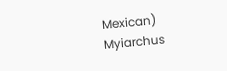Mexican) Myiarchus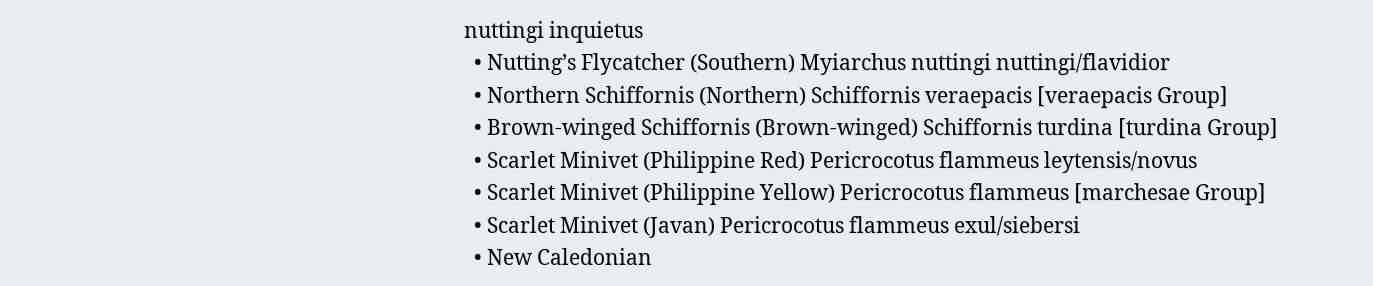nuttingi inquietus
  • Nutting’s Flycatcher (Southern) Myiarchus nuttingi nuttingi/flavidior
  • Northern Schiffornis (Northern) Schiffornis veraepacis [veraepacis Group]
  • Brown-winged Schiffornis (Brown-winged) Schiffornis turdina [turdina Group]
  • Scarlet Minivet (Philippine Red) Pericrocotus flammeus leytensis/novus
  • Scarlet Minivet (Philippine Yellow) Pericrocotus flammeus [marchesae Group]
  • Scarlet Minivet (Javan) Pericrocotus flammeus exul/siebersi
  • New Caledonian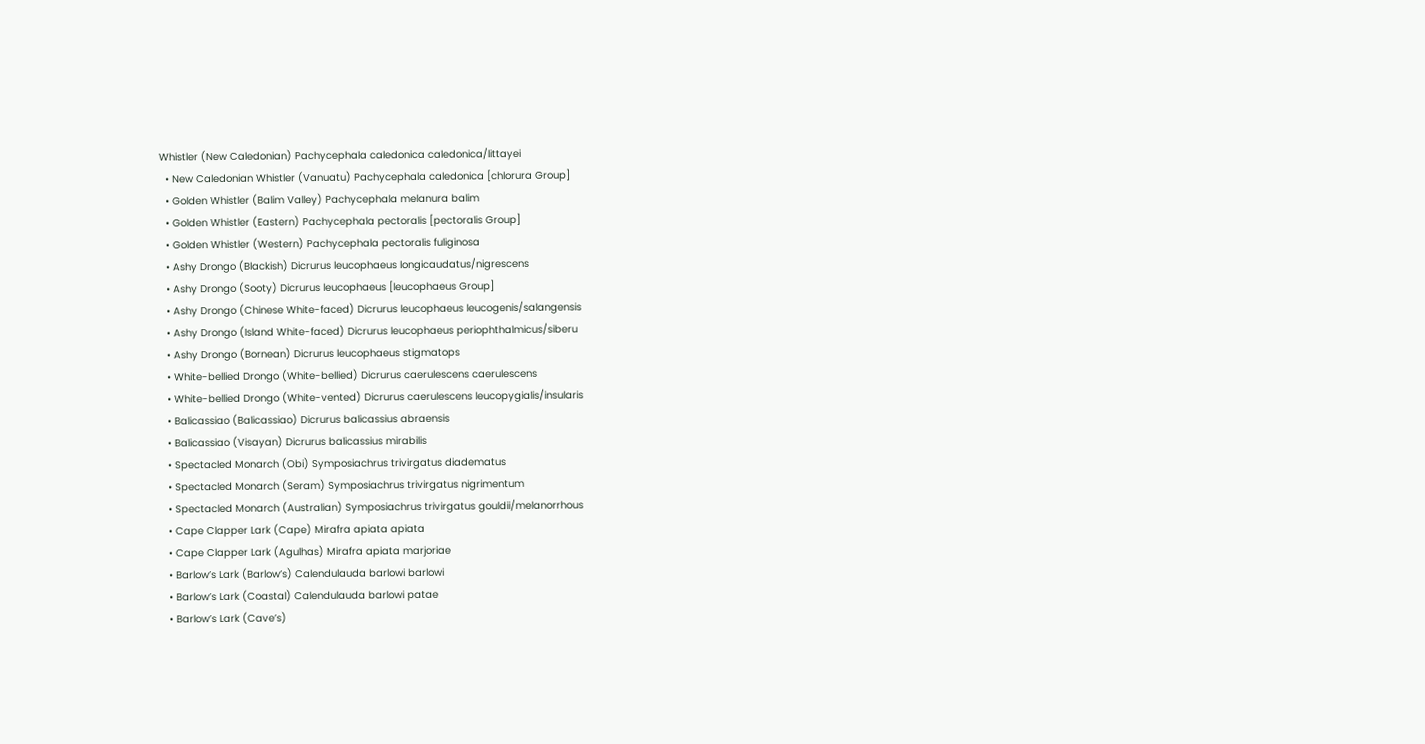Whistler (New Caledonian) Pachycephala caledonica caledonica/littayei
  • New Caledonian Whistler (Vanuatu) Pachycephala caledonica [chlorura Group]
  • Golden Whistler (Balim Valley) Pachycephala melanura balim
  • Golden Whistler (Eastern) Pachycephala pectoralis [pectoralis Group]
  • Golden Whistler (Western) Pachycephala pectoralis fuliginosa
  • Ashy Drongo (Blackish) Dicrurus leucophaeus longicaudatus/nigrescens
  • Ashy Drongo (Sooty) Dicrurus leucophaeus [leucophaeus Group]
  • Ashy Drongo (Chinese White-faced) Dicrurus leucophaeus leucogenis/salangensis
  • Ashy Drongo (Island White-faced) Dicrurus leucophaeus periophthalmicus/siberu
  • Ashy Drongo (Bornean) Dicrurus leucophaeus stigmatops
  • White-bellied Drongo (White-bellied) Dicrurus caerulescens caerulescens
  • White-bellied Drongo (White-vented) Dicrurus caerulescens leucopygialis/insularis
  • Balicassiao (Balicassiao) Dicrurus balicassius abraensis
  • Balicassiao (Visayan) Dicrurus balicassius mirabilis
  • Spectacled Monarch (Obi) Symposiachrus trivirgatus diadematus
  • Spectacled Monarch (Seram) Symposiachrus trivirgatus nigrimentum
  • Spectacled Monarch (Australian) Symposiachrus trivirgatus gouldii/melanorrhous
  • Cape Clapper Lark (Cape) Mirafra apiata apiata
  • Cape Clapper Lark (Agulhas) Mirafra apiata marjoriae
  • Barlow’s Lark (Barlow’s) Calendulauda barlowi barlowi
  • Barlow’s Lark (Coastal) Calendulauda barlowi patae
  • Barlow’s Lark (Cave’s)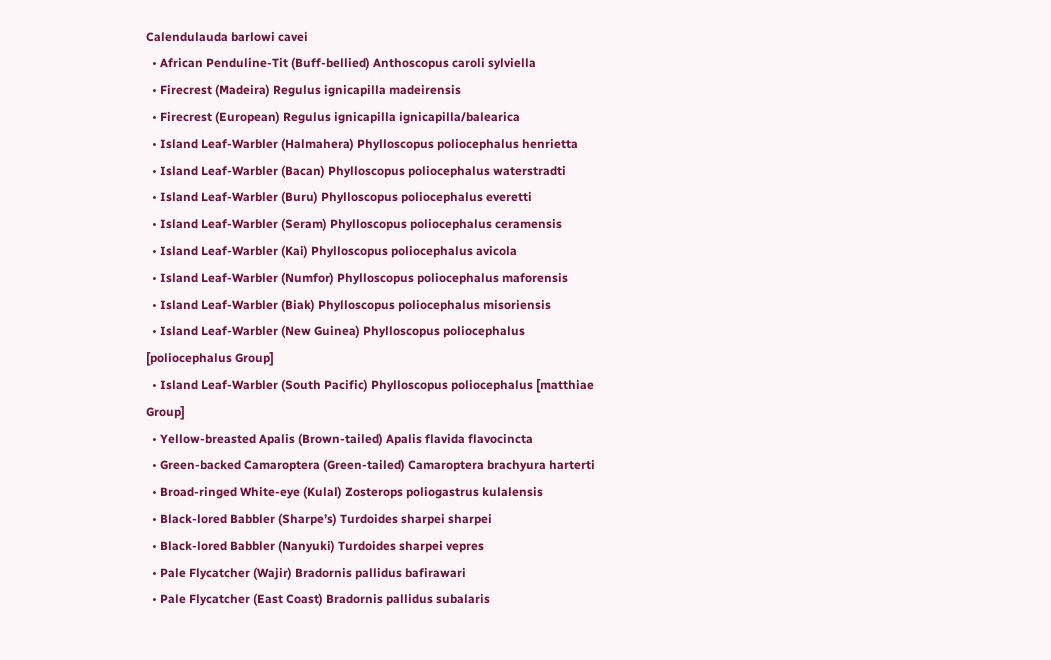Calendulauda barlowi cavei
  • African Penduline-Tit (Buff-bellied) Anthoscopus caroli sylviella
  • Firecrest (Madeira) Regulus ignicapilla madeirensis
  • Firecrest (European) Regulus ignicapilla ignicapilla/balearica
  • Island Leaf-Warbler (Halmahera) Phylloscopus poliocephalus henrietta
  • Island Leaf-Warbler (Bacan) Phylloscopus poliocephalus waterstradti
  • Island Leaf-Warbler (Buru) Phylloscopus poliocephalus everetti
  • Island Leaf-Warbler (Seram) Phylloscopus poliocephalus ceramensis
  • Island Leaf-Warbler (Kai) Phylloscopus poliocephalus avicola
  • Island Leaf-Warbler (Numfor) Phylloscopus poliocephalus maforensis
  • Island Leaf-Warbler (Biak) Phylloscopus poliocephalus misoriensis
  • Island Leaf-Warbler (New Guinea) Phylloscopus poliocephalus [poliocephalus Group]
  • Island Leaf-Warbler (South Pacific) Phylloscopus poliocephalus [matthiae Group]
  • Yellow-breasted Apalis (Brown-tailed) Apalis flavida flavocincta
  • Green-backed Camaroptera (Green-tailed) Camaroptera brachyura harterti
  • Broad-ringed White-eye (Kulal) Zosterops poliogastrus kulalensis
  • Black-lored Babbler (Sharpe’s) Turdoides sharpei sharpei
  • Black-lored Babbler (Nanyuki) Turdoides sharpei vepres
  • Pale Flycatcher (Wajir) Bradornis pallidus bafirawari
  • Pale Flycatcher (East Coast) Bradornis pallidus subalaris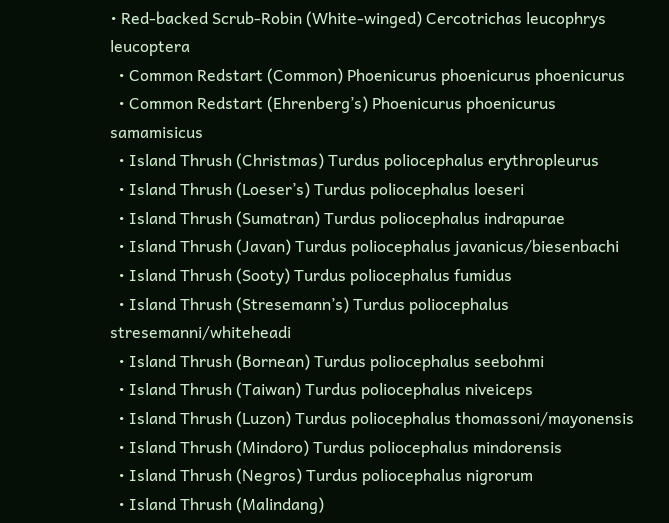• Red-backed Scrub-Robin (White-winged) Cercotrichas leucophrys leucoptera
  • Common Redstart (Common) Phoenicurus phoenicurus phoenicurus
  • Common Redstart (Ehrenberg’s) Phoenicurus phoenicurus samamisicus
  • Island Thrush (Christmas) Turdus poliocephalus erythropleurus
  • Island Thrush (Loeser’s) Turdus poliocephalus loeseri
  • Island Thrush (Sumatran) Turdus poliocephalus indrapurae
  • Island Thrush (Javan) Turdus poliocephalus javanicus/biesenbachi
  • Island Thrush (Sooty) Turdus poliocephalus fumidus
  • Island Thrush (Stresemann’s) Turdus poliocephalus stresemanni/whiteheadi
  • Island Thrush (Bornean) Turdus poliocephalus seebohmi
  • Island Thrush (Taiwan) Turdus poliocephalus niveiceps
  • Island Thrush (Luzon) Turdus poliocephalus thomassoni/mayonensis
  • Island Thrush (Mindoro) Turdus poliocephalus mindorensis
  • Island Thrush (Negros) Turdus poliocephalus nigrorum
  • Island Thrush (Malindang)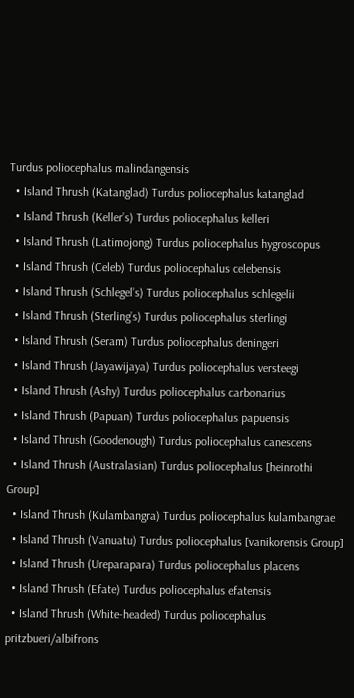Turdus poliocephalus malindangensis
  • Island Thrush (Katanglad) Turdus poliocephalus katanglad
  • Island Thrush (Keller’s) Turdus poliocephalus kelleri
  • Island Thrush (Latimojong) Turdus poliocephalus hygroscopus
  • Island Thrush (Celeb) Turdus poliocephalus celebensis
  • Island Thrush (Schlegel’s) Turdus poliocephalus schlegelii
  • Island Thrush (Sterling’s) Turdus poliocephalus sterlingi
  • Island Thrush (Seram) Turdus poliocephalus deningeri
  • Island Thrush (Jayawijaya) Turdus poliocephalus versteegi
  • Island Thrush (Ashy) Turdus poliocephalus carbonarius
  • Island Thrush (Papuan) Turdus poliocephalus papuensis
  • Island Thrush (Goodenough) Turdus poliocephalus canescens
  • Island Thrush (Australasian) Turdus poliocephalus [heinrothi Group]
  • Island Thrush (Kulambangra) Turdus poliocephalus kulambangrae
  • Island Thrush (Vanuatu) Turdus poliocephalus [vanikorensis Group]
  • Island Thrush (Ureparapara) Turdus poliocephalus placens
  • Island Thrush (Efate) Turdus poliocephalus efatensis
  • Island Thrush (White-headed) Turdus poliocephalus pritzbueri/albifrons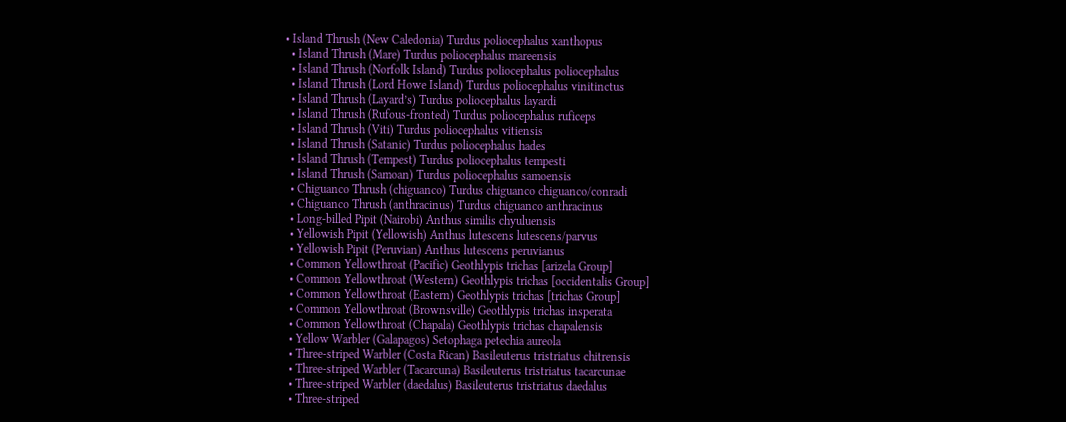• Island Thrush (New Caledonia) Turdus poliocephalus xanthopus
  • Island Thrush (Mare) Turdus poliocephalus mareensis
  • Island Thrush (Norfolk Island) Turdus poliocephalus poliocephalus
  • Island Thrush (Lord Howe Island) Turdus poliocephalus vinitinctus
  • Island Thrush (Layard’s) Turdus poliocephalus layardi
  • Island Thrush (Rufous-fronted) Turdus poliocephalus ruficeps
  • Island Thrush (Viti) Turdus poliocephalus vitiensis
  • Island Thrush (Satanic) Turdus poliocephalus hades
  • Island Thrush (Tempest) Turdus poliocephalus tempesti
  • Island Thrush (Samoan) Turdus poliocephalus samoensis
  • Chiguanco Thrush (chiguanco) Turdus chiguanco chiguanco/conradi
  • Chiguanco Thrush (anthracinus) Turdus chiguanco anthracinus
  • Long-billed Pipit (Nairobi) Anthus similis chyuluensis
  • Yellowish Pipit (Yellowish) Anthus lutescens lutescens/parvus
  • Yellowish Pipit (Peruvian) Anthus lutescens peruvianus
  • Common Yellowthroat (Pacific) Geothlypis trichas [arizela Group]
  • Common Yellowthroat (Western) Geothlypis trichas [occidentalis Group]
  • Common Yellowthroat (Eastern) Geothlypis trichas [trichas Group]
  • Common Yellowthroat (Brownsville) Geothlypis trichas insperata
  • Common Yellowthroat (Chapala) Geothlypis trichas chapalensis
  • Yellow Warbler (Galapagos) Setophaga petechia aureola
  • Three-striped Warbler (Costa Rican) Basileuterus tristriatus chitrensis
  • Three-striped Warbler (Tacarcuna) Basileuterus tristriatus tacarcunae
  • Three-striped Warbler (daedalus) Basileuterus tristriatus daedalus
  • Three-striped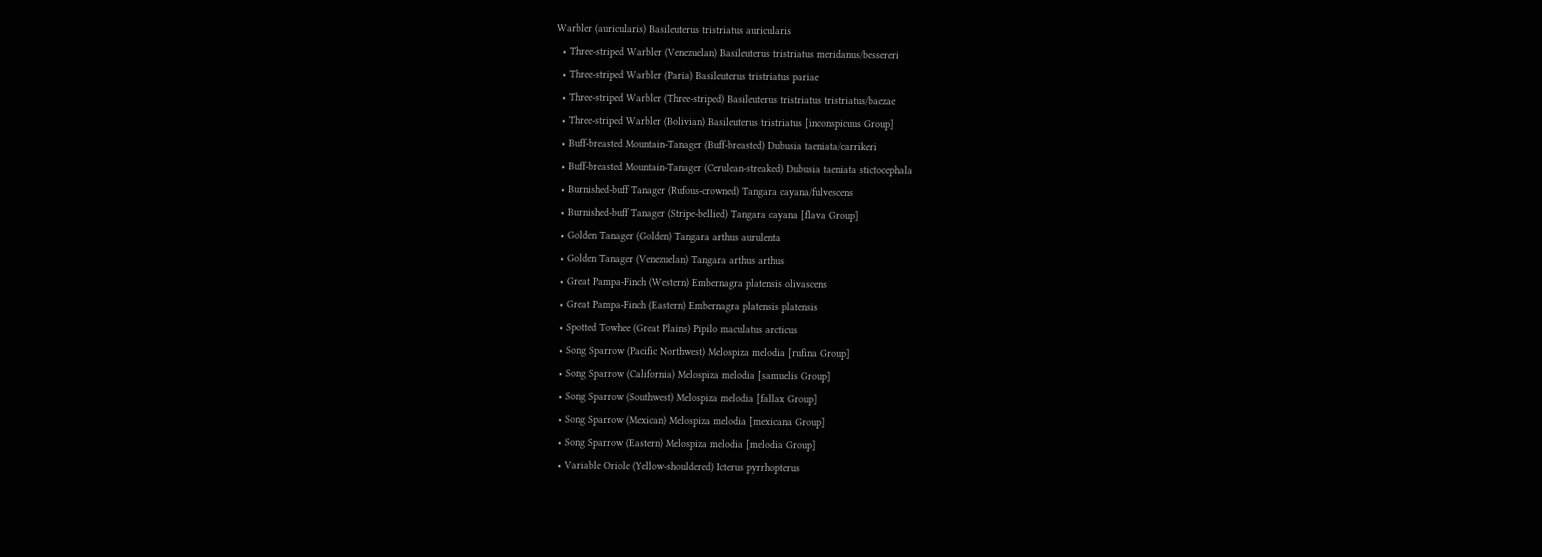Warbler (auricularis) Basileuterus tristriatus auricularis
  • Three-striped Warbler (Venezuelan) Basileuterus tristriatus meridanus/bessereri
  • Three-striped Warbler (Paria) Basileuterus tristriatus pariae
  • Three-striped Warbler (Three-striped) Basileuterus tristriatus tristriatus/baezae
  • Three-striped Warbler (Bolivian) Basileuterus tristriatus [inconspicuus Group]
  • Buff-breasted Mountain-Tanager (Buff-breasted) Dubusia taeniata/carrikeri
  • Buff-breasted Mountain-Tanager (Cerulean-streaked) Dubusia taeniata stictocephala
  • Burnished-buff Tanager (Rufous-crowned) Tangara cayana/fulvescens
  • Burnished-buff Tanager (Stripe-bellied) Tangara cayana [flava Group]
  • Golden Tanager (Golden) Tangara arthus aurulenta
  • Golden Tanager (Venezuelan) Tangara arthus arthus
  • Great Pampa-Finch (Western) Embernagra platensis olivascens
  • Great Pampa-Finch (Eastern) Embernagra platensis platensis
  • Spotted Towhee (Great Plains) Pipilo maculatus arcticus
  • Song Sparrow (Pacific Northwest) Melospiza melodia [rufina Group]
  • Song Sparrow (California) Melospiza melodia [samuelis Group]
  • Song Sparrow (Southwest) Melospiza melodia [fallax Group]
  • Song Sparrow (Mexican) Melospiza melodia [mexicana Group]
  • Song Sparrow (Eastern) Melospiza melodia [melodia Group]
  • Variable Oriole (Yellow-shouldered) Icterus pyrrhopterus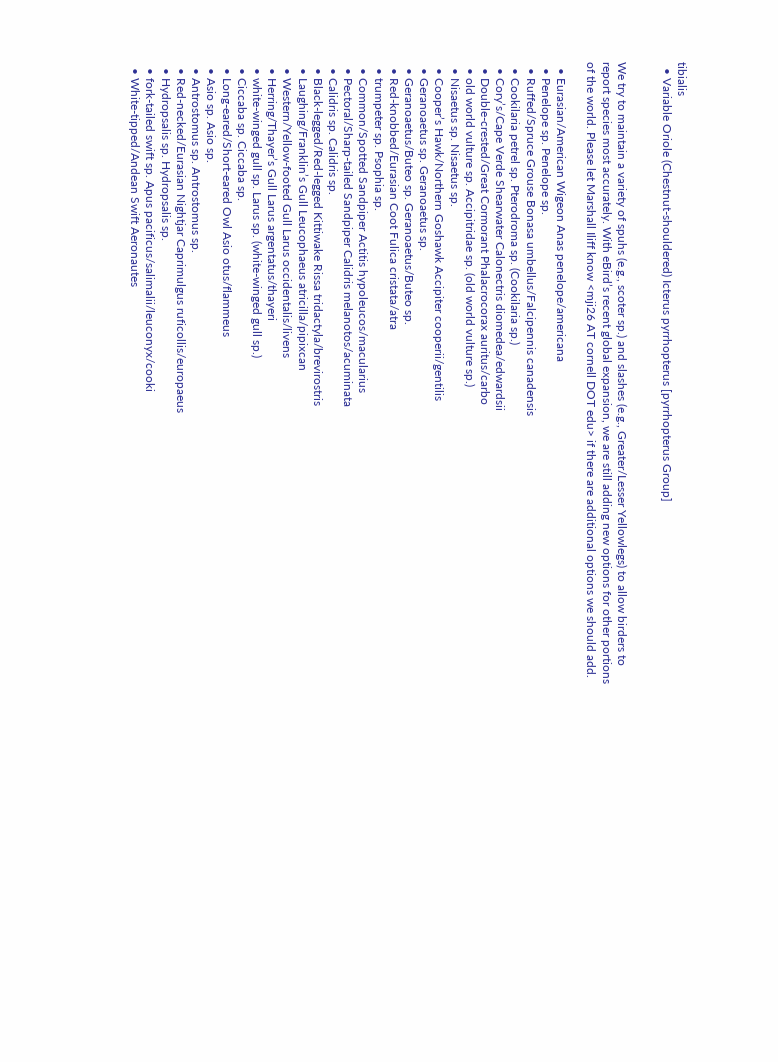tibialis
  • Variable Oriole (Chestnut-shouldered) Icterus pyrrhopterus [pyrrhopterus Group]


We try to maintain a variety of spuhs (e.g., scoter sp.) and slashes (e.g., Greater/Lesser Yellowlegs) to allow birders to report species most accurately. With eBird’s recent global expansion, we are still adding new options for other portions of the world. Please let Marshall Iliff know <mji26 AT cornell DOT edu> if there are additional options we should add.

  • Eurasian/American Wigeon Anas penelope/americana
  • Penelope sp. Penelope sp.
  • Ruffed/Spruce Grouse Bonasa umbellus/Falcipennis canadensis
  • Cookilaria petrel sp. Pterodroma sp. (Cookilaria sp.)
  • Cory’s/Cape Verde Shearwater Calonectris diomedea/edwardsii
  • Double-crested/Great Cormorant Phalacrocorax auritus/carbo
  • old world vulture sp. Accipitridae sp. (old world vulture sp.)
  • Nisaetus sp. Nisaetus sp.
  • Cooper’s Hawk/Northern Goshawk Accipiter cooperii/gentilis
  • Geranoaetus sp. Geranoaetus sp.
  • Geranoaetus/Buteo sp. Geranoaetus/Buteo sp.
  • Red-knobbed/Eurasian Coot Fulica cristata/atra
  • trumpeter sp. Psophia sp.
  • Common/Spotted Sandpiper Actitis hypoleucos/macularius
  • Pectoral/Sharp-tailed Sandpiper Calidris melanotos/acuminata
  • Calidris sp. Calidris sp.
  • Black-legged/Red-legged Kittiwake Rissa tridactyla/brevirostris
  • Laughing/Franklin’s Gull Leucophaeus atricilla/pipixcan
  • Western/Yellow-footed Gull Larus occidentalis/livens
  • Herring/Thayer’s Gull Larus argentatus/thayeri
  • white-winged gull sp. Larus sp. (white-winged gull sp.)
  • Ciccaba sp. Ciccaba sp.
  • Long-eared/Short-eared Owl Asio otus/flammeus
  • Asio sp. Asio sp.
  • Antrostomus sp. Antrostomus sp.
  • Red-necked/Eurasian Nightjar Caprimulgus ruficollis/europaeus
  • Hydropsalis sp. Hydropsalis sp.
  • fork-tailed swift sp. Apus pacificus/salimalii/leuconyx/cooki
  • White-tipped/Andean Swift Aeronautes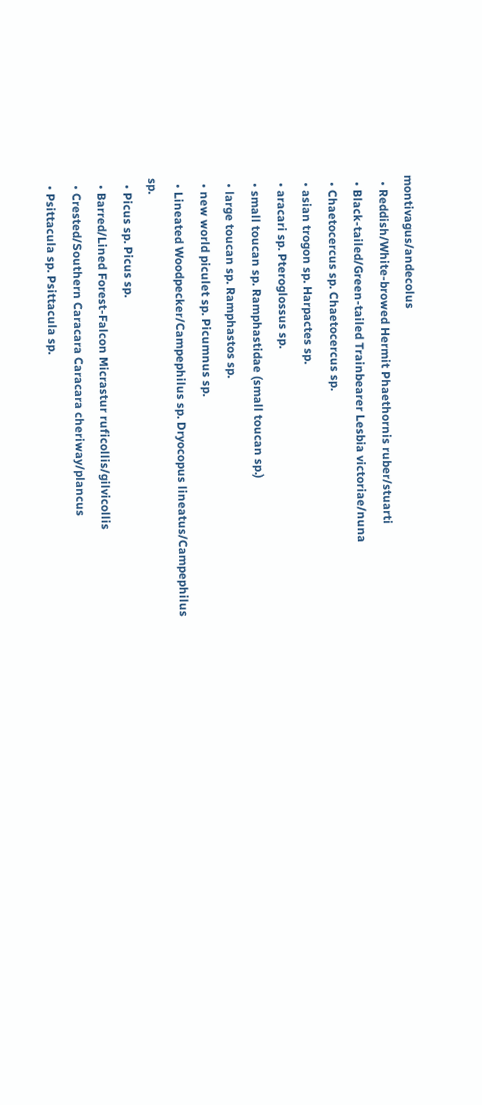montivagus/andecolus
  • Reddish/White-browed Hermit Phaethornis ruber/stuarti
  • Black-tailed/Green-tailed Trainbearer Lesbia victoriae/nuna
  • Chaetocercus sp. Chaetocercus sp.
  • asian trogon sp. Harpactes sp.
  • aracari sp. Pteroglossus sp.
  • small toucan sp. Ramphastidae (small toucan sp.)
  • large toucan sp. Ramphastos sp.
  • new world piculet sp. Picumnus sp.
  • Lineated Woodpecker/Campephilus sp. Dryocopus lineatus/Campephilus sp.
  • Picus sp. Picus sp.
  • Barred/Lined Forest-Falcon Micrastur ruficollis/gilvicollis
  • Crested/Southern Caracara Caracara cheriway/plancus
  • Psittacula sp. Psittacula sp.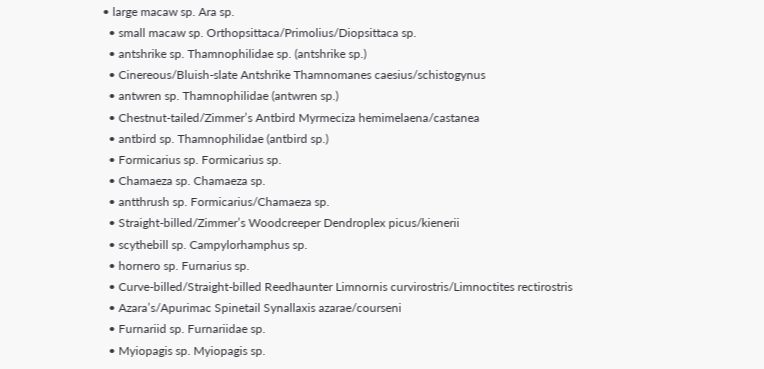• large macaw sp. Ara sp.
  • small macaw sp. Orthopsittaca/Primolius/Diopsittaca sp.
  • antshrike sp. Thamnophilidae sp. (antshrike sp.)
  • Cinereous/Bluish-slate Antshrike Thamnomanes caesius/schistogynus
  • antwren sp. Thamnophilidae (antwren sp.)
  • Chestnut-tailed/Zimmer’s Antbird Myrmeciza hemimelaena/castanea
  • antbird sp. Thamnophilidae (antbird sp.)
  • Formicarius sp. Formicarius sp.
  • Chamaeza sp. Chamaeza sp.
  • antthrush sp. Formicarius/Chamaeza sp.
  • Straight-billed/Zimmer’s Woodcreeper Dendroplex picus/kienerii
  • scythebill sp. Campylorhamphus sp.
  • hornero sp. Furnarius sp.
  • Curve-billed/Straight-billed Reedhaunter Limnornis curvirostris/Limnoctites rectirostris
  • Azara’s/Apurimac Spinetail Synallaxis azarae/courseni
  • Furnariid sp. Furnariidae sp.
  • Myiopagis sp. Myiopagis sp.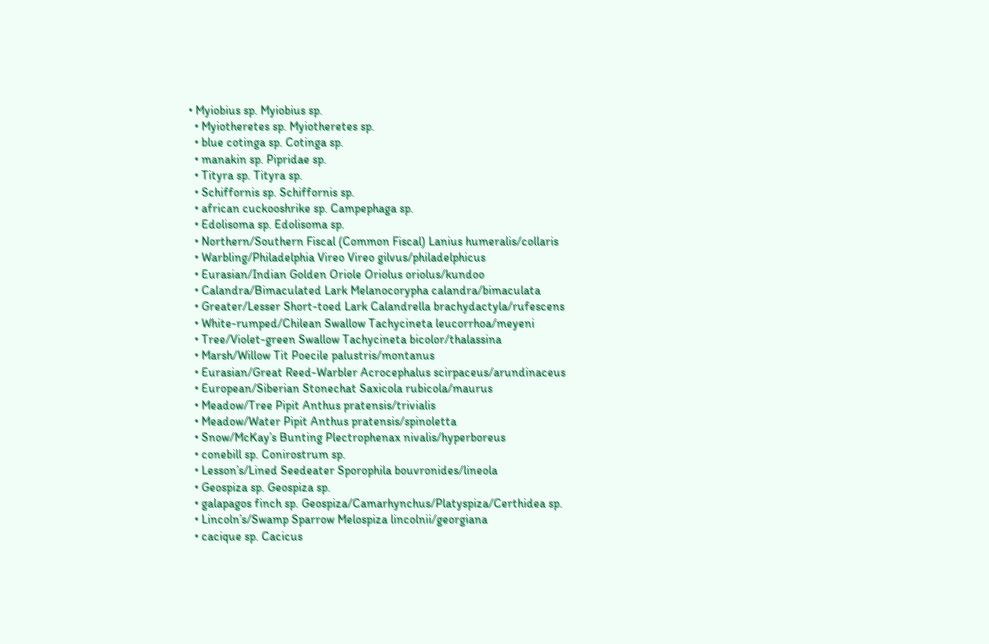• Myiobius sp. Myiobius sp.
  • Myiotheretes sp. Myiotheretes sp.
  • blue cotinga sp. Cotinga sp.
  • manakin sp. Pipridae sp.
  • Tityra sp. Tityra sp.
  • Schiffornis sp. Schiffornis sp.
  • african cuckooshrike sp. Campephaga sp.
  • Edolisoma sp. Edolisoma sp.
  • Northern/Southern Fiscal (Common Fiscal) Lanius humeralis/collaris
  • Warbling/Philadelphia Vireo Vireo gilvus/philadelphicus
  • Eurasian/Indian Golden Oriole Oriolus oriolus/kundoo
  • Calandra/Bimaculated Lark Melanocorypha calandra/bimaculata
  • Greater/Lesser Short-toed Lark Calandrella brachydactyla/rufescens
  • White-rumped/Chilean Swallow Tachycineta leucorrhoa/meyeni
  • Tree/Violet-green Swallow Tachycineta bicolor/thalassina
  • Marsh/Willow Tit Poecile palustris/montanus
  • Eurasian/Great Reed-Warbler Acrocephalus scirpaceus/arundinaceus
  • European/Siberian Stonechat Saxicola rubicola/maurus
  • Meadow/Tree Pipit Anthus pratensis/trivialis
  • Meadow/Water Pipit Anthus pratensis/spinoletta
  • Snow/McKay’s Bunting Plectrophenax nivalis/hyperboreus
  • conebill sp. Conirostrum sp.
  • Lesson’s/Lined Seedeater Sporophila bouvronides/lineola
  • Geospiza sp. Geospiza sp.
  • galapagos finch sp. Geospiza/Camarhynchus/Platyspiza/Certhidea sp.
  • Lincoln’s/Swamp Sparrow Melospiza lincolnii/georgiana
  • cacique sp. Cacicus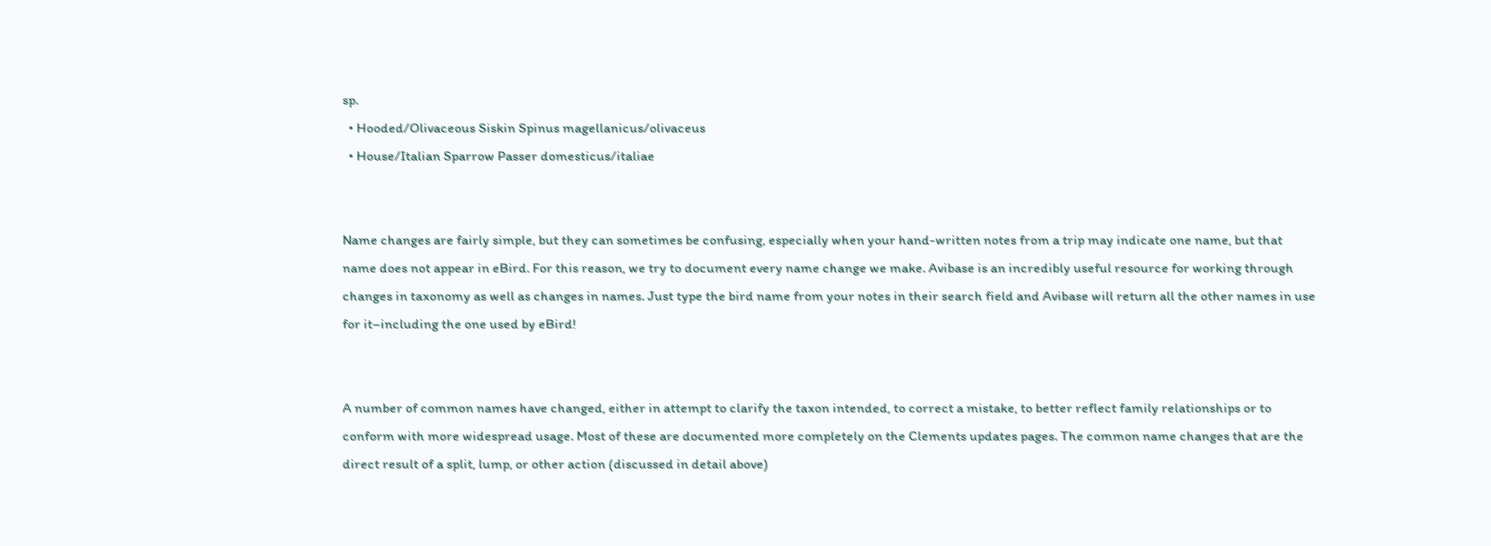sp.
  • Hooded/Olivaceous Siskin Spinus magellanicus/olivaceus
  • House/Italian Sparrow Passer domesticus/italiae


Name changes are fairly simple, but they can sometimes be confusing, especially when your hand-written notes from a trip may indicate one name, but that name does not appear in eBird. For this reason, we try to document every name change we make. Avibase is an incredibly useful resource for working through changes in taxonomy as well as changes in names. Just type the bird name from your notes in their search field and Avibase will return all the other names in use for it–including the one used by eBird!


A number of common names have changed, either in attempt to clarify the taxon intended, to correct a mistake, to better reflect family relationships or to conform with more widespread usage. Most of these are documented more completely on the Clements updates pages. The common name changes that are the direct result of a split, lump, or other action (discussed in detail above)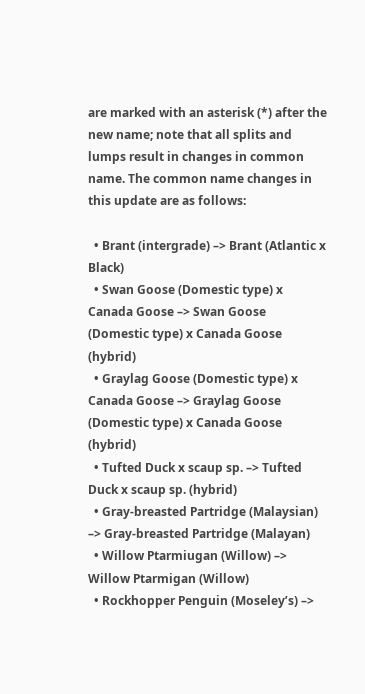are marked with an asterisk (*) after the new name; note that all splits and lumps result in changes in common name. The common name changes in this update are as follows:

  • Brant (intergrade) –> Brant (Atlantic x Black)
  • Swan Goose (Domestic type) x Canada Goose –> Swan Goose (Domestic type) x Canada Goose (hybrid)
  • Graylag Goose (Domestic type) x Canada Goose –> Graylag Goose (Domestic type) x Canada Goose (hybrid)
  • Tufted Duck x scaup sp. –> Tufted Duck x scaup sp. (hybrid)
  • Gray-breasted Partridge (Malaysian) –> Gray-breasted Partridge (Malayan)
  • Willow Ptarmiugan (Willow) –> Willow Ptarmigan (Willow)
  • Rockhopper Penguin (Moseley’s) –>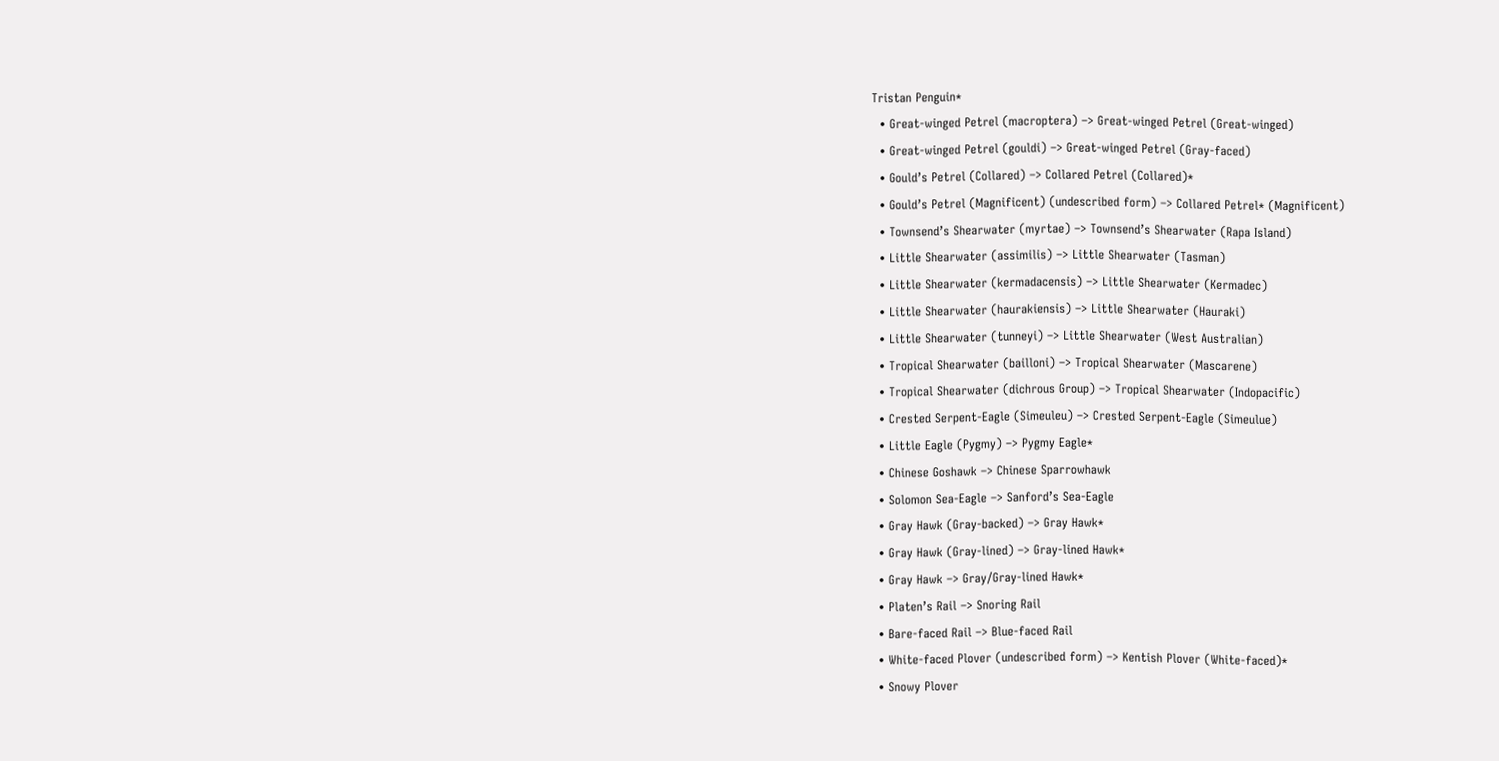Tristan Penguin*
  • Great-winged Petrel (macroptera) –> Great-winged Petrel (Great-winged)
  • Great-winged Petrel (gouldi) –> Great-winged Petrel (Gray-faced)
  • Gould’s Petrel (Collared) –> Collared Petrel (Collared)*
  • Gould’s Petrel (Magnificent) (undescribed form) –> Collared Petrel* (Magnificent)
  • Townsend’s Shearwater (myrtae) –> Townsend’s Shearwater (Rapa Island)
  • Little Shearwater (assimilis) –> Little Shearwater (Tasman)
  • Little Shearwater (kermadacensis) –> Little Shearwater (Kermadec)
  • Little Shearwater (haurakiensis) –> Little Shearwater (Hauraki)
  • Little Shearwater (tunneyi) –> Little Shearwater (West Australian)
  • Tropical Shearwater (bailloni) –> Tropical Shearwater (Mascarene)
  • Tropical Shearwater (dichrous Group) –> Tropical Shearwater (Indopacific)
  • Crested Serpent-Eagle (Simeuleu) –> Crested Serpent-Eagle (Simeulue)
  • Little Eagle (Pygmy) –> Pygmy Eagle*
  • Chinese Goshawk –> Chinese Sparrowhawk
  • Solomon Sea-Eagle –> Sanford’s Sea-Eagle
  • Gray Hawk (Gray-backed) –> Gray Hawk*
  • Gray Hawk (Gray-lined) –> Gray-lined Hawk*
  • Gray Hawk –> Gray/Gray-lined Hawk*
  • Platen’s Rail –> Snoring Rail
  • Bare-faced Rail –> Blue-faced Rail
  • White-faced Plover (undescribed form) –> Kentish Plover (White-faced)*
  • Snowy Plover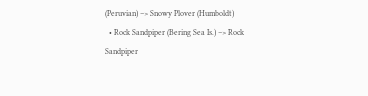(Peruvian) –> Snowy Plover (Humboldt)
  • Rock Sandpiper (Bering Sea Is.) –> Rock Sandpiper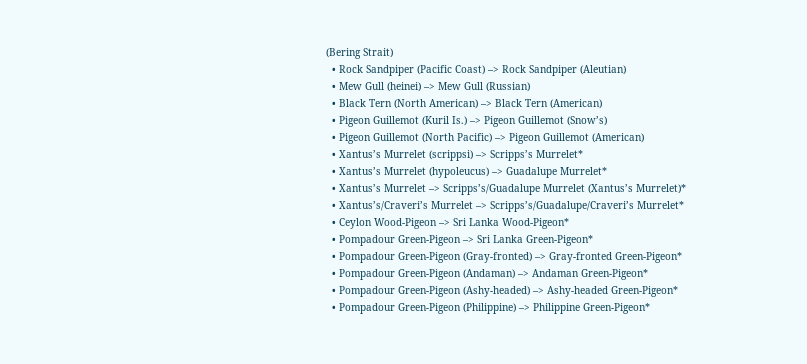(Bering Strait)
  • Rock Sandpiper (Pacific Coast) –> Rock Sandpiper (Aleutian)
  • Mew Gull (heinei) –> Mew Gull (Russian)
  • Black Tern (North American) –> Black Tern (American)
  • Pigeon Guillemot (Kuril Is.) –> Pigeon Guillemot (Snow’s)
  • Pigeon Guillemot (North Pacific) –> Pigeon Guillemot (American)
  • Xantus’s Murrelet (scrippsi) –> Scripps’s Murrelet*
  • Xantus’s Murrelet (hypoleucus) –> Guadalupe Murrelet*
  • Xantus’s Murrelet –> Scripps’s/Guadalupe Murrelet (Xantus’s Murrelet)*
  • Xantus’s/Craveri’s Murrelet –> Scripps’s/Guadalupe/Craveri’s Murrelet*
  • Ceylon Wood-Pigeon –> Sri Lanka Wood-Pigeon*
  • Pompadour Green-Pigeon –> Sri Lanka Green-Pigeon*
  • Pompadour Green-Pigeon (Gray-fronted) –> Gray-fronted Green-Pigeon*
  • Pompadour Green-Pigeon (Andaman) –> Andaman Green-Pigeon*
  • Pompadour Green-Pigeon (Ashy-headed) –> Ashy-headed Green-Pigeon*
  • Pompadour Green-Pigeon (Philippine) –> Philippine Green-Pigeon*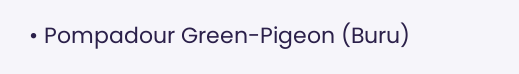• Pompadour Green-Pigeon (Buru)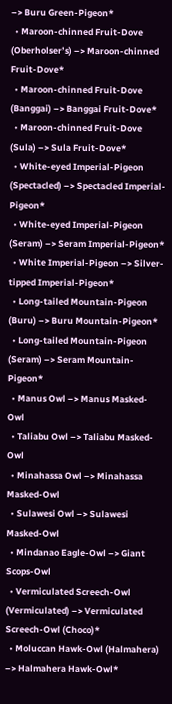–> Buru Green-Pigeon*
  • Maroon-chinned Fruit-Dove (Oberholser’s) –> Maroon-chinned Fruit-Dove*
  • Maroon-chinned Fruit-Dove (Banggai) –> Banggai Fruit-Dove*
  • Maroon-chinned Fruit-Dove (Sula) –> Sula Fruit-Dove*
  • White-eyed Imperial-Pigeon (Spectacled) –> Spectacled Imperial-Pigeon*
  • White-eyed Imperial-Pigeon (Seram) –> Seram Imperial-Pigeon*
  • White Imperial-Pigeon –> Silver-tipped Imperial-Pigeon*
  • Long-tailed Mountain-Pigeon (Buru) –> Buru Mountain-Pigeon*
  • Long-tailed Mountain-Pigeon (Seram) –> Seram Mountain-Pigeon*
  • Manus Owl –> Manus Masked-Owl
  • Taliabu Owl –> Taliabu Masked-Owl
  • Minahassa Owl –> Minahassa Masked-Owl
  • Sulawesi Owl –> Sulawesi Masked-Owl
  • Mindanao Eagle-Owl –> Giant Scops-Owl
  • Vermiculated Screech-Owl (Vermiculated) –> Vermiculated Screech-Owl (Choco)*
  • Moluccan Hawk-Owl (Halmahera) –> Halmahera Hawk-Owl*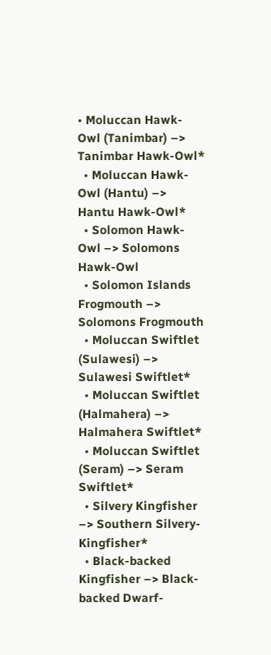• Moluccan Hawk-Owl (Tanimbar) –> Tanimbar Hawk-Owl*
  • Moluccan Hawk-Owl (Hantu) –> Hantu Hawk-Owl*
  • Solomon Hawk-Owl –> Solomons Hawk-Owl
  • Solomon Islands Frogmouth –> Solomons Frogmouth
  • Moluccan Swiftlet (Sulawesi) –> Sulawesi Swiftlet*
  • Moluccan Swiftlet (Halmahera) –> Halmahera Swiftlet*
  • Moluccan Swiftlet (Seram) –> Seram Swiftlet*
  • Silvery Kingfisher –> Southern Silvery-Kingfisher*
  • Black-backed Kingfisher –> Black-backed Dwarf-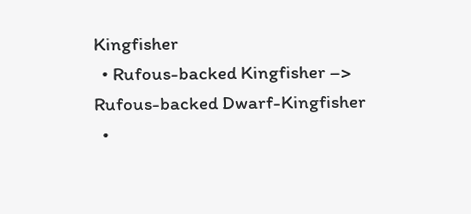Kingfisher
  • Rufous-backed Kingfisher –> Rufous-backed Dwarf-Kingfisher
  •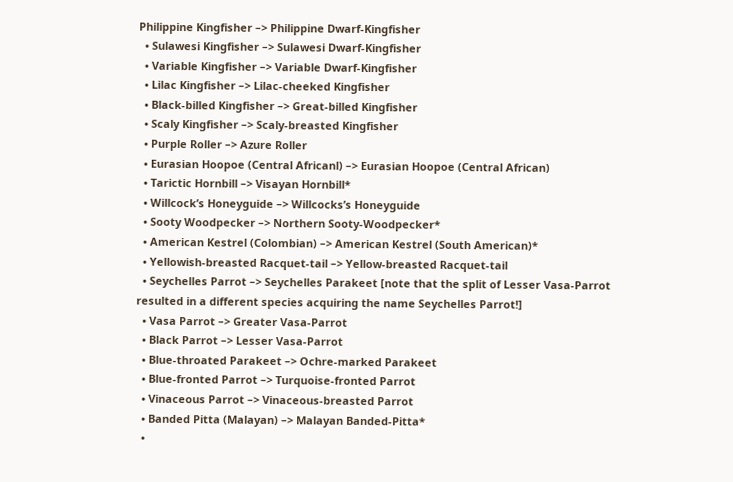Philippine Kingfisher –> Philippine Dwarf-Kingfisher
  • Sulawesi Kingfisher –> Sulawesi Dwarf-Kingfisher
  • Variable Kingfisher –> Variable Dwarf-Kingfisher
  • Lilac Kingfisher –> Lilac-cheeked Kingfisher
  • Black-billed Kingfisher –> Great-billed Kingfisher
  • Scaly Kingfisher –> Scaly-breasted Kingfisher
  • Purple Roller –> Azure Roller
  • Eurasian Hoopoe (Central Africanl) –> Eurasian Hoopoe (Central African)
  • Tarictic Hornbill –> Visayan Hornbill*
  • Willcock’s Honeyguide –> Willcocks’s Honeyguide
  • Sooty Woodpecker –> Northern Sooty-Woodpecker*
  • American Kestrel (Colombian) –> American Kestrel (South American)*
  • Yellowish-breasted Racquet-tail –> Yellow-breasted Racquet-tail
  • Seychelles Parrot –> Seychelles Parakeet [note that the split of Lesser Vasa-Parrot resulted in a different species acquiring the name Seychelles Parrot!]
  • Vasa Parrot –> Greater Vasa-Parrot
  • Black Parrot –> Lesser Vasa-Parrot
  • Blue-throated Parakeet –> Ochre-marked Parakeet
  • Blue-fronted Parrot –> Turquoise-fronted Parrot
  • Vinaceous Parrot –> Vinaceous-breasted Parrot
  • Banded Pitta (Malayan) –> Malayan Banded-Pitta*
  •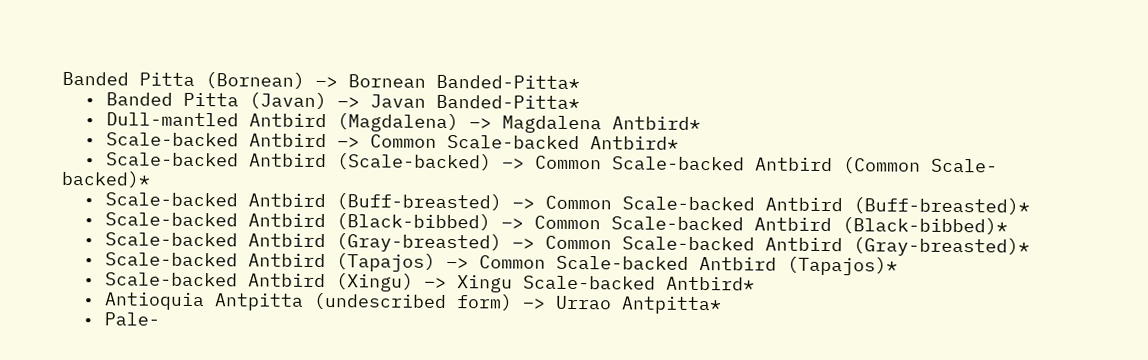Banded Pitta (Bornean) –> Bornean Banded-Pitta*
  • Banded Pitta (Javan) –> Javan Banded-Pitta*
  • Dull-mantled Antbird (Magdalena) –> Magdalena Antbird*
  • Scale-backed Antbird –> Common Scale-backed Antbird*
  • Scale-backed Antbird (Scale-backed) –> Common Scale-backed Antbird (Common Scale-backed)*
  • Scale-backed Antbird (Buff-breasted) –> Common Scale-backed Antbird (Buff-breasted)*
  • Scale-backed Antbird (Black-bibbed) –> Common Scale-backed Antbird (Black-bibbed)*
  • Scale-backed Antbird (Gray-breasted) –> Common Scale-backed Antbird (Gray-breasted)*
  • Scale-backed Antbird (Tapajos) –> Common Scale-backed Antbird (Tapajos)*
  • Scale-backed Antbird (Xingu) –> Xingu Scale-backed Antbird*
  • Antioquia Antpitta (undescribed form) –> Urrao Antpitta*
  • Pale-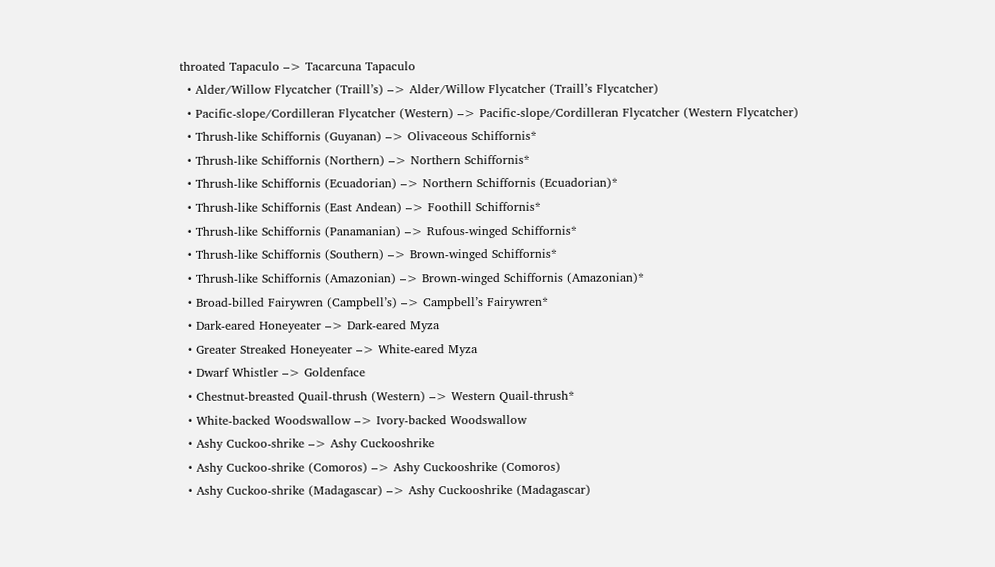throated Tapaculo –> Tacarcuna Tapaculo
  • Alder/Willow Flycatcher (Traill’s) –> Alder/Willow Flycatcher (Traill’s Flycatcher)
  • Pacific-slope/Cordilleran Flycatcher (Western) –> Pacific-slope/Cordilleran Flycatcher (Western Flycatcher)
  • Thrush-like Schiffornis (Guyanan) –> Olivaceous Schiffornis*
  • Thrush-like Schiffornis (Northern) –> Northern Schiffornis*
  • Thrush-like Schiffornis (Ecuadorian) –> Northern Schiffornis (Ecuadorian)*
  • Thrush-like Schiffornis (East Andean) –> Foothill Schiffornis*
  • Thrush-like Schiffornis (Panamanian) –> Rufous-winged Schiffornis*
  • Thrush-like Schiffornis (Southern) –> Brown-winged Schiffornis*
  • Thrush-like Schiffornis (Amazonian) –> Brown-winged Schiffornis (Amazonian)*
  • Broad-billed Fairywren (Campbell’s) –> Campbell’s Fairywren*
  • Dark-eared Honeyeater –> Dark-eared Myza
  • Greater Streaked Honeyeater –> White-eared Myza
  • Dwarf Whistler –> Goldenface
  • Chestnut-breasted Quail-thrush (Western) –> Western Quail-thrush*
  • White-backed Woodswallow –> Ivory-backed Woodswallow
  • Ashy Cuckoo-shrike –> Ashy Cuckooshrike
  • Ashy Cuckoo-shrike (Comoros) –> Ashy Cuckooshrike (Comoros)
  • Ashy Cuckoo-shrike (Madagascar) –> Ashy Cuckooshrike (Madagascar)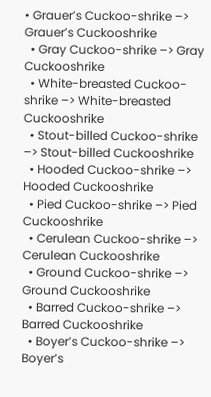• Grauer’s Cuckoo-shrike –> Grauer’s Cuckooshrike
  • Gray Cuckoo-shrike –> Gray Cuckooshrike
  • White-breasted Cuckoo-shrike –> White-breasted Cuckooshrike
  • Stout-billed Cuckoo-shrike –> Stout-billed Cuckooshrike
  • Hooded Cuckoo-shrike –> Hooded Cuckooshrike
  • Pied Cuckoo-shrike –> Pied Cuckooshrike
  • Cerulean Cuckoo-shrike –> Cerulean Cuckooshrike
  • Ground Cuckoo-shrike –> Ground Cuckooshrike
  • Barred Cuckoo-shrike –> Barred Cuckooshrike
  • Boyer’s Cuckoo-shrike –> Boyer’s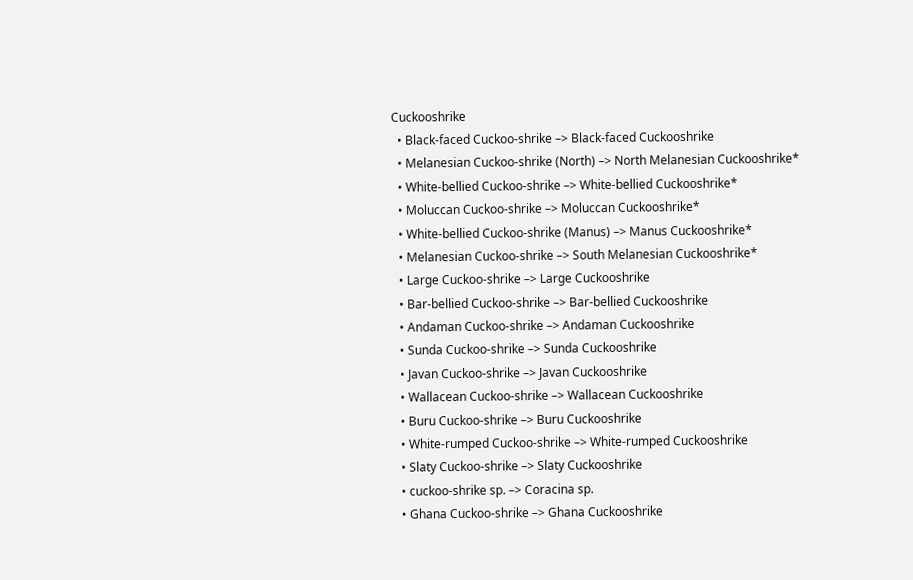Cuckooshrike
  • Black-faced Cuckoo-shrike –> Black-faced Cuckooshrike
  • Melanesian Cuckoo-shrike (North) –> North Melanesian Cuckooshrike*
  • White-bellied Cuckoo-shrike –> White-bellied Cuckooshrike*
  • Moluccan Cuckoo-shrike –> Moluccan Cuckooshrike*
  • White-bellied Cuckoo-shrike (Manus) –> Manus Cuckooshrike*
  • Melanesian Cuckoo-shrike –> South Melanesian Cuckooshrike*
  • Large Cuckoo-shrike –> Large Cuckooshrike
  • Bar-bellied Cuckoo-shrike –> Bar-bellied Cuckooshrike
  • Andaman Cuckoo-shrike –> Andaman Cuckooshrike
  • Sunda Cuckoo-shrike –> Sunda Cuckooshrike
  • Javan Cuckoo-shrike –> Javan Cuckooshrike
  • Wallacean Cuckoo-shrike –> Wallacean Cuckooshrike
  • Buru Cuckoo-shrike –> Buru Cuckooshrike
  • White-rumped Cuckoo-shrike –> White-rumped Cuckooshrike
  • Slaty Cuckoo-shrike –> Slaty Cuckooshrike
  • cuckoo-shrike sp. –> Coracina sp.
  • Ghana Cuckoo-shrike –> Ghana Cuckooshrike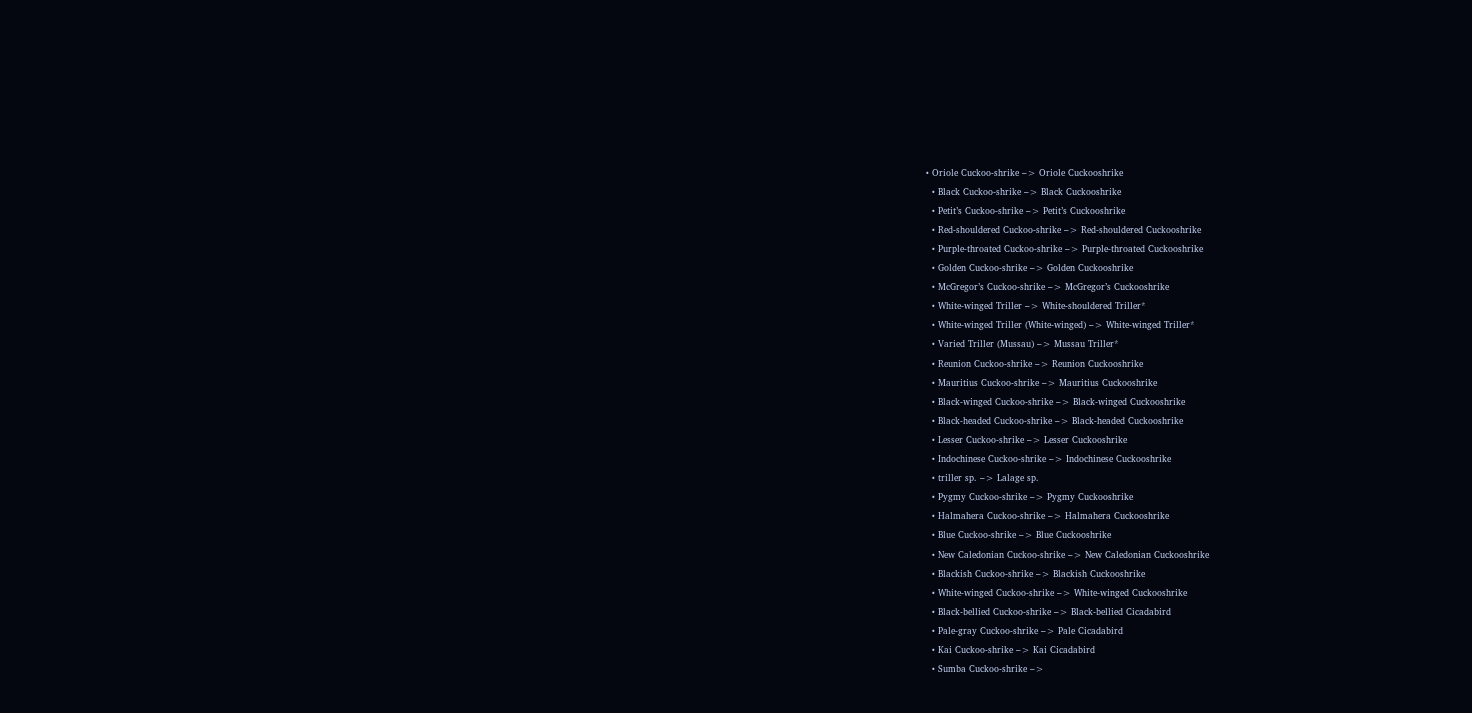• Oriole Cuckoo-shrike –> Oriole Cuckooshrike
  • Black Cuckoo-shrike –> Black Cuckooshrike
  • Petit’s Cuckoo-shrike –> Petit’s Cuckooshrike
  • Red-shouldered Cuckoo-shrike –> Red-shouldered Cuckooshrike
  • Purple-throated Cuckoo-shrike –> Purple-throated Cuckooshrike
  • Golden Cuckoo-shrike –> Golden Cuckooshrike
  • McGregor’s Cuckoo-shrike –> McGregor’s Cuckooshrike
  • White-winged Triller –> White-shouldered Triller*
  • White-winged Triller (White-winged) –> White-winged Triller*
  • Varied Triller (Mussau) –> Mussau Triller*
  • Reunion Cuckoo-shrike –> Reunion Cuckooshrike
  • Mauritius Cuckoo-shrike –> Mauritius Cuckooshrike
  • Black-winged Cuckoo-shrike –> Black-winged Cuckooshrike
  • Black-headed Cuckoo-shrike –> Black-headed Cuckooshrike
  • Lesser Cuckoo-shrike –> Lesser Cuckooshrike
  • Indochinese Cuckoo-shrike –> Indochinese Cuckooshrike
  • triller sp. –> Lalage sp.
  • Pygmy Cuckoo-shrike –> Pygmy Cuckooshrike
  • Halmahera Cuckoo-shrike –> Halmahera Cuckooshrike
  • Blue Cuckoo-shrike –> Blue Cuckooshrike
  • New Caledonian Cuckoo-shrike –> New Caledonian Cuckooshrike
  • Blackish Cuckoo-shrike –> Blackish Cuckooshrike
  • White-winged Cuckoo-shrike –> White-winged Cuckooshrike
  • Black-bellied Cuckoo-shrike –> Black-bellied Cicadabird
  • Pale-gray Cuckoo-shrike –> Pale Cicadabird
  • Kai Cuckoo-shrike –> Kai Cicadabird
  • Sumba Cuckoo-shrike –>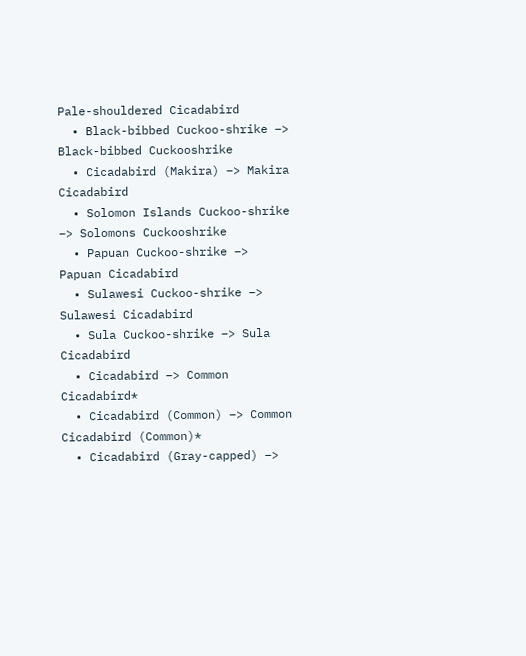Pale-shouldered Cicadabird
  • Black-bibbed Cuckoo-shrike –> Black-bibbed Cuckooshrike
  • Cicadabird (Makira) –> Makira Cicadabird
  • Solomon Islands Cuckoo-shrike –> Solomons Cuckooshrike
  • Papuan Cuckoo-shrike –> Papuan Cicadabird
  • Sulawesi Cuckoo-shrike –> Sulawesi Cicadabird
  • Sula Cuckoo-shrike –> Sula Cicadabird
  • Cicadabird –> Common Cicadabird*
  • Cicadabird (Common) –> Common Cicadabird (Common)*
  • Cicadabird (Gray-capped) –>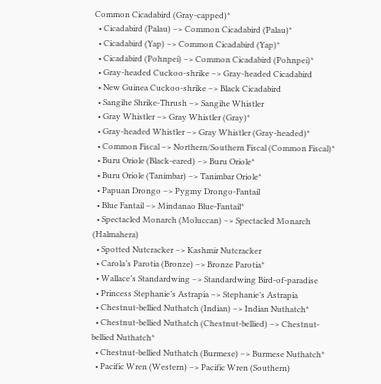Common Cicadabird (Gray-capped)*
  • Cicadabird (Palau) –> Common Cicadabird (Palau)*
  • Cicadabird (Yap) –> Common Cicadabird (Yap)*
  • Cicadabird (Pohnpei) –> Common Cicadabird (Pohnpei)*
  • Gray-headed Cuckoo-shrike –> Gray-headed Cicadabird
  • New Guinea Cuckoo-shrike –> Black Cicadabird
  • Sangihe Shrike-Thrush –> Sangihe Whistler
  • Gray Whistler –> Gray Whistler (Gray)*
  • Gray-headed Whistler –> Gray Whistler (Gray-headed)*
  • Common Fiscal –> Northern/Southern Fiscal (Common Fiscal)*
  • Buru Oriole (Black-eared) –> Buru Oriole*
  • Buru Oriole (Tanimbar) –> Tanimbar Oriole*
  • Papuan Drongo –> Pygmy Drongo-Fantail
  • Blue Fantail –> Mindanao Blue-Fantail*
  • Spectacled Monarch (Moluccan) –> Spectacled Monarch (Halmahera)
  • Spotted Nutcracker –> Kashmir Nutcracker
  • Carola’s Parotia (Bronze) –> Bronze Parotia*
  • Wallace’s Standardwing –> Standardwing Bird-of-paradise
  • Princess Stephanie’s Astrapia –> Stephanie’s Astrapia
  • Chestnut-bellied Nuthatch (Indian) –> Indian Nuthatch*
  • Chestnut-bellied Nuthatch (Chestnut-bellied) –> Chestnut-bellied Nuthatch*
  • Chestnut-bellied Nuthatch (Burmese) –> Burmese Nuthatch*
  • Pacific Wren (Western) –> Pacific Wren (Southern)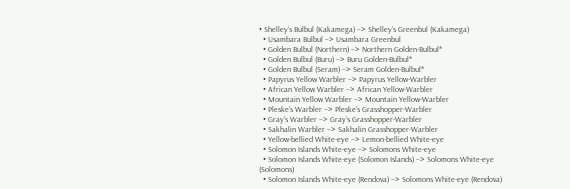• Shelley’s Bulbul (Kakamega) –> Shelley’s Greenbul (Kakamega)
  • Usambara Bulbul –> Usambara Greenbul
  • Golden Bulbul (Northern) –> Northern Golden-Bulbul*
  • Golden Bulbul (Buru) –> Buru Golden-Bulbul*
  • Golden Bulbul (Seram) –> Seram Golden-Bulbul*
  • Papyrus Yellow Warbler –> Papyrus Yellow-Warbler
  • African Yellow Warbler –> African Yellow-Warbler
  • Mountain Yellow Warbler –> Mountain Yellow-Warbler
  • Pleske’s Warbler –> Pleske’s Grasshopper-Warbler
  • Gray’s Warbler –> Gray’s Grasshopper-Warbler
  • Sakhalin Warbler –> Sakhalin Grasshopper-Warbler
  • Yellow-bellied White-eye –> Lemon-bellied White-eye
  • Solomon Islands White-eye –> Solomons White-eye
  • Solomon Islands White-eye (Solomon Islands) –> Solomons White-eye (Solomons)
  • Solomon Islands White-eye (Rendova) –> Solomons White-eye (Rendova)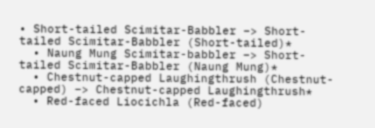• Short-tailed Scimitar-Babbler –> Short-tailed Scimitar-Babbler (Short-tailed)*
  • Naung Mung Scimitar-babbler –> Short-tailed Scimitar-Babbler (Naung Mung)*
  • Chestnut-capped Laughingthrush (Chestnut-capped) –> Chestnut-capped Laughingthrush*
  • Red-faced Liocichla (Red-faced)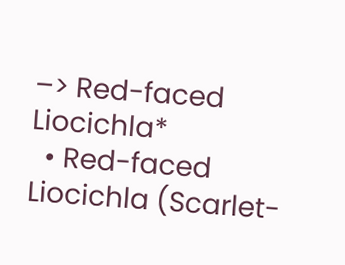–> Red-faced Liocichla*
  • Red-faced Liocichla (Scarlet-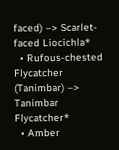faced) –> Scarlet-faced Liocichla*
  • Rufous-chested Flycatcher (Tanimbar) –> Tanimbar Flycatcher*
  • Amber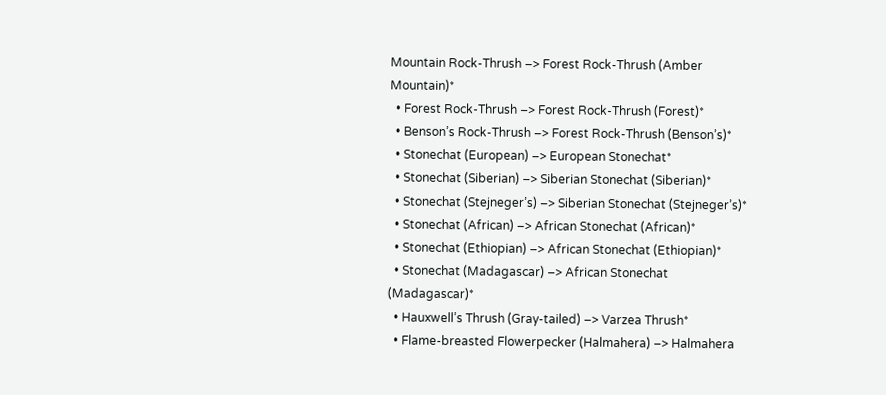Mountain Rock-Thrush –> Forest Rock-Thrush (Amber Mountain)*
  • Forest Rock-Thrush –> Forest Rock-Thrush (Forest)*
  • Benson’s Rock-Thrush –> Forest Rock-Thrush (Benson’s)*
  • Stonechat (European) –> European Stonechat*
  • Stonechat (Siberian) –> Siberian Stonechat (Siberian)*
  • Stonechat (Stejneger’s) –> Siberian Stonechat (Stejneger’s)*
  • Stonechat (African) –> African Stonechat (African)*
  • Stonechat (Ethiopian) –> African Stonechat (Ethiopian)*
  • Stonechat (Madagascar) –> African Stonechat (Madagascar)*
  • Hauxwell’s Thrush (Gray-tailed) –> Varzea Thrush*
  • Flame-breasted Flowerpecker (Halmahera) –> Halmahera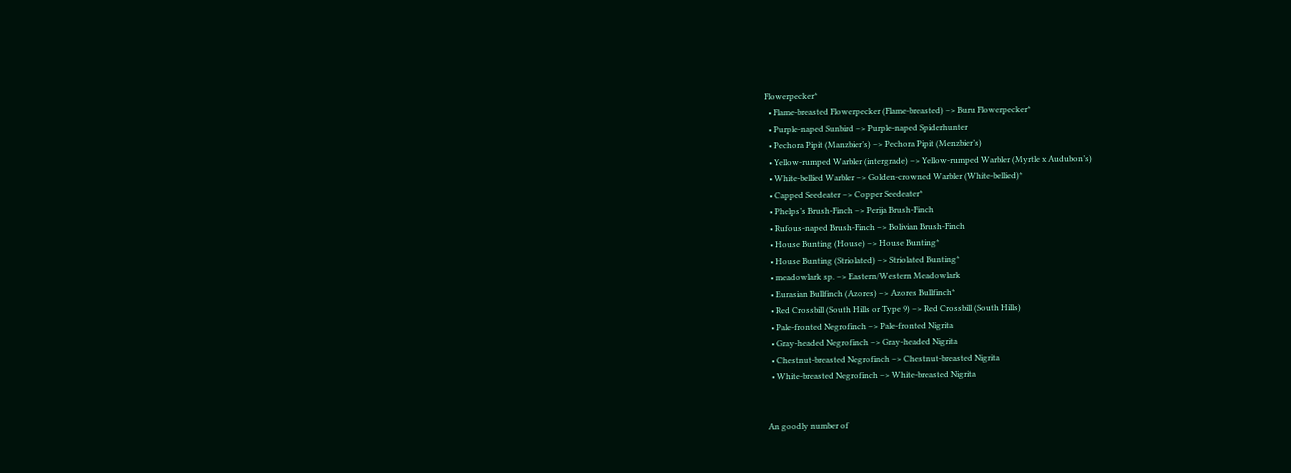Flowerpecker*
  • Flame-breasted Flowerpecker (Flame-breasted) –> Buru Flowerpecker*
  • Purple-naped Sunbird –> Purple-naped Spiderhunter
  • Pechora Pipit (Manzbier’s) –> Pechora Pipit (Menzbier’s)
  • Yellow-rumped Warbler (intergrade) –> Yellow-rumped Warbler (Myrtle x Audubon’s)
  • White-bellied Warbler –> Golden-crowned Warbler (White-bellied)*
  • Capped Seedeater –> Copper Seedeater*
  • Phelps’s Brush-Finch –> Perija Brush-Finch
  • Rufous-naped Brush-Finch –> Bolivian Brush-Finch
  • House Bunting (House) –> House Bunting*
  • House Bunting (Striolated) –> Striolated Bunting*
  • meadowlark sp. –> Eastern/Western Meadowlark
  • Eurasian Bullfinch (Azores) –> Azores Bullfinch*
  • Red Crossbill (South Hills or Type 9) –> Red Crossbill (South Hills)
  • Pale-fronted Negrofinch –> Pale-fronted Nigrita
  • Gray-headed Negrofinch –> Gray-headed Nigrita
  • Chestnut-breasted Negrofinch –> Chestnut-breasted Nigrita
  • White-breasted Negrofinch –> White-breasted Nigrita


An goodly number of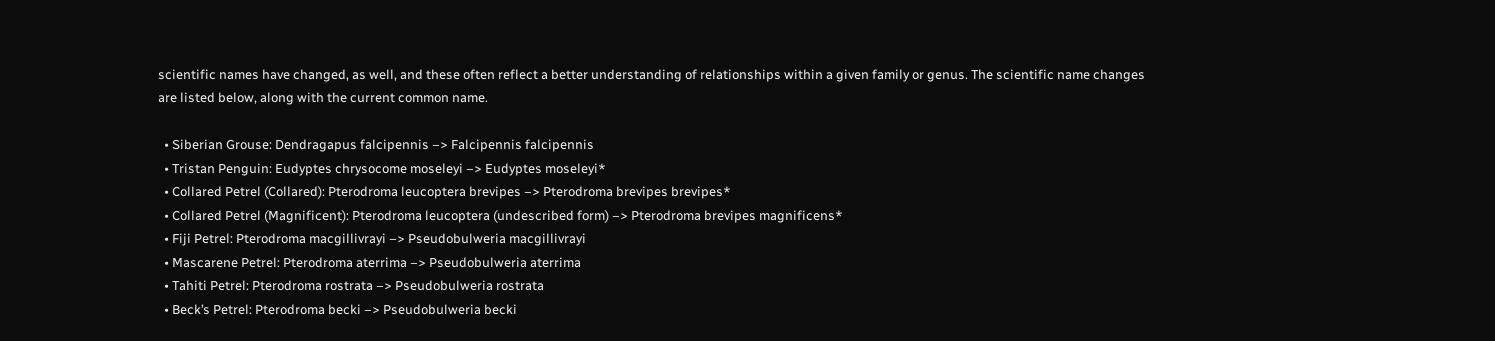scientific names have changed, as well, and these often reflect a better understanding of relationships within a given family or genus. The scientific name changes are listed below, along with the current common name.

  • Siberian Grouse: Dendragapus falcipennis –> Falcipennis falcipennis
  • Tristan Penguin: Eudyptes chrysocome moseleyi –> Eudyptes moseleyi*
  • Collared Petrel (Collared): Pterodroma leucoptera brevipes –> Pterodroma brevipes brevipes*
  • Collared Petrel (Magnificent): Pterodroma leucoptera (undescribed form) –> Pterodroma brevipes magnificens*
  • Fiji Petrel: Pterodroma macgillivrayi –> Pseudobulweria macgillivrayi
  • Mascarene Petrel: Pterodroma aterrima –> Pseudobulweria aterrima
  • Tahiti Petrel: Pterodroma rostrata –> Pseudobulweria rostrata
  • Beck’s Petrel: Pterodroma becki –> Pseudobulweria becki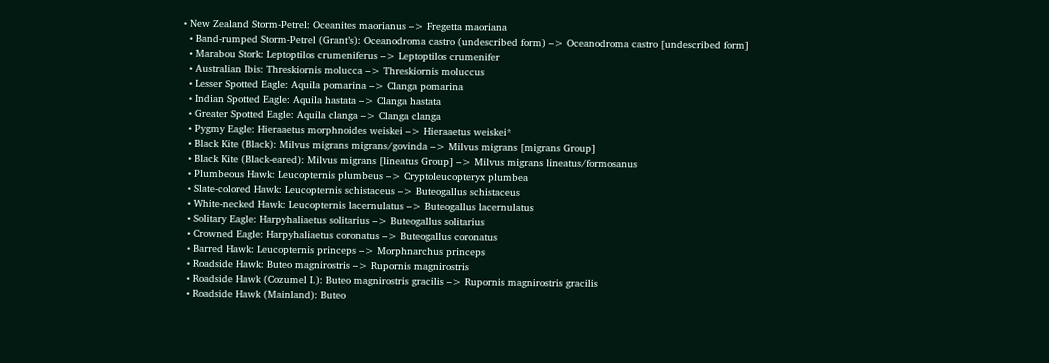• New Zealand Storm-Petrel: Oceanites maorianus –> Fregetta maoriana
  • Band-rumped Storm-Petrel (Grant’s): Oceanodroma castro (undescribed form) –> Oceanodroma castro [undescribed form]
  • Marabou Stork: Leptoptilos crumeniferus –> Leptoptilos crumenifer
  • Australian Ibis: Threskiornis molucca –> Threskiornis moluccus
  • Lesser Spotted Eagle: Aquila pomarina –> Clanga pomarina
  • Indian Spotted Eagle: Aquila hastata –> Clanga hastata
  • Greater Spotted Eagle: Aquila clanga –> Clanga clanga
  • Pygmy Eagle: Hieraaetus morphnoides weiskei –> Hieraaetus weiskei*
  • Black Kite (Black): Milvus migrans migrans/govinda –> Milvus migrans [migrans Group]
  • Black Kite (Black-eared): Milvus migrans [lineatus Group] –> Milvus migrans lineatus/formosanus
  • Plumbeous Hawk: Leucopternis plumbeus –> Cryptoleucopteryx plumbea
  • Slate-colored Hawk: Leucopternis schistaceus –> Buteogallus schistaceus
  • White-necked Hawk: Leucopternis lacernulatus –> Buteogallus lacernulatus
  • Solitary Eagle: Harpyhaliaetus solitarius –> Buteogallus solitarius
  • Crowned Eagle: Harpyhaliaetus coronatus –> Buteogallus coronatus
  • Barred Hawk: Leucopternis princeps –> Morphnarchus princeps
  • Roadside Hawk: Buteo magnirostris –> Rupornis magnirostris
  • Roadside Hawk (Cozumel I.): Buteo magnirostris gracilis –> Rupornis magnirostris gracilis
  • Roadside Hawk (Mainland): Buteo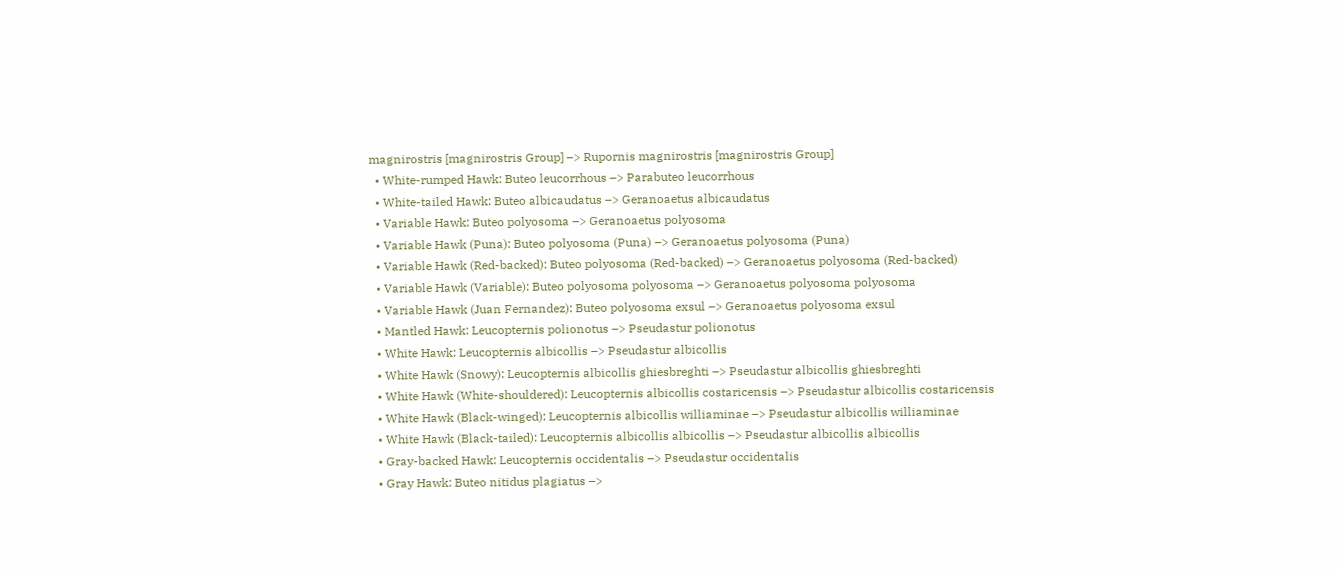magnirostris [magnirostris Group] –> Rupornis magnirostris [magnirostris Group]
  • White-rumped Hawk: Buteo leucorrhous –> Parabuteo leucorrhous
  • White-tailed Hawk: Buteo albicaudatus –> Geranoaetus albicaudatus
  • Variable Hawk: Buteo polyosoma –> Geranoaetus polyosoma
  • Variable Hawk (Puna): Buteo polyosoma (Puna) –> Geranoaetus polyosoma (Puna)
  • Variable Hawk (Red-backed): Buteo polyosoma (Red-backed) –> Geranoaetus polyosoma (Red-backed)
  • Variable Hawk (Variable): Buteo polyosoma polyosoma –> Geranoaetus polyosoma polyosoma
  • Variable Hawk (Juan Fernandez): Buteo polyosoma exsul –> Geranoaetus polyosoma exsul
  • Mantled Hawk: Leucopternis polionotus –> Pseudastur polionotus
  • White Hawk: Leucopternis albicollis –> Pseudastur albicollis
  • White Hawk (Snowy): Leucopternis albicollis ghiesbreghti –> Pseudastur albicollis ghiesbreghti
  • White Hawk (White-shouldered): Leucopternis albicollis costaricensis –> Pseudastur albicollis costaricensis
  • White Hawk (Black-winged): Leucopternis albicollis williaminae –> Pseudastur albicollis williaminae
  • White Hawk (Black-tailed): Leucopternis albicollis albicollis –> Pseudastur albicollis albicollis
  • Gray-backed Hawk: Leucopternis occidentalis –> Pseudastur occidentalis
  • Gray Hawk: Buteo nitidus plagiatus –>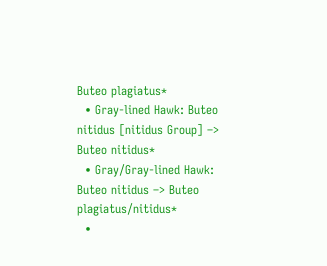Buteo plagiatus*
  • Gray-lined Hawk: Buteo nitidus [nitidus Group] –> Buteo nitidus*
  • Gray/Gray-lined Hawk: Buteo nitidus –> Buteo plagiatus/nitidus*
  •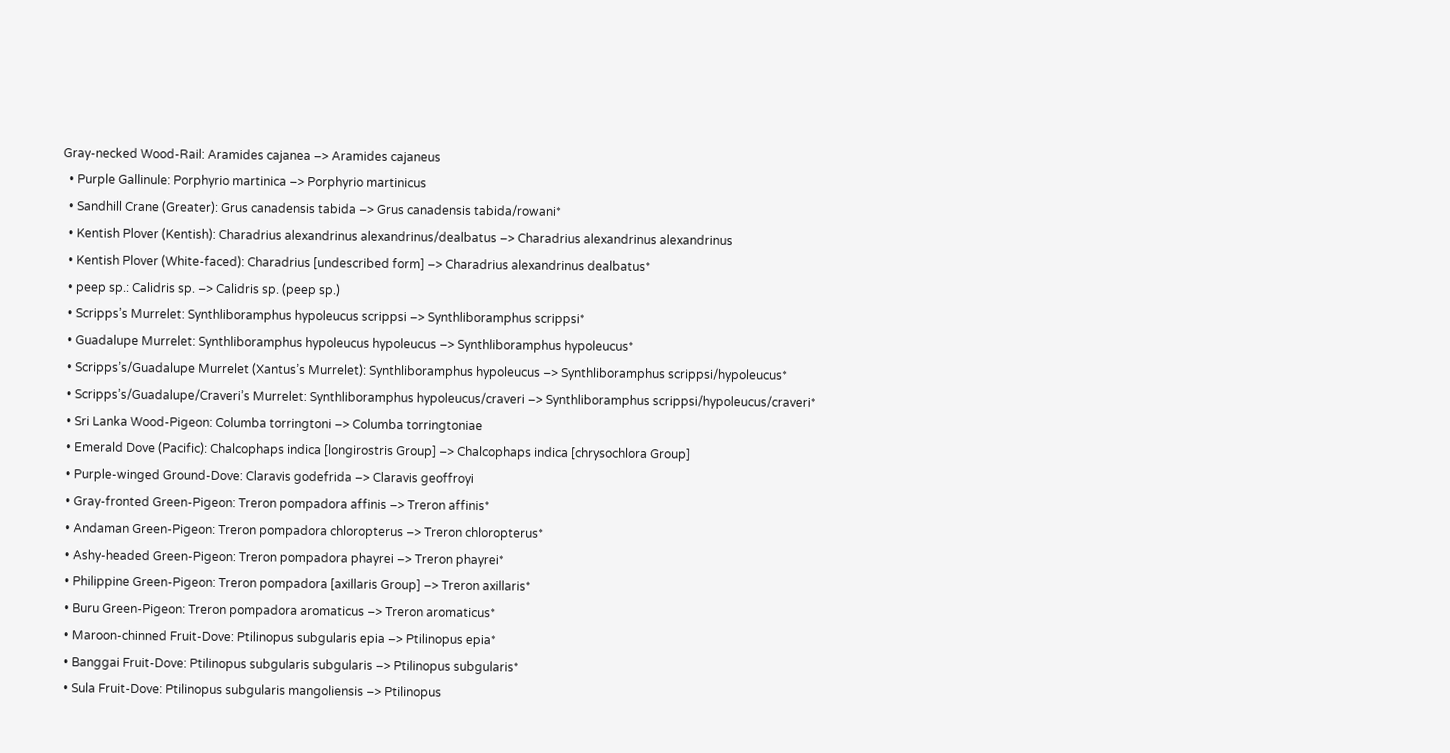Gray-necked Wood-Rail: Aramides cajanea –> Aramides cajaneus
  • Purple Gallinule: Porphyrio martinica –> Porphyrio martinicus
  • Sandhill Crane (Greater): Grus canadensis tabida –> Grus canadensis tabida/rowani*
  • Kentish Plover (Kentish): Charadrius alexandrinus alexandrinus/dealbatus –> Charadrius alexandrinus alexandrinus
  • Kentish Plover (White-faced): Charadrius [undescribed form] –> Charadrius alexandrinus dealbatus*
  • peep sp.: Calidris sp. –> Calidris sp. (peep sp.)
  • Scripps’s Murrelet: Synthliboramphus hypoleucus scrippsi –> Synthliboramphus scrippsi*
  • Guadalupe Murrelet: Synthliboramphus hypoleucus hypoleucus –> Synthliboramphus hypoleucus*
  • Scripps’s/Guadalupe Murrelet (Xantus’s Murrelet): Synthliboramphus hypoleucus –> Synthliboramphus scrippsi/hypoleucus*
  • Scripps’s/Guadalupe/Craveri’s Murrelet: Synthliboramphus hypoleucus/craveri –> Synthliboramphus scrippsi/hypoleucus/craveri*
  • Sri Lanka Wood-Pigeon: Columba torringtoni –> Columba torringtoniae
  • Emerald Dove (Pacific): Chalcophaps indica [longirostris Group] –> Chalcophaps indica [chrysochlora Group]
  • Purple-winged Ground-Dove: Claravis godefrida –> Claravis geoffroyi
  • Gray-fronted Green-Pigeon: Treron pompadora affinis –> Treron affinis*
  • Andaman Green-Pigeon: Treron pompadora chloropterus –> Treron chloropterus*
  • Ashy-headed Green-Pigeon: Treron pompadora phayrei –> Treron phayrei*
  • Philippine Green-Pigeon: Treron pompadora [axillaris Group] –> Treron axillaris*
  • Buru Green-Pigeon: Treron pompadora aromaticus –> Treron aromaticus*
  • Maroon-chinned Fruit-Dove: Ptilinopus subgularis epia –> Ptilinopus epia*
  • Banggai Fruit-Dove: Ptilinopus subgularis subgularis –> Ptilinopus subgularis*
  • Sula Fruit-Dove: Ptilinopus subgularis mangoliensis –> Ptilinopus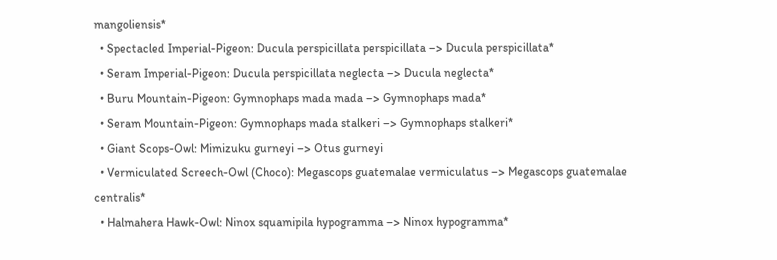mangoliensis*
  • Spectacled Imperial-Pigeon: Ducula perspicillata perspicillata –> Ducula perspicillata*
  • Seram Imperial-Pigeon: Ducula perspicillata neglecta –> Ducula neglecta*
  • Buru Mountain-Pigeon: Gymnophaps mada mada –> Gymnophaps mada*
  • Seram Mountain-Pigeon: Gymnophaps mada stalkeri –> Gymnophaps stalkeri*
  • Giant Scops-Owl: Mimizuku gurneyi –> Otus gurneyi
  • Vermiculated Screech-Owl (Choco): Megascops guatemalae vermiculatus –> Megascops guatemalae centralis*
  • Halmahera Hawk-Owl: Ninox squamipila hypogramma –> Ninox hypogramma*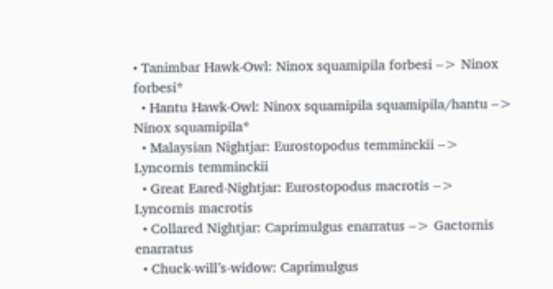• Tanimbar Hawk-Owl: Ninox squamipila forbesi –> Ninox forbesi*
  • Hantu Hawk-Owl: Ninox squamipila squamipila/hantu –> Ninox squamipila*
  • Malaysian Nightjar: Eurostopodus temminckii –> Lyncornis temminckii
  • Great Eared-Nightjar: Eurostopodus macrotis –> Lyncornis macrotis
  • Collared Nightjar: Caprimulgus enarratus –> Gactornis enarratus
  • Chuck-will’s-widow: Caprimulgus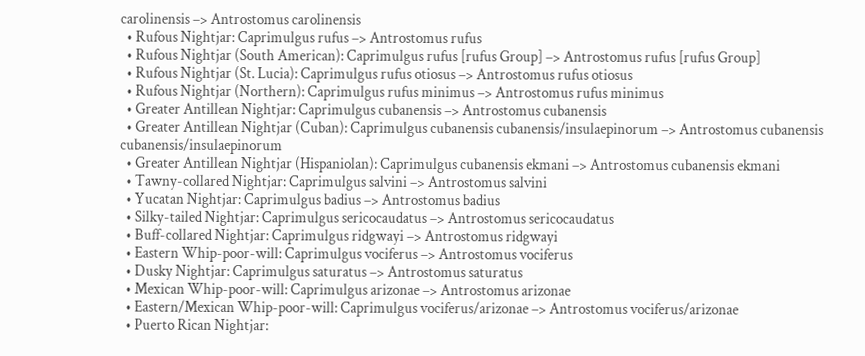carolinensis –> Antrostomus carolinensis
  • Rufous Nightjar: Caprimulgus rufus –> Antrostomus rufus
  • Rufous Nightjar (South American): Caprimulgus rufus [rufus Group] –> Antrostomus rufus [rufus Group]
  • Rufous Nightjar (St. Lucia): Caprimulgus rufus otiosus –> Antrostomus rufus otiosus
  • Rufous Nightjar (Northern): Caprimulgus rufus minimus –> Antrostomus rufus minimus
  • Greater Antillean Nightjar: Caprimulgus cubanensis –> Antrostomus cubanensis
  • Greater Antillean Nightjar (Cuban): Caprimulgus cubanensis cubanensis/insulaepinorum –> Antrostomus cubanensis cubanensis/insulaepinorum
  • Greater Antillean Nightjar (Hispaniolan): Caprimulgus cubanensis ekmani –> Antrostomus cubanensis ekmani
  • Tawny-collared Nightjar: Caprimulgus salvini –> Antrostomus salvini
  • Yucatan Nightjar: Caprimulgus badius –> Antrostomus badius
  • Silky-tailed Nightjar: Caprimulgus sericocaudatus –> Antrostomus sericocaudatus
  • Buff-collared Nightjar: Caprimulgus ridgwayi –> Antrostomus ridgwayi
  • Eastern Whip-poor-will: Caprimulgus vociferus –> Antrostomus vociferus
  • Dusky Nightjar: Caprimulgus saturatus –> Antrostomus saturatus
  • Mexican Whip-poor-will: Caprimulgus arizonae –> Antrostomus arizonae
  • Eastern/Mexican Whip-poor-will: Caprimulgus vociferus/arizonae –> Antrostomus vociferus/arizonae
  • Puerto Rican Nightjar: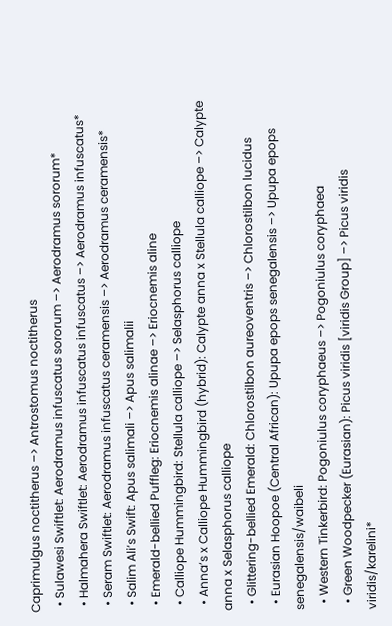Caprimulgus noctitherus –> Antrostomus noctitherus
  • Sulawesi Swiftlet: Aerodramus infuscatus sororum –> Aerodramus sororum*
  • Halmahera Swiftlet: Aerodramus infuscatus infuscatus –> Aerodramus infuscatus*
  • Seram Swiftlet: Aerodramus infuscatus ceramensis –> Aerodramus ceramensis*
  • Salim Ali’s Swift: Apus salimali –> Apus salimalii
  • Emerald-bellied Puffleg: Eriocnemis alinae –> Eriocnemis aline
  • Calliope Hummingbird: Stellula calliope –> Selasphorus calliope
  • Anna’s x Calliope Hummingbird (hybrid): Calypte anna x Stellula calliope –> Calypte anna x Selasphorus calliope
  • Glittering-bellied Emerald: Chlorostilbon aureoventris –> Chlorostilbon lucidus
  • Eurasian Hoopoe (Central African): Upupa epops senegalensis –> Upupa epops senegalensis/waibeli
  • Western Tinkerbird: Pogoniulus coryphaeus –> Pogoniulus coryphaea
  • Green Woodpecker (Eurasian): Picus viridis [viridis Group] –> Picus viridis viridis/karelini*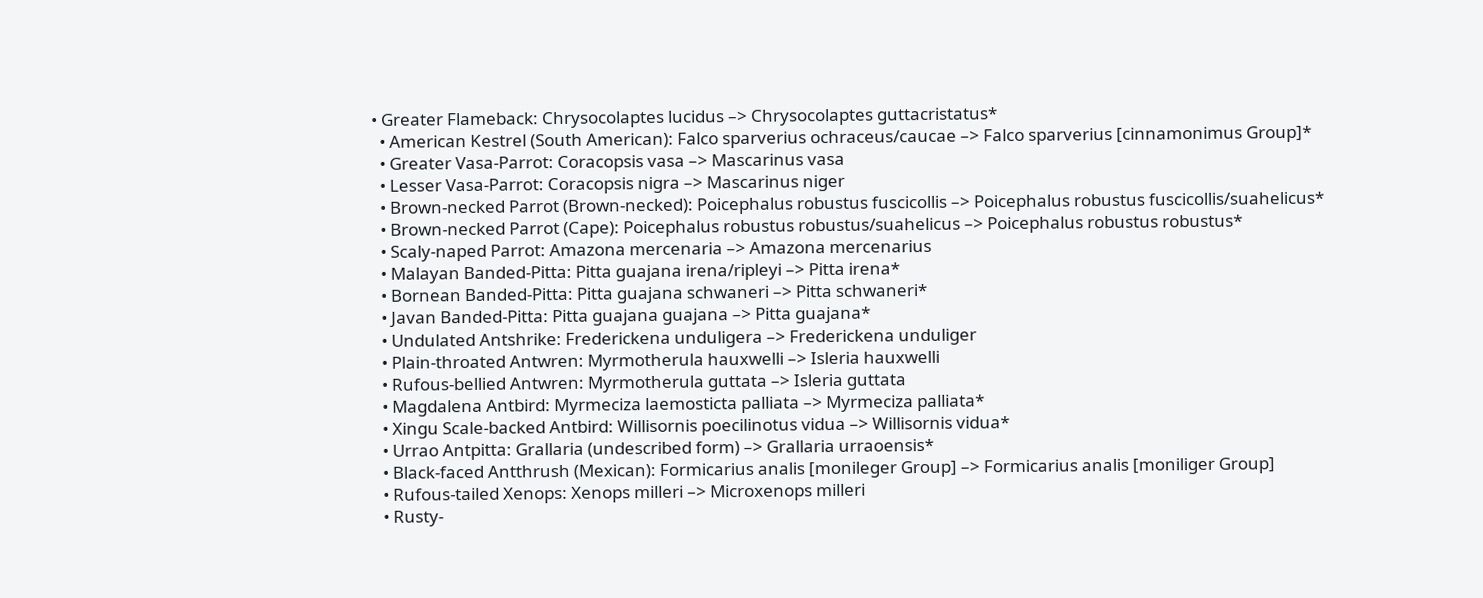• Greater Flameback: Chrysocolaptes lucidus –> Chrysocolaptes guttacristatus*
  • American Kestrel (South American): Falco sparverius ochraceus/caucae –> Falco sparverius [cinnamonimus Group]*
  • Greater Vasa-Parrot: Coracopsis vasa –> Mascarinus vasa
  • Lesser Vasa-Parrot: Coracopsis nigra –> Mascarinus niger
  • Brown-necked Parrot (Brown-necked): Poicephalus robustus fuscicollis –> Poicephalus robustus fuscicollis/suahelicus*
  • Brown-necked Parrot (Cape): Poicephalus robustus robustus/suahelicus –> Poicephalus robustus robustus*
  • Scaly-naped Parrot: Amazona mercenaria –> Amazona mercenarius
  • Malayan Banded-Pitta: Pitta guajana irena/ripleyi –> Pitta irena*
  • Bornean Banded-Pitta: Pitta guajana schwaneri –> Pitta schwaneri*
  • Javan Banded-Pitta: Pitta guajana guajana –> Pitta guajana*
  • Undulated Antshrike: Frederickena unduligera –> Frederickena unduliger
  • Plain-throated Antwren: Myrmotherula hauxwelli –> Isleria hauxwelli
  • Rufous-bellied Antwren: Myrmotherula guttata –> Isleria guttata
  • Magdalena Antbird: Myrmeciza laemosticta palliata –> Myrmeciza palliata*
  • Xingu Scale-backed Antbird: Willisornis poecilinotus vidua –> Willisornis vidua*
  • Urrao Antpitta: Grallaria (undescribed form) –> Grallaria urraoensis*
  • Black-faced Antthrush (Mexican): Formicarius analis [monileger Group] –> Formicarius analis [moniliger Group]
  • Rufous-tailed Xenops: Xenops milleri –> Microxenops milleri
  • Rusty-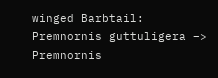winged Barbtail: Premnornis guttuligera –> Premnornis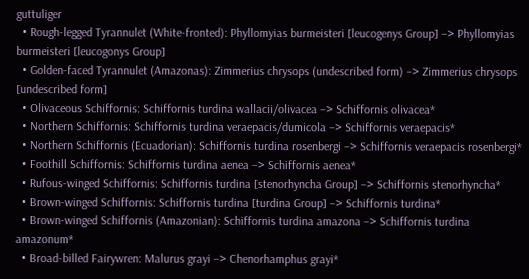guttuliger
  • Rough-legged Tyrannulet (White-fronted): Phyllomyias burmeisteri [leucogenys Group] –> Phyllomyias burmeisteri [leucogonys Group]
  • Golden-faced Tyrannulet (Amazonas): Zimmerius chrysops (undescribed form) –> Zimmerius chrysops [undescribed form]
  • Olivaceous Schiffornis: Schiffornis turdina wallacii/olivacea –> Schiffornis olivacea*
  • Northern Schiffornis: Schiffornis turdina veraepacis/dumicola –> Schiffornis veraepacis*
  • Northern Schiffornis (Ecuadorian): Schiffornis turdina rosenbergi –> Schiffornis veraepacis rosenbergi*
  • Foothill Schiffornis: Schiffornis turdina aenea –> Schiffornis aenea*
  • Rufous-winged Schiffornis: Schiffornis turdina [stenorhyncha Group] –> Schiffornis stenorhyncha*
  • Brown-winged Schiffornis: Schiffornis turdina [turdina Group] –> Schiffornis turdina*
  • Brown-winged Schiffornis (Amazonian): Schiffornis turdina amazona –> Schiffornis turdina amazonum*
  • Broad-billed Fairywren: Malurus grayi –> Chenorhamphus grayi*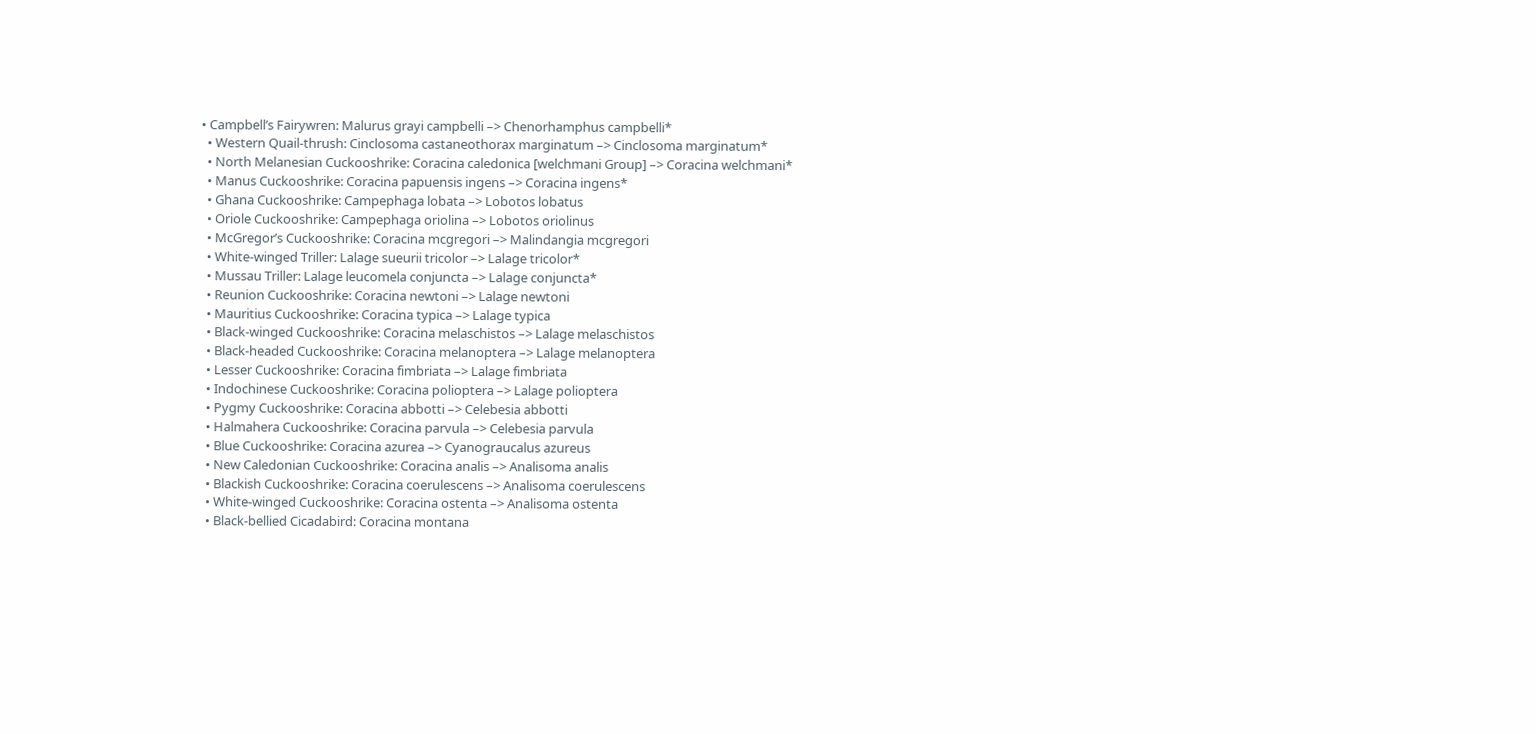• Campbell’s Fairywren: Malurus grayi campbelli –> Chenorhamphus campbelli*
  • Western Quail-thrush: Cinclosoma castaneothorax marginatum –> Cinclosoma marginatum*
  • North Melanesian Cuckooshrike: Coracina caledonica [welchmani Group] –> Coracina welchmani*
  • Manus Cuckooshrike: Coracina papuensis ingens –> Coracina ingens*
  • Ghana Cuckooshrike: Campephaga lobata –> Lobotos lobatus
  • Oriole Cuckooshrike: Campephaga oriolina –> Lobotos oriolinus
  • McGregor’s Cuckooshrike: Coracina mcgregori –> Malindangia mcgregori
  • White-winged Triller: Lalage sueurii tricolor –> Lalage tricolor*
  • Mussau Triller: Lalage leucomela conjuncta –> Lalage conjuncta*
  • Reunion Cuckooshrike: Coracina newtoni –> Lalage newtoni
  • Mauritius Cuckooshrike: Coracina typica –> Lalage typica
  • Black-winged Cuckooshrike: Coracina melaschistos –> Lalage melaschistos
  • Black-headed Cuckooshrike: Coracina melanoptera –> Lalage melanoptera
  • Lesser Cuckooshrike: Coracina fimbriata –> Lalage fimbriata
  • Indochinese Cuckooshrike: Coracina polioptera –> Lalage polioptera
  • Pygmy Cuckooshrike: Coracina abbotti –> Celebesia abbotti
  • Halmahera Cuckooshrike: Coracina parvula –> Celebesia parvula
  • Blue Cuckooshrike: Coracina azurea –> Cyanograucalus azureus
  • New Caledonian Cuckooshrike: Coracina analis –> Analisoma analis
  • Blackish Cuckooshrike: Coracina coerulescens –> Analisoma coerulescens
  • White-winged Cuckooshrike: Coracina ostenta –> Analisoma ostenta
  • Black-bellied Cicadabird: Coracina montana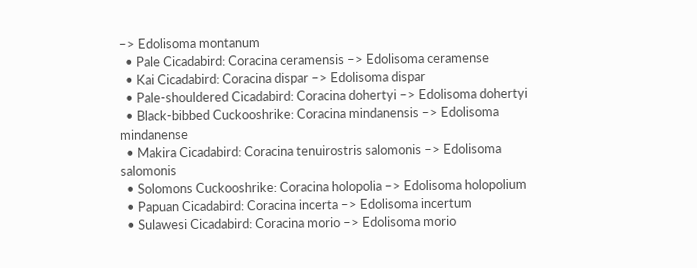–> Edolisoma montanum
  • Pale Cicadabird: Coracina ceramensis –> Edolisoma ceramense
  • Kai Cicadabird: Coracina dispar –> Edolisoma dispar
  • Pale-shouldered Cicadabird: Coracina dohertyi –> Edolisoma dohertyi
  • Black-bibbed Cuckooshrike: Coracina mindanensis –> Edolisoma mindanense
  • Makira Cicadabird: Coracina tenuirostris salomonis –> Edolisoma salomonis
  • Solomons Cuckooshrike: Coracina holopolia –> Edolisoma holopolium
  • Papuan Cicadabird: Coracina incerta –> Edolisoma incertum
  • Sulawesi Cicadabird: Coracina morio –> Edolisoma morio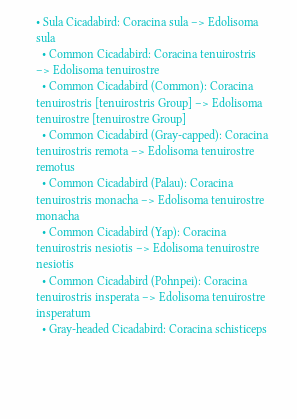• Sula Cicadabird: Coracina sula –> Edolisoma sula
  • Common Cicadabird: Coracina tenuirostris –> Edolisoma tenuirostre
  • Common Cicadabird (Common): Coracina tenuirostris [tenuirostris Group] –> Edolisoma tenuirostre [tenuirostre Group]
  • Common Cicadabird (Gray-capped): Coracina tenuirostris remota –> Edolisoma tenuirostre remotus
  • Common Cicadabird (Palau): Coracina tenuirostris monacha –> Edolisoma tenuirostre monacha
  • Common Cicadabird (Yap): Coracina tenuirostris nesiotis –> Edolisoma tenuirostre nesiotis
  • Common Cicadabird (Pohnpei): Coracina tenuirostris insperata –> Edolisoma tenuirostre insperatum
  • Gray-headed Cicadabird: Coracina schisticeps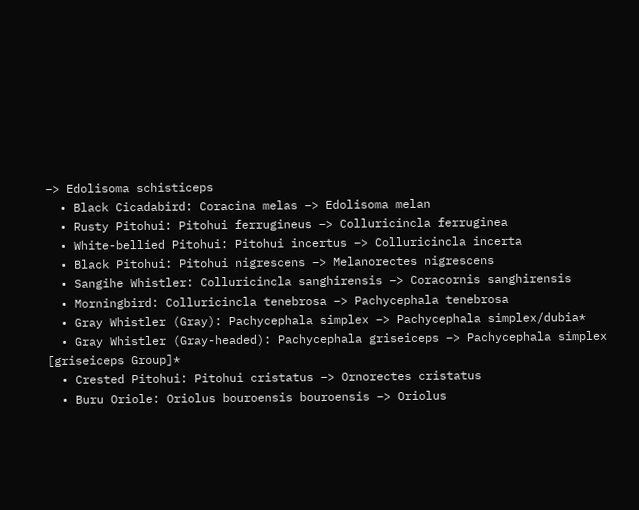–> Edolisoma schisticeps
  • Black Cicadabird: Coracina melas –> Edolisoma melan
  • Rusty Pitohui: Pitohui ferrugineus –> Colluricincla ferruginea
  • White-bellied Pitohui: Pitohui incertus –> Colluricincla incerta
  • Black Pitohui: Pitohui nigrescens –> Melanorectes nigrescens
  • Sangihe Whistler: Colluricincla sanghirensis –> Coracornis sanghirensis
  • Morningbird: Colluricincla tenebrosa –> Pachycephala tenebrosa
  • Gray Whistler (Gray): Pachycephala simplex –> Pachycephala simplex/dubia*
  • Gray Whistler (Gray-headed): Pachycephala griseiceps –> Pachycephala simplex [griseiceps Group]*
  • Crested Pitohui: Pitohui cristatus –> Ornorectes cristatus
  • Buru Oriole: Oriolus bouroensis bouroensis –> Oriolus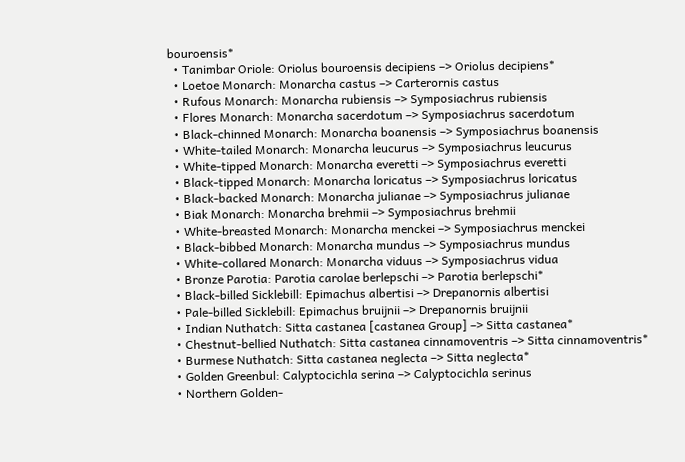bouroensis*
  • Tanimbar Oriole: Oriolus bouroensis decipiens –> Oriolus decipiens*
  • Loetoe Monarch: Monarcha castus –> Carterornis castus
  • Rufous Monarch: Monarcha rubiensis –> Symposiachrus rubiensis
  • Flores Monarch: Monarcha sacerdotum –> Symposiachrus sacerdotum
  • Black-chinned Monarch: Monarcha boanensis –> Symposiachrus boanensis
  • White-tailed Monarch: Monarcha leucurus –> Symposiachrus leucurus
  • White-tipped Monarch: Monarcha everetti –> Symposiachrus everetti
  • Black-tipped Monarch: Monarcha loricatus –> Symposiachrus loricatus
  • Black-backed Monarch: Monarcha julianae –> Symposiachrus julianae
  • Biak Monarch: Monarcha brehmii –> Symposiachrus brehmii
  • White-breasted Monarch: Monarcha menckei –> Symposiachrus menckei
  • Black-bibbed Monarch: Monarcha mundus –> Symposiachrus mundus
  • White-collared Monarch: Monarcha viduus –> Symposiachrus vidua
  • Bronze Parotia: Parotia carolae berlepschi –> Parotia berlepschi*
  • Black-billed Sicklebill: Epimachus albertisi –> Drepanornis albertisi
  • Pale-billed Sicklebill: Epimachus bruijnii –> Drepanornis bruijnii
  • Indian Nuthatch: Sitta castanea [castanea Group] –> Sitta castanea*
  • Chestnut-bellied Nuthatch: Sitta castanea cinnamoventris –> Sitta cinnamoventris*
  • Burmese Nuthatch: Sitta castanea neglecta –> Sitta neglecta*
  • Golden Greenbul: Calyptocichla serina –> Calyptocichla serinus
  • Northern Golden-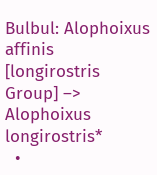Bulbul: Alophoixus affinis [longirostris Group] –> Alophoixus longirostris*
  •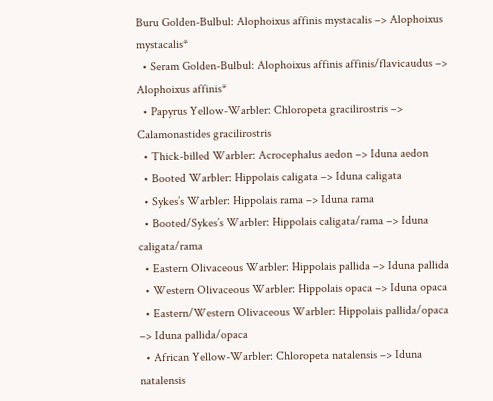Buru Golden-Bulbul: Alophoixus affinis mystacalis –> Alophoixus mystacalis*
  • Seram Golden-Bulbul: Alophoixus affinis affinis/flavicaudus –> Alophoixus affinis*
  • Papyrus Yellow-Warbler: Chloropeta gracilirostris –> Calamonastides gracilirostris
  • Thick-billed Warbler: Acrocephalus aedon –> Iduna aedon
  • Booted Warbler: Hippolais caligata –> Iduna caligata
  • Sykes’s Warbler: Hippolais rama –> Iduna rama
  • Booted/Sykes’s Warbler: Hippolais caligata/rama –> Iduna caligata/rama
  • Eastern Olivaceous Warbler: Hippolais pallida –> Iduna pallida
  • Western Olivaceous Warbler: Hippolais opaca –> Iduna opaca
  • Eastern/Western Olivaceous Warbler: Hippolais pallida/opaca –> Iduna pallida/opaca
  • African Yellow-Warbler: Chloropeta natalensis –> Iduna natalensis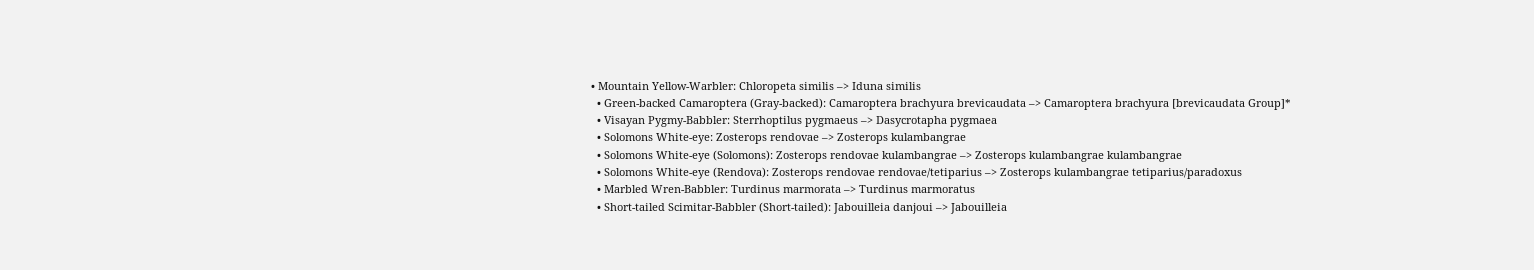• Mountain Yellow-Warbler: Chloropeta similis –> Iduna similis
  • Green-backed Camaroptera (Gray-backed): Camaroptera brachyura brevicaudata –> Camaroptera brachyura [brevicaudata Group]*
  • Visayan Pygmy-Babbler: Sterrhoptilus pygmaeus –> Dasycrotapha pygmaea
  • Solomons White-eye: Zosterops rendovae –> Zosterops kulambangrae
  • Solomons White-eye (Solomons): Zosterops rendovae kulambangrae –> Zosterops kulambangrae kulambangrae
  • Solomons White-eye (Rendova): Zosterops rendovae rendovae/tetiparius –> Zosterops kulambangrae tetiparius/paradoxus
  • Marbled Wren-Babbler: Turdinus marmorata –> Turdinus marmoratus
  • Short-tailed Scimitar-Babbler (Short-tailed): Jabouilleia danjoui –> Jabouilleia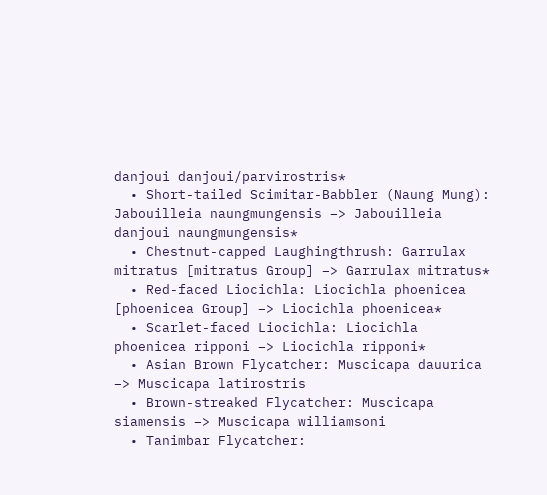danjoui danjoui/parvirostris*
  • Short-tailed Scimitar-Babbler (Naung Mung): Jabouilleia naungmungensis –> Jabouilleia danjoui naungmungensis*
  • Chestnut-capped Laughingthrush: Garrulax mitratus [mitratus Group] –> Garrulax mitratus*
  • Red-faced Liocichla: Liocichla phoenicea [phoenicea Group] –> Liocichla phoenicea*
  • Scarlet-faced Liocichla: Liocichla phoenicea ripponi –> Liocichla ripponi*
  • Asian Brown Flycatcher: Muscicapa dauurica –> Muscicapa latirostris
  • Brown-streaked Flycatcher: Muscicapa siamensis –> Muscicapa williamsoni
  • Tanimbar Flycatcher: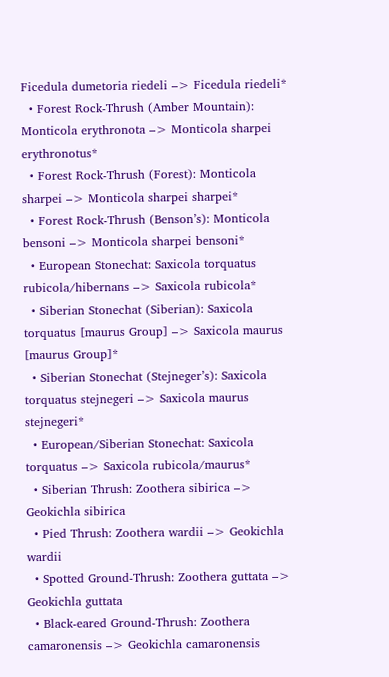Ficedula dumetoria riedeli –> Ficedula riedeli*
  • Forest Rock-Thrush (Amber Mountain): Monticola erythronota –> Monticola sharpei erythronotus*
  • Forest Rock-Thrush (Forest): Monticola sharpei –> Monticola sharpei sharpei*
  • Forest Rock-Thrush (Benson’s): Monticola bensoni –> Monticola sharpei bensoni*
  • European Stonechat: Saxicola torquatus rubicola/hibernans –> Saxicola rubicola*
  • Siberian Stonechat (Siberian): Saxicola torquatus [maurus Group] –> Saxicola maurus [maurus Group]*
  • Siberian Stonechat (Stejneger’s): Saxicola torquatus stejnegeri –> Saxicola maurus stejnegeri*
  • European/Siberian Stonechat: Saxicola torquatus –> Saxicola rubicola/maurus*
  • Siberian Thrush: Zoothera sibirica –> Geokichla sibirica
  • Pied Thrush: Zoothera wardii –> Geokichla wardii
  • Spotted Ground-Thrush: Zoothera guttata –> Geokichla guttata
  • Black-eared Ground-Thrush: Zoothera camaronensis –> Geokichla camaronensis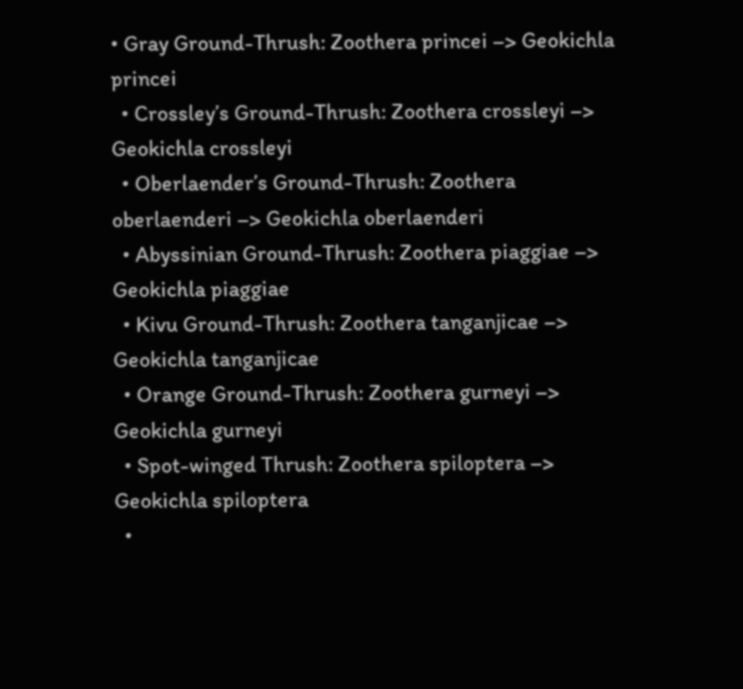• Gray Ground-Thrush: Zoothera princei –> Geokichla princei
  • Crossley’s Ground-Thrush: Zoothera crossleyi –> Geokichla crossleyi
  • Oberlaender’s Ground-Thrush: Zoothera oberlaenderi –> Geokichla oberlaenderi
  • Abyssinian Ground-Thrush: Zoothera piaggiae –> Geokichla piaggiae
  • Kivu Ground-Thrush: Zoothera tanganjicae –> Geokichla tanganjicae
  • Orange Ground-Thrush: Zoothera gurneyi –> Geokichla gurneyi
  • Spot-winged Thrush: Zoothera spiloptera –> Geokichla spiloptera
  •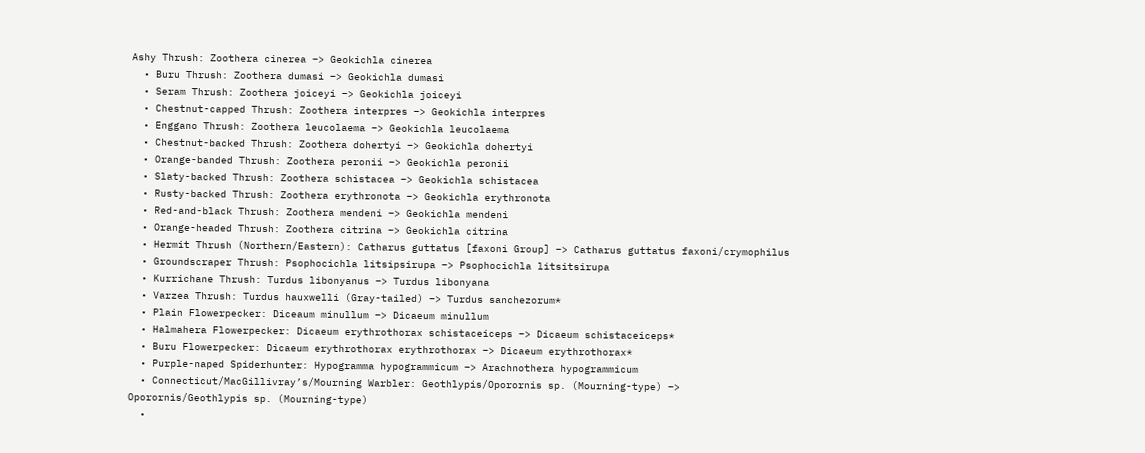Ashy Thrush: Zoothera cinerea –> Geokichla cinerea
  • Buru Thrush: Zoothera dumasi –> Geokichla dumasi
  • Seram Thrush: Zoothera joiceyi –> Geokichla joiceyi
  • Chestnut-capped Thrush: Zoothera interpres –> Geokichla interpres
  • Enggano Thrush: Zoothera leucolaema –> Geokichla leucolaema
  • Chestnut-backed Thrush: Zoothera dohertyi –> Geokichla dohertyi
  • Orange-banded Thrush: Zoothera peronii –> Geokichla peronii
  • Slaty-backed Thrush: Zoothera schistacea –> Geokichla schistacea
  • Rusty-backed Thrush: Zoothera erythronota –> Geokichla erythronota
  • Red-and-black Thrush: Zoothera mendeni –> Geokichla mendeni
  • Orange-headed Thrush: Zoothera citrina –> Geokichla citrina
  • Hermit Thrush (Northern/Eastern): Catharus guttatus [faxoni Group] –> Catharus guttatus faxoni/crymophilus
  • Groundscraper Thrush: Psophocichla litsipsirupa –> Psophocichla litsitsirupa
  • Kurrichane Thrush: Turdus libonyanus –> Turdus libonyana
  • Varzea Thrush: Turdus hauxwelli (Gray-tailed) –> Turdus sanchezorum*
  • Plain Flowerpecker: Diceaum minullum –> Dicaeum minullum
  • Halmahera Flowerpecker: Dicaeum erythrothorax schistaceiceps –> Dicaeum schistaceiceps*
  • Buru Flowerpecker: Dicaeum erythrothorax erythrothorax –> Dicaeum erythrothorax*
  • Purple-naped Spiderhunter: Hypogramma hypogrammicum –> Arachnothera hypogrammicum
  • Connecticut/MacGillivray’s/Mourning Warbler: Geothlypis/Oporornis sp. (Mourning-type) –> Oporornis/Geothlypis sp. (Mourning-type)
  •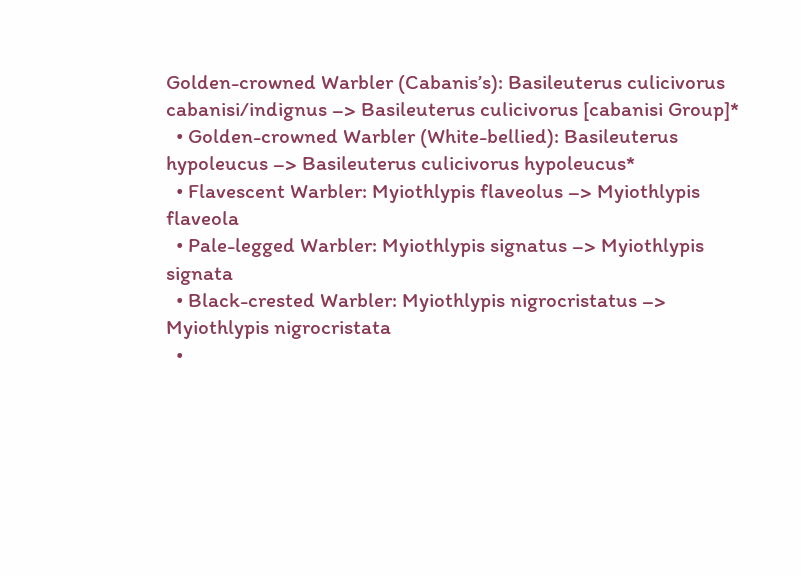Golden-crowned Warbler (Cabanis’s): Basileuterus culicivorus cabanisi/indignus –> Basileuterus culicivorus [cabanisi Group]*
  • Golden-crowned Warbler (White-bellied): Basileuterus hypoleucus –> Basileuterus culicivorus hypoleucus*
  • Flavescent Warbler: Myiothlypis flaveolus –> Myiothlypis flaveola
  • Pale-legged Warbler: Myiothlypis signatus –> Myiothlypis signata
  • Black-crested Warbler: Myiothlypis nigrocristatus –> Myiothlypis nigrocristata
  •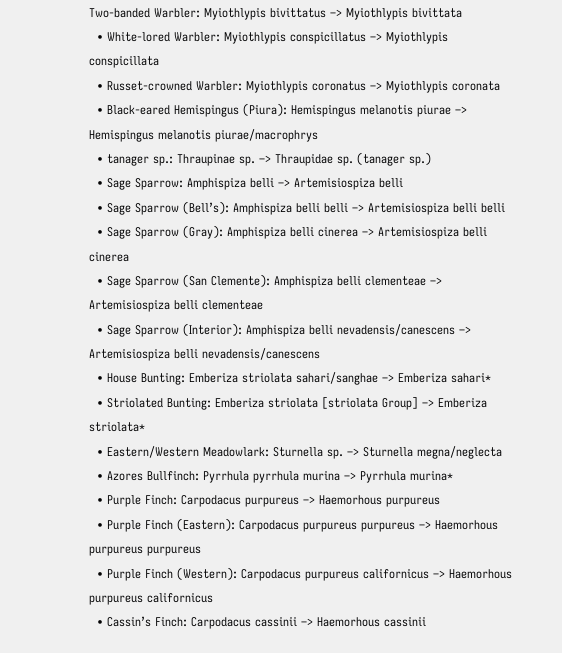Two-banded Warbler: Myiothlypis bivittatus –> Myiothlypis bivittata
  • White-lored Warbler: Myiothlypis conspicillatus –> Myiothlypis conspicillata
  • Russet-crowned Warbler: Myiothlypis coronatus –> Myiothlypis coronata
  • Black-eared Hemispingus (Piura): Hemispingus melanotis piurae –> Hemispingus melanotis piurae/macrophrys
  • tanager sp.: Thraupinae sp. –> Thraupidae sp. (tanager sp.)
  • Sage Sparrow: Amphispiza belli –> Artemisiospiza belli
  • Sage Sparrow (Bell’s): Amphispiza belli belli –> Artemisiospiza belli belli
  • Sage Sparrow (Gray): Amphispiza belli cinerea –> Artemisiospiza belli cinerea
  • Sage Sparrow (San Clemente): Amphispiza belli clementeae –> Artemisiospiza belli clementeae
  • Sage Sparrow (Interior): Amphispiza belli nevadensis/canescens –> Artemisiospiza belli nevadensis/canescens
  • House Bunting: Emberiza striolata sahari/sanghae –> Emberiza sahari*
  • Striolated Bunting: Emberiza striolata [striolata Group] –> Emberiza striolata*
  • Eastern/Western Meadowlark: Sturnella sp. –> Sturnella megna/neglecta
  • Azores Bullfinch: Pyrrhula pyrrhula murina –> Pyrrhula murina*
  • Purple Finch: Carpodacus purpureus –> Haemorhous purpureus
  • Purple Finch (Eastern): Carpodacus purpureus purpureus –> Haemorhous purpureus purpureus
  • Purple Finch (Western): Carpodacus purpureus californicus –> Haemorhous purpureus californicus
  • Cassin’s Finch: Carpodacus cassinii –> Haemorhous cassinii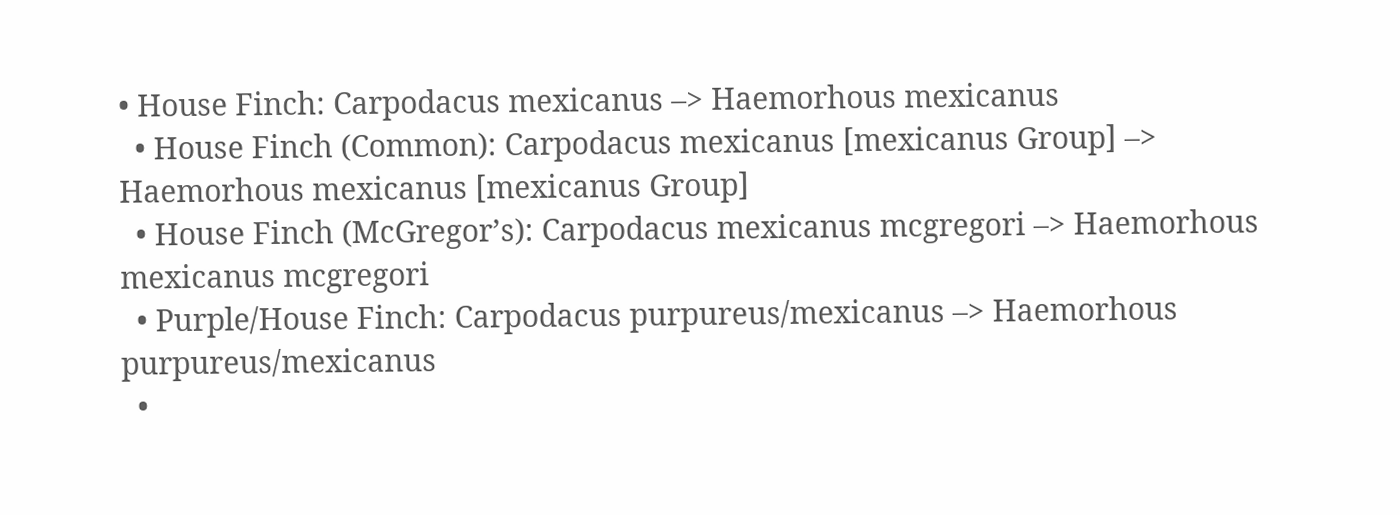• House Finch: Carpodacus mexicanus –> Haemorhous mexicanus
  • House Finch (Common): Carpodacus mexicanus [mexicanus Group] –> Haemorhous mexicanus [mexicanus Group]
  • House Finch (McGregor’s): Carpodacus mexicanus mcgregori –> Haemorhous mexicanus mcgregori
  • Purple/House Finch: Carpodacus purpureus/mexicanus –> Haemorhous purpureus/mexicanus
  •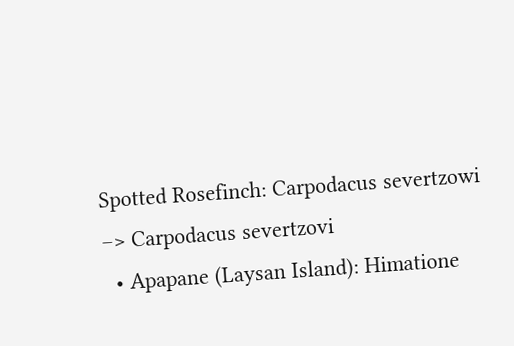Spotted Rosefinch: Carpodacus severtzowi –> Carpodacus severtzovi
  • Apapane (Laysan Island): Himatione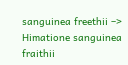sanguinea freethii –> Himatione sanguinea fraithii